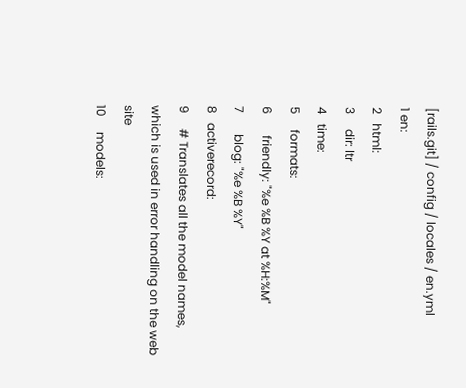[rails.git] / config / locales / en.yml
1 en:
2   html:
3     dir: ltr
4   time:
5     formats:
6       friendly: "%e %B %Y at %H:%M"
7       blog: "%e %B %Y"
8   activerecord:
9     # Translates all the model names, which is used in error handling on the web site
10     models: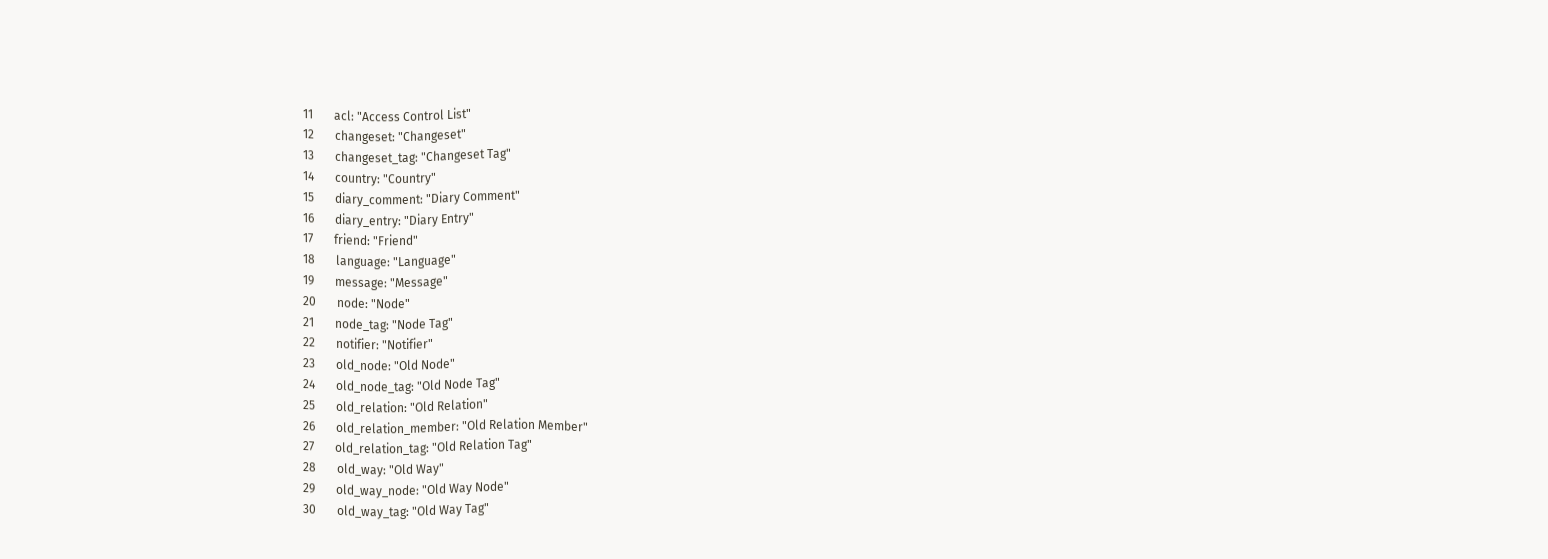11       acl: "Access Control List"
12       changeset: "Changeset"
13       changeset_tag: "Changeset Tag"
14       country: "Country"
15       diary_comment: "Diary Comment"
16       diary_entry: "Diary Entry"
17       friend: "Friend"
18       language: "Language"
19       message: "Message"
20       node: "Node"
21       node_tag: "Node Tag"
22       notifier: "Notifier"
23       old_node: "Old Node"
24       old_node_tag: "Old Node Tag"
25       old_relation: "Old Relation"
26       old_relation_member: "Old Relation Member"
27       old_relation_tag: "Old Relation Tag"
28       old_way: "Old Way"
29       old_way_node: "Old Way Node"
30       old_way_tag: "Old Way Tag"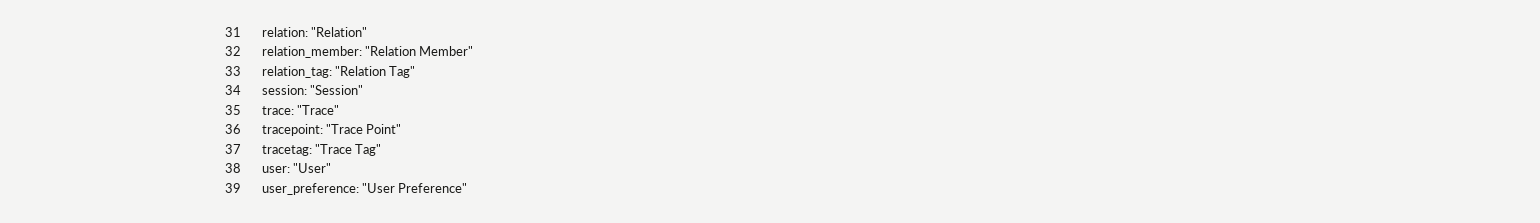31       relation: "Relation"
32       relation_member: "Relation Member"
33       relation_tag: "Relation Tag"
34       session: "Session"
35       trace: "Trace"
36       tracepoint: "Trace Point"
37       tracetag: "Trace Tag"
38       user: "User"
39       user_preference: "User Preference"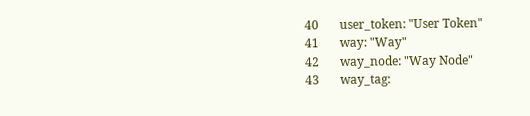40       user_token: "User Token"
41       way: "Way"
42       way_node: "Way Node"
43       way_tag: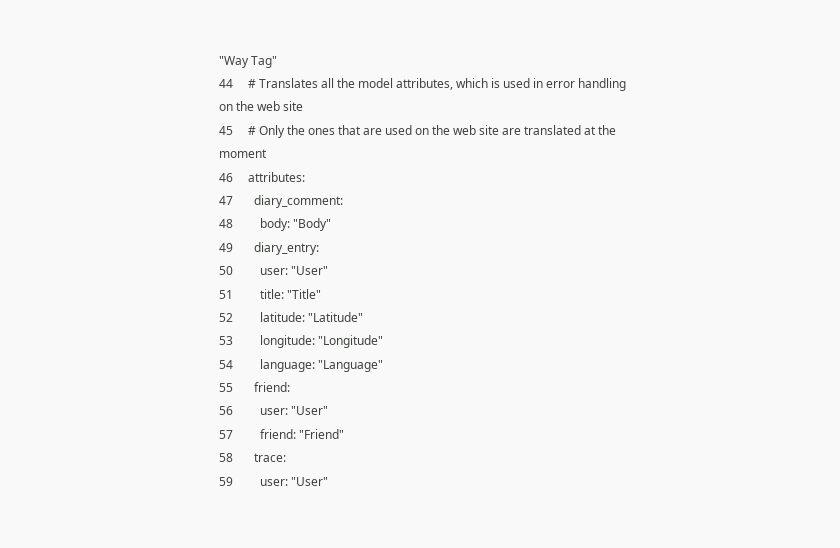"Way Tag"
44     # Translates all the model attributes, which is used in error handling on the web site
45     # Only the ones that are used on the web site are translated at the moment
46     attributes:
47       diary_comment:
48         body: "Body"
49       diary_entry:
50         user: "User"
51         title: "Title"
52         latitude: "Latitude"
53         longitude: "Longitude"
54         language: "Language"
55       friend:
56         user: "User"
57         friend: "Friend"
58       trace:
59         user: "User"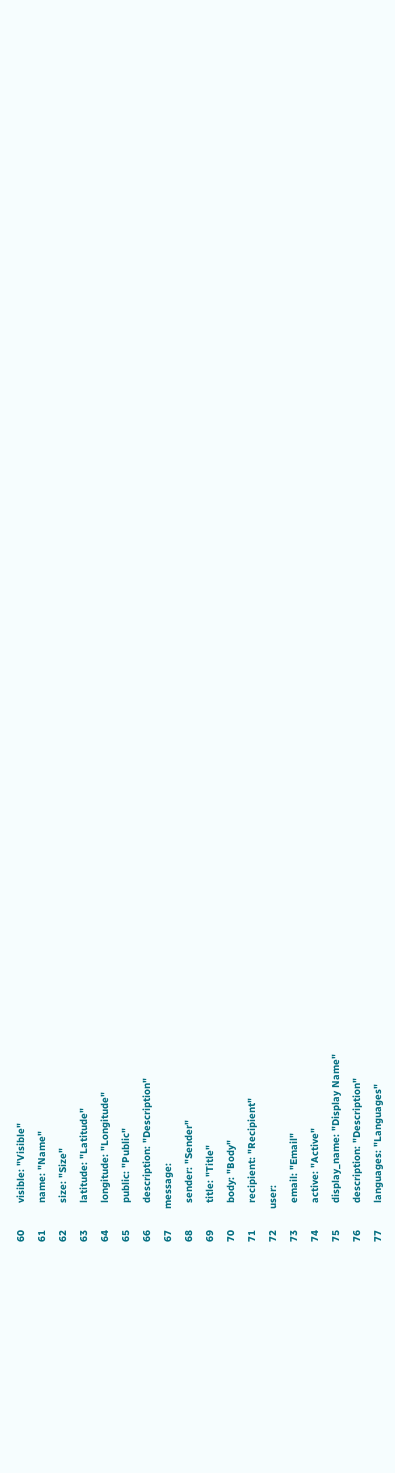60         visible: "Visible"
61         name: "Name"
62         size: "Size"
63         latitude: "Latitude"
64         longitude: "Longitude"
65         public: "Public"
66         description: "Description"
67       message:
68         sender: "Sender"
69         title: "Title"
70         body: "Body"
71         recipient: "Recipient"
72       user:
73         email: "Email"
74         active: "Active"
75         display_name: "Display Name"
76         description: "Description"
77         languages: "Languages"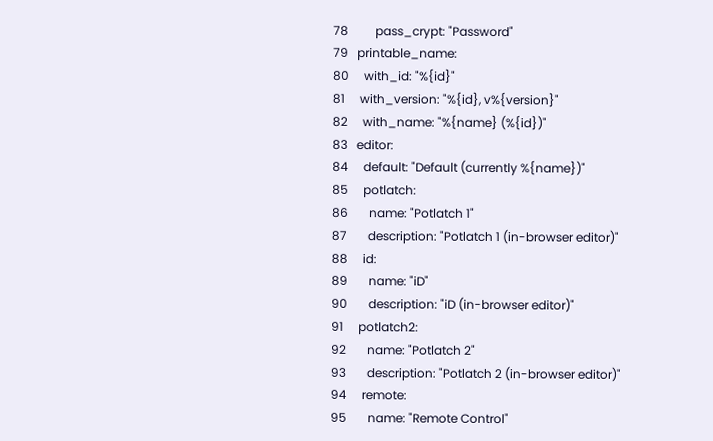78         pass_crypt: "Password"
79   printable_name:
80     with_id: "%{id}"
81     with_version: "%{id}, v%{version}"
82     with_name: "%{name} (%{id})"
83   editor:
84     default: "Default (currently %{name})"
85     potlatch:
86       name: "Potlatch 1"
87       description: "Potlatch 1 (in-browser editor)"
88     id:
89       name: "iD"
90       description: "iD (in-browser editor)"
91     potlatch2:
92       name: "Potlatch 2"
93       description: "Potlatch 2 (in-browser editor)"
94     remote:
95       name: "Remote Control"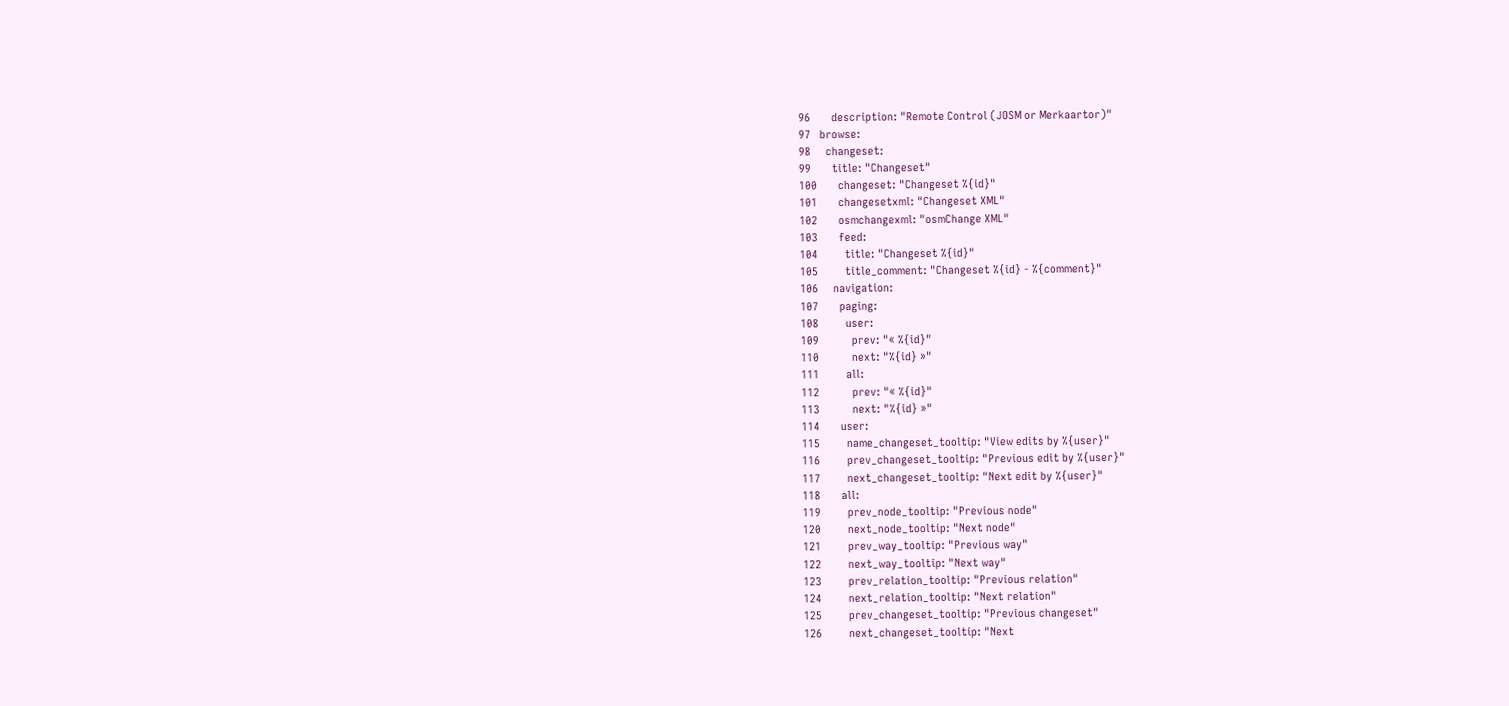96       description: "Remote Control (JOSM or Merkaartor)"
97   browse:
98     changeset:
99       title: "Changeset"
100       changeset: "Changeset %{id}"
101       changesetxml: "Changeset XML"
102       osmchangexml: "osmChange XML"
103       feed:
104         title: "Changeset %{id}"
105         title_comment: "Changeset %{id} - %{comment}"
106     navigation:
107       paging:
108         user:
109           prev: "« %{id}"
110           next: "%{id} »"
111         all:
112           prev: "« %{id}"
113           next: "%{id} »"
114       user:
115         name_changeset_tooltip: "View edits by %{user}"
116         prev_changeset_tooltip: "Previous edit by %{user}"
117         next_changeset_tooltip: "Next edit by %{user}"
118       all:
119         prev_node_tooltip: "Previous node"
120         next_node_tooltip: "Next node"
121         prev_way_tooltip: "Previous way"
122         next_way_tooltip: "Next way"
123         prev_relation_tooltip: "Previous relation"
124         next_relation_tooltip: "Next relation"
125         prev_changeset_tooltip: "Previous changeset"
126         next_changeset_tooltip: "Next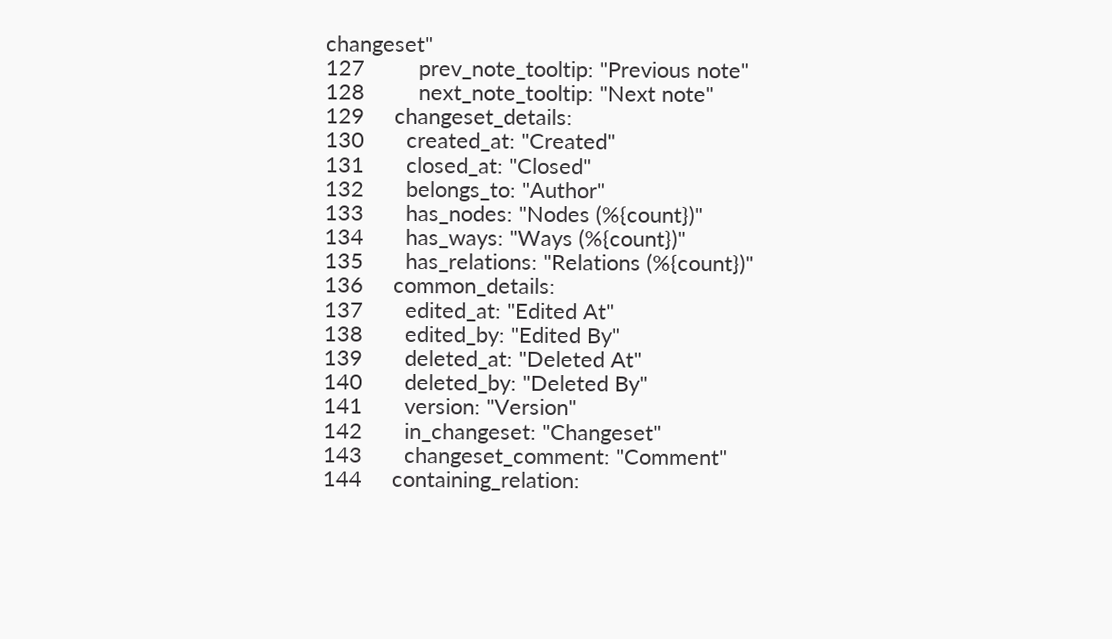changeset"
127         prev_note_tooltip: "Previous note"
128         next_note_tooltip: "Next note"
129     changeset_details:
130       created_at: "Created"
131       closed_at: "Closed"
132       belongs_to: "Author"
133       has_nodes: "Nodes (%{count})"
134       has_ways: "Ways (%{count})"
135       has_relations: "Relations (%{count})"
136     common_details:
137       edited_at: "Edited At"
138       edited_by: "Edited By"
139       deleted_at: "Deleted At"
140       deleted_by: "Deleted By"
141       version: "Version"
142       in_changeset: "Changeset"
143       changeset_comment: "Comment"
144     containing_relation: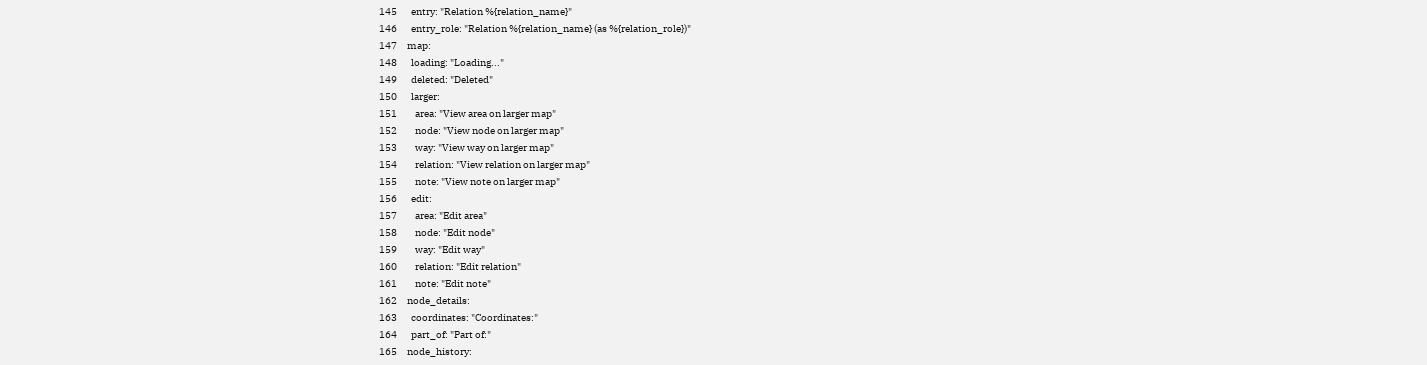145       entry: "Relation %{relation_name}"
146       entry_role: "Relation %{relation_name} (as %{relation_role})"
147     map:
148       loading: "Loading..."
149       deleted: "Deleted"
150       larger:
151         area: "View area on larger map"
152         node: "View node on larger map"
153         way: "View way on larger map"
154         relation: "View relation on larger map"
155         note: "View note on larger map"
156       edit:
157         area: "Edit area"
158         node: "Edit node"
159         way: "Edit way"
160         relation: "Edit relation"
161         note: "Edit note"
162     node_details:
163       coordinates: "Coordinates:"
164       part_of: "Part of:"
165     node_history: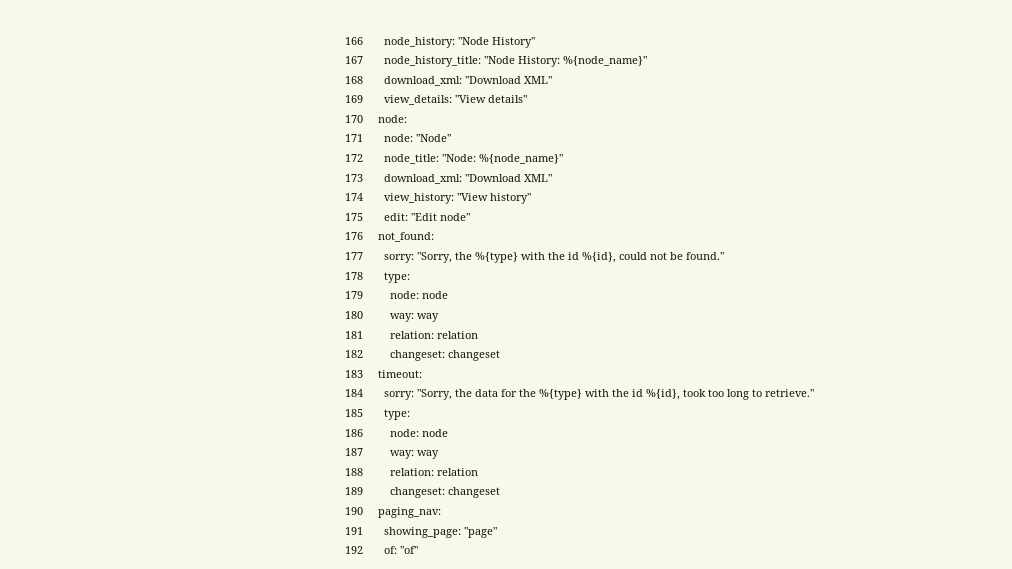166       node_history: "Node History"
167       node_history_title: "Node History: %{node_name}"
168       download_xml: "Download XML"
169       view_details: "View details"
170     node:
171       node: "Node"
172       node_title: "Node: %{node_name}"
173       download_xml: "Download XML"
174       view_history: "View history"
175       edit: "Edit node"
176     not_found:
177       sorry: "Sorry, the %{type} with the id %{id}, could not be found."
178       type:
179         node: node
180         way: way
181         relation: relation
182         changeset: changeset
183     timeout:
184       sorry: "Sorry, the data for the %{type} with the id %{id}, took too long to retrieve."
185       type:
186         node: node
187         way: way
188         relation: relation
189         changeset: changeset
190     paging_nav:
191       showing_page: "page"
192       of: "of"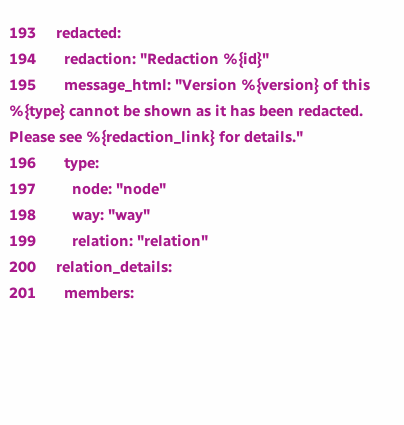193     redacted:
194       redaction: "Redaction %{id}"
195       message_html: "Version %{version} of this %{type} cannot be shown as it has been redacted. Please see %{redaction_link} for details."
196       type:
197         node: "node"
198         way: "way"
199         relation: "relation"
200     relation_details:
201       members: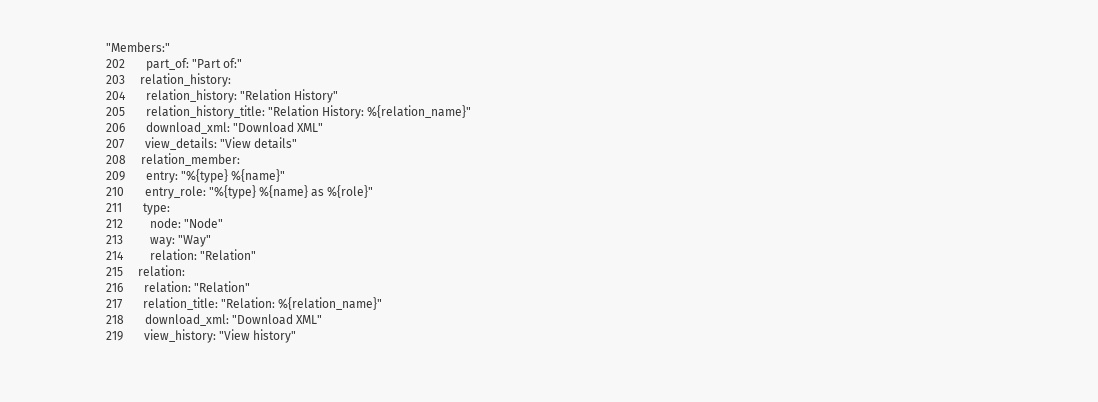"Members:"
202       part_of: "Part of:"
203     relation_history:
204       relation_history: "Relation History"
205       relation_history_title: "Relation History: %{relation_name}"
206       download_xml: "Download XML"
207       view_details: "View details"
208     relation_member:
209       entry: "%{type} %{name}"
210       entry_role: "%{type} %{name} as %{role}"
211       type:
212         node: "Node"
213         way: "Way"
214         relation: "Relation"
215     relation:
216       relation: "Relation"
217       relation_title: "Relation: %{relation_name}"
218       download_xml: "Download XML"
219       view_history: "View history"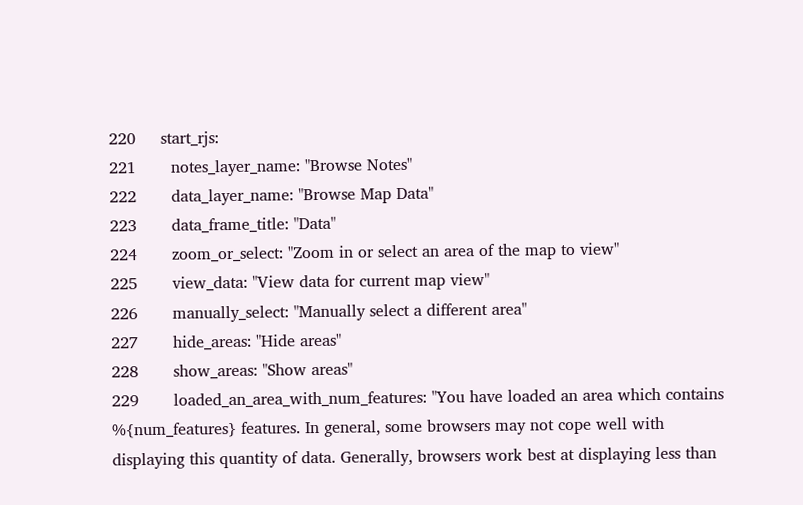220     start_rjs:
221       notes_layer_name: "Browse Notes"
222       data_layer_name: "Browse Map Data"
223       data_frame_title: "Data"
224       zoom_or_select: "Zoom in or select an area of the map to view"
225       view_data: "View data for current map view"
226       manually_select: "Manually select a different area"
227       hide_areas: "Hide areas"
228       show_areas: "Show areas"
229       loaded_an_area_with_num_features: "You have loaded an area which contains %{num_features} features. In general, some browsers may not cope well with displaying this quantity of data. Generally, browsers work best at displaying less than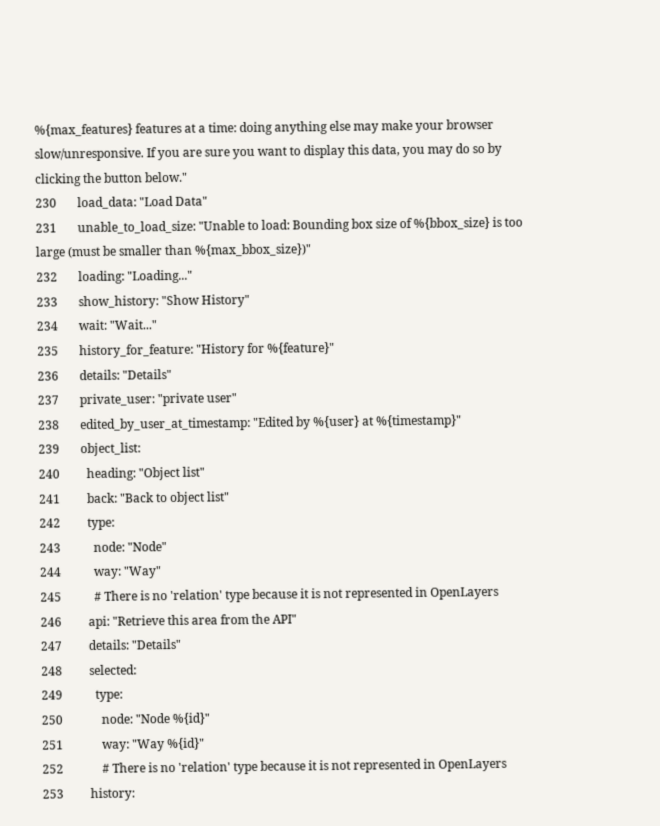%{max_features} features at a time: doing anything else may make your browser slow/unresponsive. If you are sure you want to display this data, you may do so by clicking the button below."
230       load_data: "Load Data"
231       unable_to_load_size: "Unable to load: Bounding box size of %{bbox_size} is too large (must be smaller than %{max_bbox_size})"
232       loading: "Loading..."
233       show_history: "Show History"
234       wait: "Wait..."
235       history_for_feature: "History for %{feature}"
236       details: "Details"
237       private_user: "private user"
238       edited_by_user_at_timestamp: "Edited by %{user} at %{timestamp}"
239       object_list:
240         heading: "Object list"
241         back: "Back to object list"
242         type:
243           node: "Node"
244           way: "Way"
245           # There is no 'relation' type because it is not represented in OpenLayers
246         api: "Retrieve this area from the API"
247         details: "Details"
248         selected:
249           type:
250             node: "Node %{id}"
251             way: "Way %{id}"
252             # There is no 'relation' type because it is not represented in OpenLayers
253         history: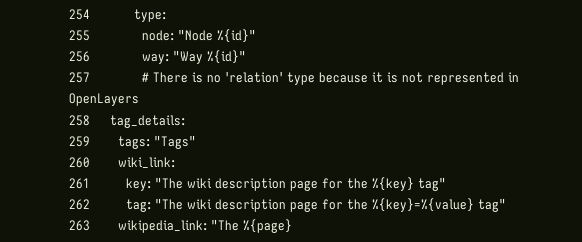254           type:
255             node: "Node %{id}"
256             way: "Way %{id}"
257             # There is no 'relation' type because it is not represented in OpenLayers
258     tag_details:
259       tags: "Tags"
260       wiki_link:
261         key: "The wiki description page for the %{key} tag"
262         tag: "The wiki description page for the %{key}=%{value} tag"
263       wikipedia_link: "The %{page}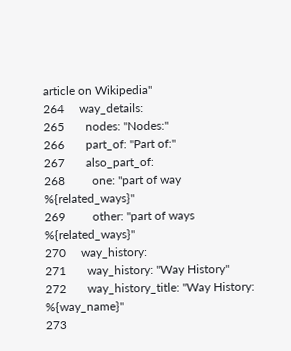article on Wikipedia"
264     way_details:
265       nodes: "Nodes:"
266       part_of: "Part of:"
267       also_part_of:
268         one: "part of way %{related_ways}"
269         other: "part of ways %{related_ways}"
270     way_history:
271       way_history: "Way History"
272       way_history_title: "Way History: %{way_name}"
273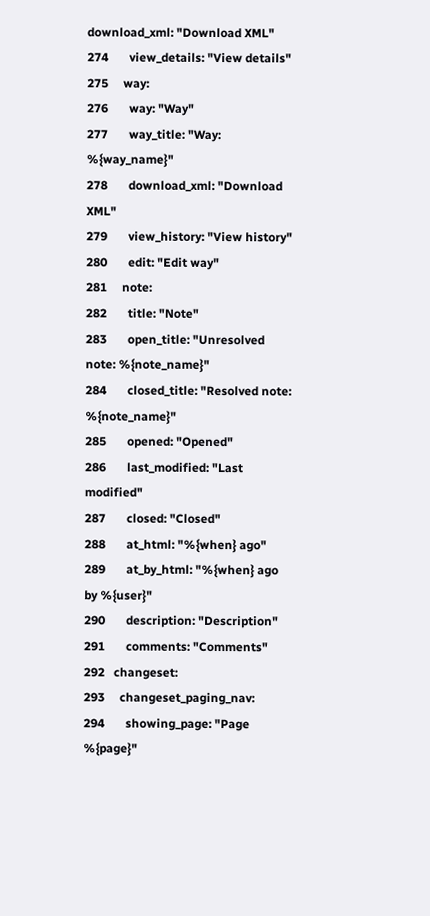download_xml: "Download XML"
274       view_details: "View details"
275     way:
276       way: "Way"
277       way_title: "Way: %{way_name}"
278       download_xml: "Download XML"
279       view_history: "View history"
280       edit: "Edit way"
281     note:
282       title: "Note"
283       open_title: "Unresolved note: %{note_name}"
284       closed_title: "Resolved note: %{note_name}"
285       opened: "Opened"
286       last_modified: "Last modified"
287       closed: "Closed"
288       at_html: "%{when} ago"
289       at_by_html: "%{when} ago by %{user}"
290       description: "Description"
291       comments: "Comments"
292   changeset:
293     changeset_paging_nav:
294       showing_page: "Page %{page}"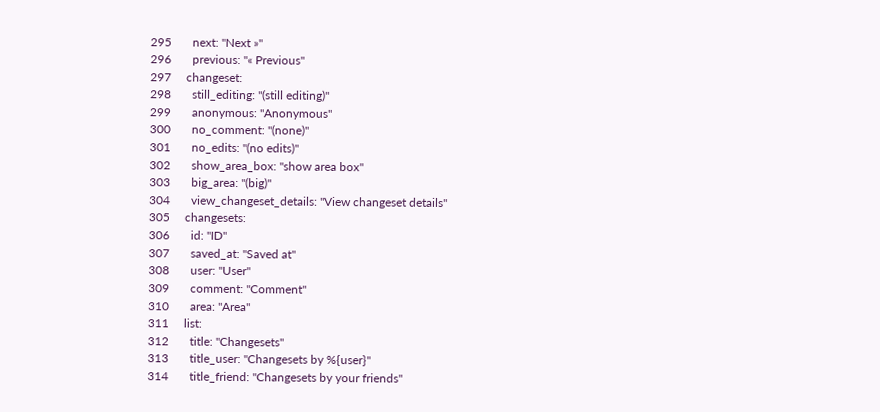295       next: "Next »"
296       previous: "« Previous"
297     changeset:
298       still_editing: "(still editing)"
299       anonymous: "Anonymous"
300       no_comment: "(none)"
301       no_edits: "(no edits)"
302       show_area_box: "show area box"
303       big_area: "(big)"
304       view_changeset_details: "View changeset details"
305     changesets:
306       id: "ID"
307       saved_at: "Saved at"
308       user: "User"
309       comment: "Comment"
310       area: "Area"
311     list:
312       title: "Changesets"
313       title_user: "Changesets by %{user}"
314       title_friend: "Changesets by your friends"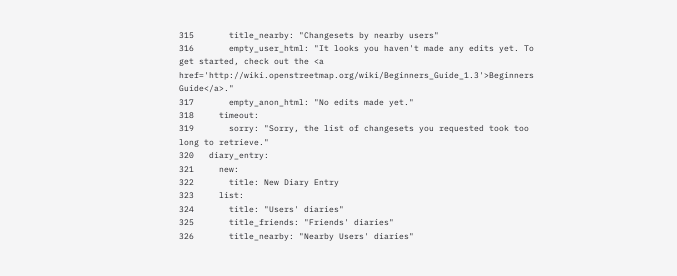315       title_nearby: "Changesets by nearby users"
316       empty_user_html: "It looks you haven't made any edits yet. To get started, check out the <a href='http://wiki.openstreetmap.org/wiki/Beginners_Guide_1.3'>Beginners Guide</a>."
317       empty_anon_html: "No edits made yet."
318     timeout:
319       sorry: "Sorry, the list of changesets you requested took too long to retrieve."
320   diary_entry:
321     new:
322       title: New Diary Entry
323     list:
324       title: "Users' diaries"
325       title_friends: "Friends' diaries"
326       title_nearby: "Nearby Users' diaries"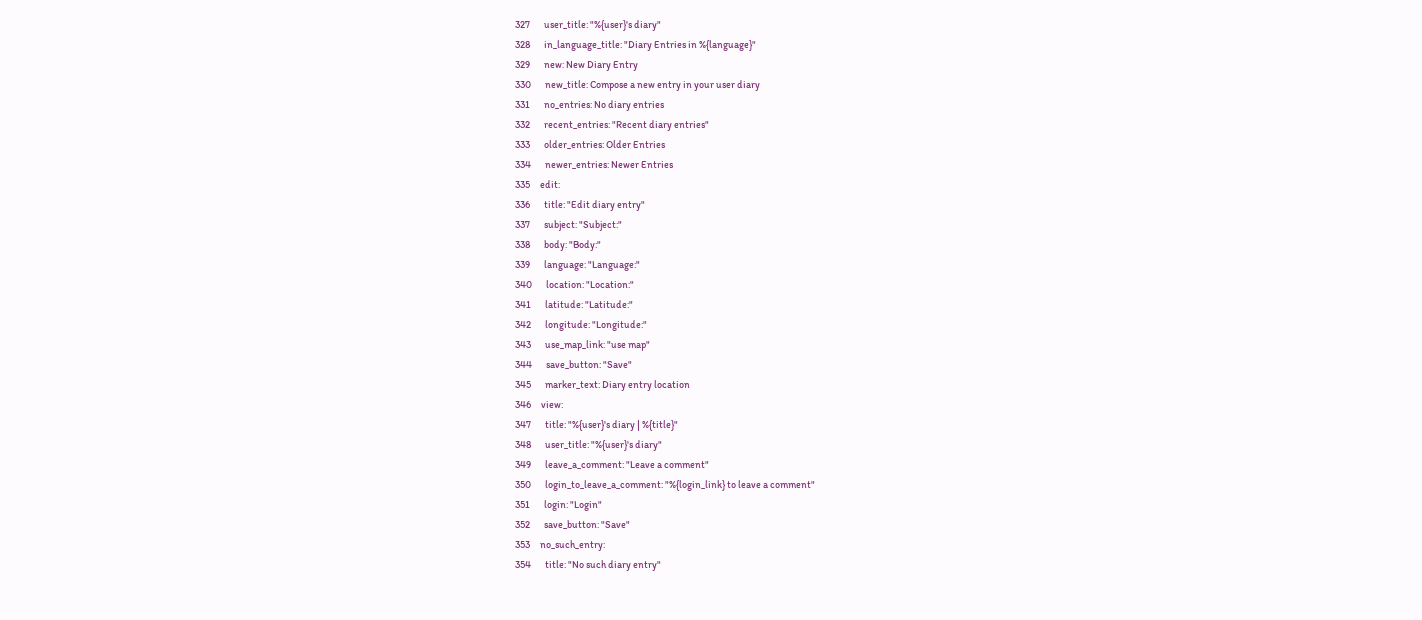327       user_title: "%{user}'s diary"
328       in_language_title: "Diary Entries in %{language}"
329       new: New Diary Entry
330       new_title: Compose a new entry in your user diary
331       no_entries: No diary entries
332       recent_entries: "Recent diary entries"
333       older_entries: Older Entries
334       newer_entries: Newer Entries
335     edit:
336       title: "Edit diary entry"
337       subject: "Subject:"
338       body: "Body:"
339       language: "Language:"
340       location: "Location:"
341       latitude: "Latitude:"
342       longitude: "Longitude:"
343       use_map_link: "use map"
344       save_button: "Save"
345       marker_text: Diary entry location
346     view:
347       title: "%{user}'s diary | %{title}"
348       user_title: "%{user}'s diary"
349       leave_a_comment: "Leave a comment"
350       login_to_leave_a_comment: "%{login_link} to leave a comment"
351       login: "Login"
352       save_button: "Save"
353     no_such_entry:
354       title: "No such diary entry"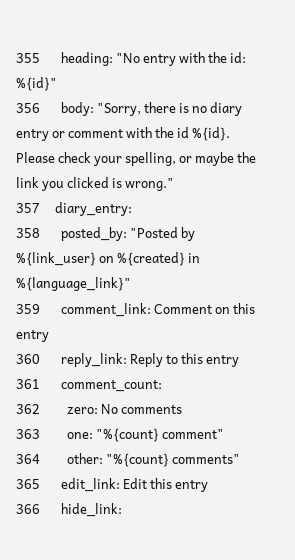355       heading: "No entry with the id: %{id}"
356       body: "Sorry, there is no diary entry or comment with the id %{id}. Please check your spelling, or maybe the link you clicked is wrong."
357     diary_entry:
358       posted_by: "Posted by %{link_user} on %{created} in %{language_link}"
359       comment_link: Comment on this entry
360       reply_link: Reply to this entry
361       comment_count:
362         zero: No comments
363         one: "%{count} comment"
364         other: "%{count} comments"
365       edit_link: Edit this entry
366       hide_link: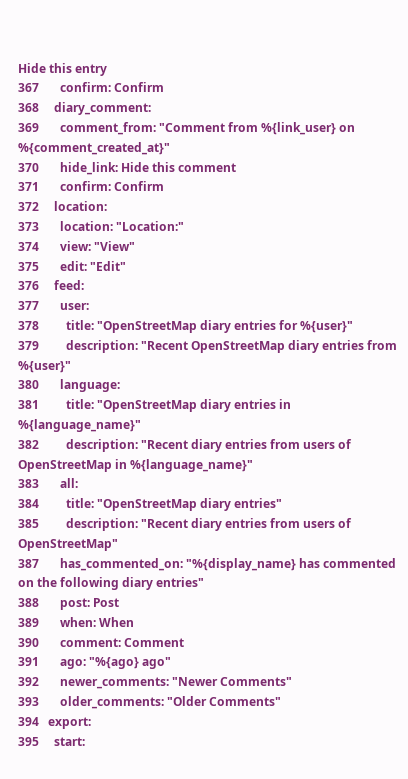Hide this entry
367       confirm: Confirm
368     diary_comment:
369       comment_from: "Comment from %{link_user} on %{comment_created_at}"
370       hide_link: Hide this comment
371       confirm: Confirm
372     location:
373       location: "Location:"
374       view: "View"
375       edit: "Edit"
376     feed:
377       user:
378         title: "OpenStreetMap diary entries for %{user}"
379         description: "Recent OpenStreetMap diary entries from %{user}"
380       language:
381         title: "OpenStreetMap diary entries in %{language_name}"
382         description: "Recent diary entries from users of OpenStreetMap in %{language_name}"
383       all:
384         title: "OpenStreetMap diary entries"
385         description: "Recent diary entries from users of OpenStreetMap"
387       has_commented_on: "%{display_name} has commented on the following diary entries"
388       post: Post
389       when: When
390       comment: Comment
391       ago: "%{ago} ago"
392       newer_comments: "Newer Comments"
393       older_comments: "Older Comments"
394   export:
395     start: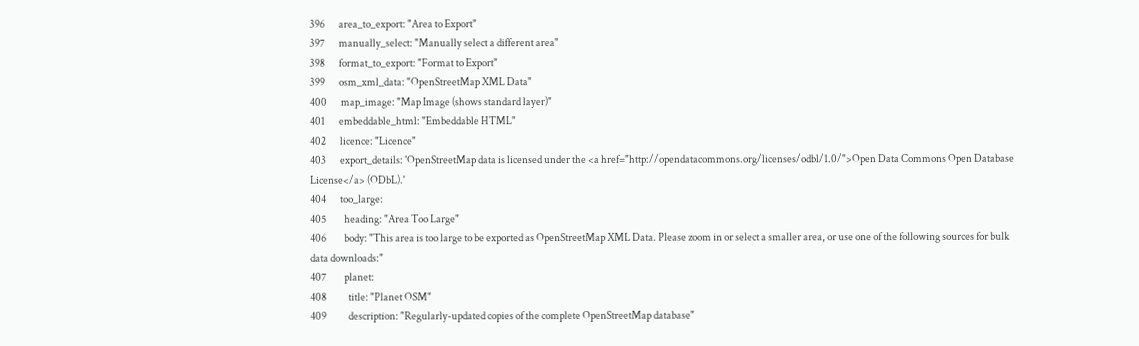396       area_to_export: "Area to Export"
397       manually_select: "Manually select a different area"
398       format_to_export: "Format to Export"
399       osm_xml_data: "OpenStreetMap XML Data"
400       map_image: "Map Image (shows standard layer)"
401       embeddable_html: "Embeddable HTML"
402       licence: "Licence"
403       export_details: 'OpenStreetMap data is licensed under the <a href="http://opendatacommons.org/licenses/odbl/1.0/">Open Data Commons Open Database License</a> (ODbL).'
404       too_large:
405         heading: "Area Too Large"
406         body: "This area is too large to be exported as OpenStreetMap XML Data. Please zoom in or select a smaller area, or use one of the following sources for bulk data downloads:"
407         planet:
408           title: "Planet OSM"
409           description: "Regularly-updated copies of the complete OpenStreetMap database"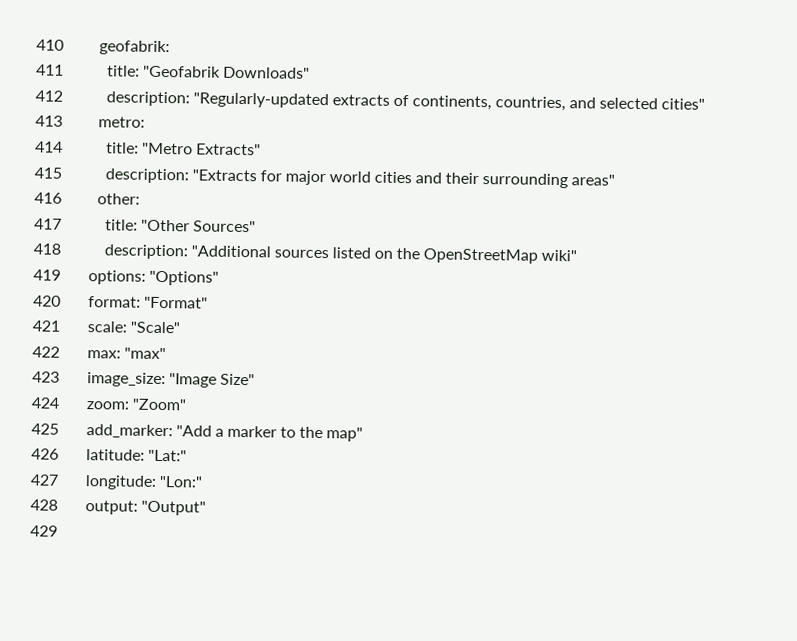410         geofabrik:
411           title: "Geofabrik Downloads"
412           description: "Regularly-updated extracts of continents, countries, and selected cities"
413         metro:
414           title: "Metro Extracts"
415           description: "Extracts for major world cities and their surrounding areas"
416         other:
417           title: "Other Sources"
418           description: "Additional sources listed on the OpenStreetMap wiki"
419       options: "Options"
420       format: "Format"
421       scale: "Scale"
422       max: "max"
423       image_size: "Image Size"
424       zoom: "Zoom"
425       add_marker: "Add a marker to the map"
426       latitude: "Lat:"
427       longitude: "Lon:"
428       output: "Output"
429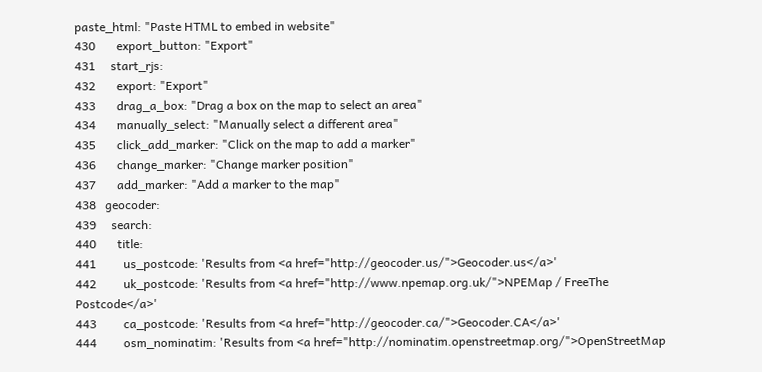paste_html: "Paste HTML to embed in website"
430       export_button: "Export"
431     start_rjs:
432       export: "Export"
433       drag_a_box: "Drag a box on the map to select an area"
434       manually_select: "Manually select a different area"
435       click_add_marker: "Click on the map to add a marker"
436       change_marker: "Change marker position"
437       add_marker: "Add a marker to the map"
438   geocoder:
439     search:
440       title:
441         us_postcode: 'Results from <a href="http://geocoder.us/">Geocoder.us</a>'
442         uk_postcode: 'Results from <a href="http://www.npemap.org.uk/">NPEMap / FreeThe Postcode</a>'
443         ca_postcode: 'Results from <a href="http://geocoder.ca/">Geocoder.CA</a>'
444         osm_nominatim: 'Results from <a href="http://nominatim.openstreetmap.org/">OpenStreetMap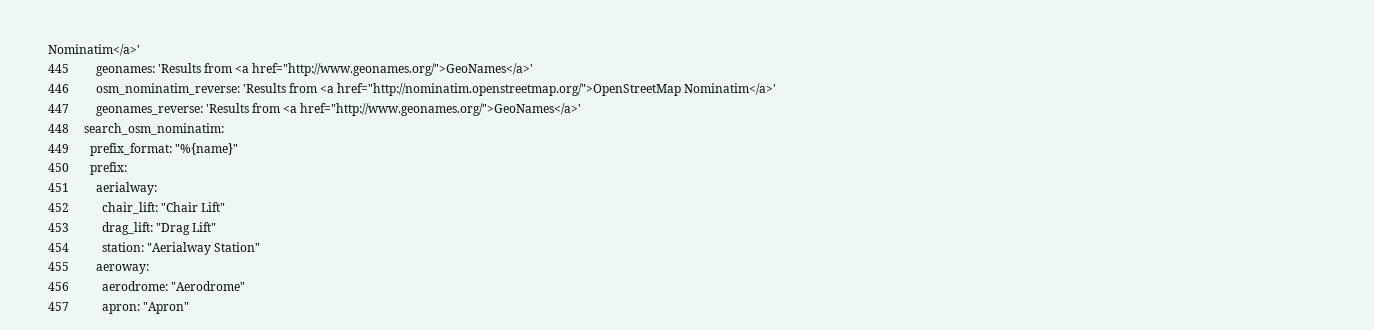Nominatim</a>'
445         geonames: 'Results from <a href="http://www.geonames.org/">GeoNames</a>'
446         osm_nominatim_reverse: 'Results from <a href="http://nominatim.openstreetmap.org/">OpenStreetMap Nominatim</a>'
447         geonames_reverse: 'Results from <a href="http://www.geonames.org/">GeoNames</a>'
448     search_osm_nominatim:
449       prefix_format: "%{name}"
450       prefix:
451         aerialway:
452           chair_lift: "Chair Lift"
453           drag_lift: "Drag Lift"
454           station: "Aerialway Station"
455         aeroway:
456           aerodrome: "Aerodrome"
457           apron: "Apron"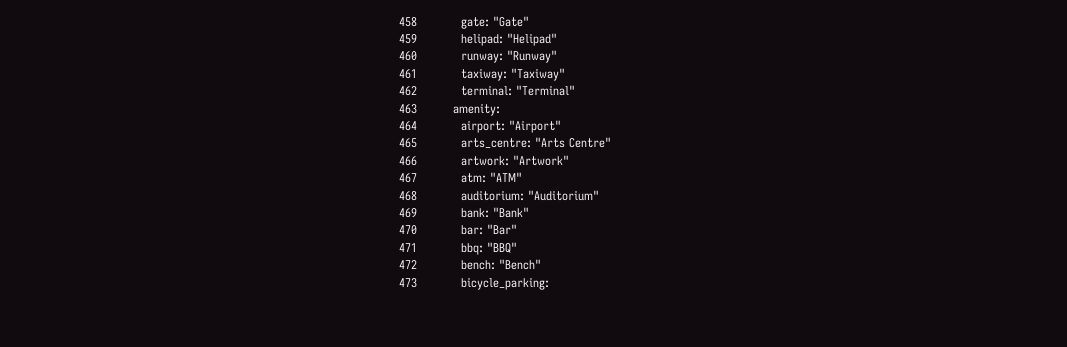458           gate: "Gate"
459           helipad: "Helipad"
460           runway: "Runway"
461           taxiway: "Taxiway"
462           terminal: "Terminal"
463         amenity:
464           airport: "Airport"
465           arts_centre: "Arts Centre"
466           artwork: "Artwork"
467           atm: "ATM"
468           auditorium: "Auditorium"
469           bank: "Bank"
470           bar: "Bar"
471           bbq: "BBQ"
472           bench: "Bench"
473           bicycle_parking: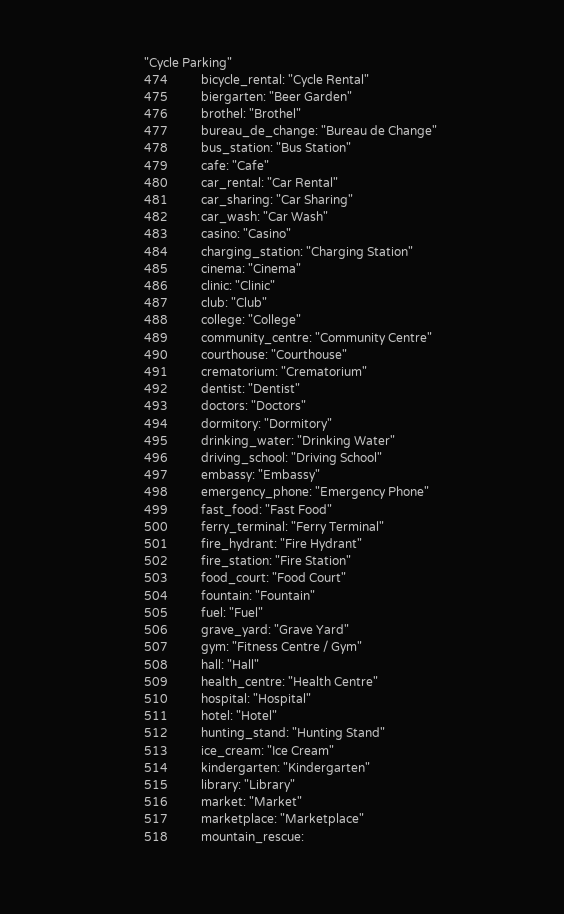"Cycle Parking"
474           bicycle_rental: "Cycle Rental"
475           biergarten: "Beer Garden"
476           brothel: "Brothel"
477           bureau_de_change: "Bureau de Change"
478           bus_station: "Bus Station"
479           cafe: "Cafe"
480           car_rental: "Car Rental"
481           car_sharing: "Car Sharing"
482           car_wash: "Car Wash"
483           casino: "Casino"
484           charging_station: "Charging Station"
485           cinema: "Cinema"
486           clinic: "Clinic"
487           club: "Club"
488           college: "College"
489           community_centre: "Community Centre"
490           courthouse: "Courthouse"
491           crematorium: "Crematorium"
492           dentist: "Dentist"
493           doctors: "Doctors"
494           dormitory: "Dormitory"
495           drinking_water: "Drinking Water"
496           driving_school: "Driving School"
497           embassy: "Embassy"
498           emergency_phone: "Emergency Phone"
499           fast_food: "Fast Food"
500           ferry_terminal: "Ferry Terminal"
501           fire_hydrant: "Fire Hydrant"
502           fire_station: "Fire Station"
503           food_court: "Food Court"
504           fountain: "Fountain"
505           fuel: "Fuel"
506           grave_yard: "Grave Yard"
507           gym: "Fitness Centre / Gym"
508           hall: "Hall"
509           health_centre: "Health Centre"
510           hospital: "Hospital"
511           hotel: "Hotel"
512           hunting_stand: "Hunting Stand"
513           ice_cream: "Ice Cream"
514           kindergarten: "Kindergarten"
515           library: "Library"
516           market: "Market"
517           marketplace: "Marketplace"
518           mountain_rescue: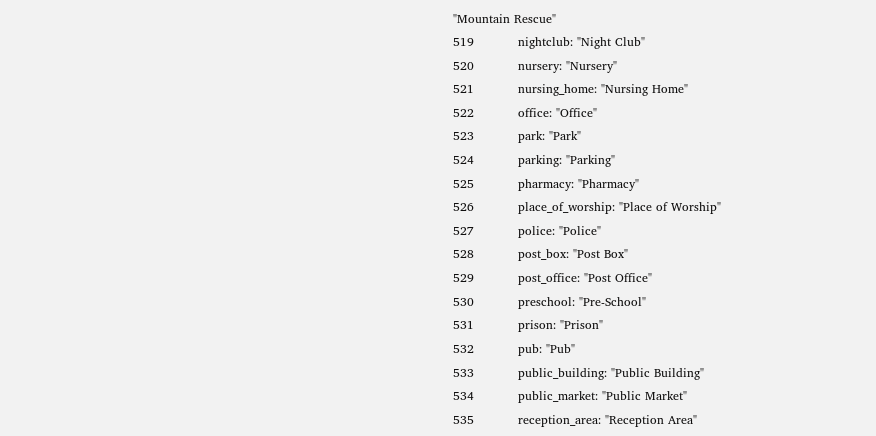"Mountain Rescue"
519           nightclub: "Night Club"
520           nursery: "Nursery"
521           nursing_home: "Nursing Home"
522           office: "Office"
523           park: "Park"
524           parking: "Parking"
525           pharmacy: "Pharmacy"
526           place_of_worship: "Place of Worship"
527           police: "Police"
528           post_box: "Post Box"
529           post_office: "Post Office"
530           preschool: "Pre-School"
531           prison: "Prison"
532           pub: "Pub"
533           public_building: "Public Building"
534           public_market: "Public Market"
535           reception_area: "Reception Area"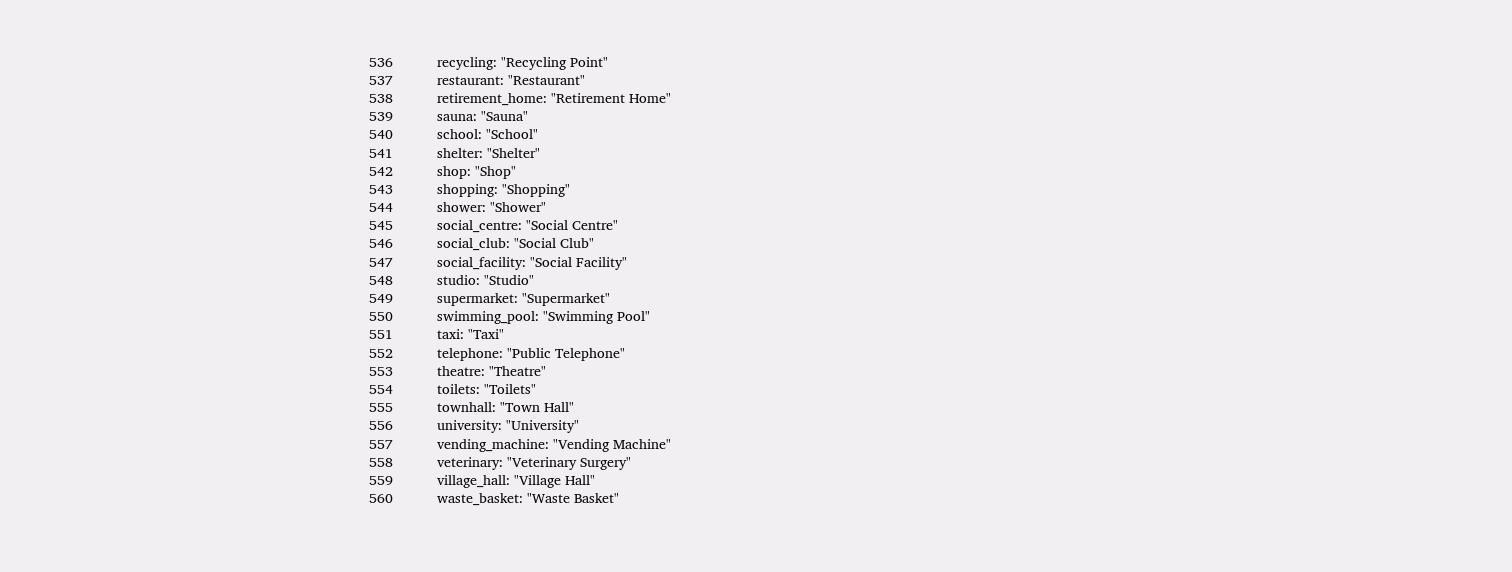536           recycling: "Recycling Point"
537           restaurant: "Restaurant"
538           retirement_home: "Retirement Home"
539           sauna: "Sauna"
540           school: "School"
541           shelter: "Shelter"
542           shop: "Shop"
543           shopping: "Shopping"
544           shower: "Shower"
545           social_centre: "Social Centre"
546           social_club: "Social Club"
547           social_facility: "Social Facility"
548           studio: "Studio"
549           supermarket: "Supermarket"
550           swimming_pool: "Swimming Pool"
551           taxi: "Taxi"
552           telephone: "Public Telephone"
553           theatre: "Theatre"
554           toilets: "Toilets"
555           townhall: "Town Hall"
556           university: "University"
557           vending_machine: "Vending Machine"
558           veterinary: "Veterinary Surgery"
559           village_hall: "Village Hall"
560           waste_basket: "Waste Basket"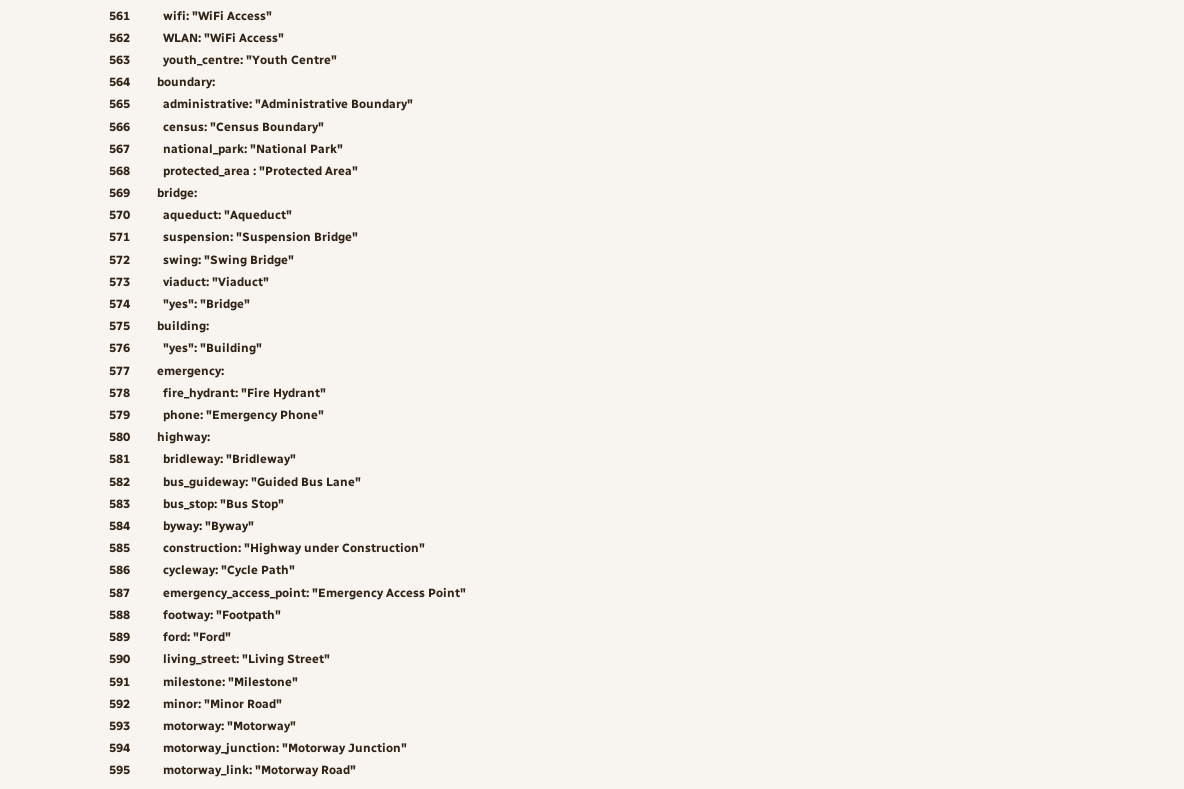561           wifi: "WiFi Access"
562           WLAN: "WiFi Access"
563           youth_centre: "Youth Centre"
564         boundary:
565           administrative: "Administrative Boundary"
566           census: "Census Boundary"
567           national_park: "National Park"
568           protected_area : "Protected Area"
569         bridge:
570           aqueduct: "Aqueduct"
571           suspension: "Suspension Bridge"
572           swing: "Swing Bridge"
573           viaduct: "Viaduct"
574           "yes": "Bridge"
575         building:
576           "yes": "Building"
577         emergency:
578           fire_hydrant: "Fire Hydrant"
579           phone: "Emergency Phone"
580         highway:
581           bridleway: "Bridleway"
582           bus_guideway: "Guided Bus Lane"
583           bus_stop: "Bus Stop"
584           byway: "Byway"
585           construction: "Highway under Construction"
586           cycleway: "Cycle Path"
587           emergency_access_point: "Emergency Access Point"
588           footway: "Footpath"
589           ford: "Ford"
590           living_street: "Living Street"
591           milestone: "Milestone"
592           minor: "Minor Road"
593           motorway: "Motorway"
594           motorway_junction: "Motorway Junction"
595           motorway_link: "Motorway Road"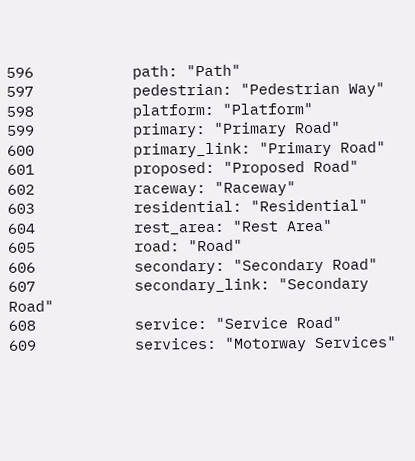596           path: "Path"
597           pedestrian: "Pedestrian Way"
598           platform: "Platform"
599           primary: "Primary Road"
600           primary_link: "Primary Road"
601           proposed: "Proposed Road"
602           raceway: "Raceway"
603           residential: "Residential"
604           rest_area: "Rest Area"
605           road: "Road"
606           secondary: "Secondary Road"
607           secondary_link: "Secondary Road"
608           service: "Service Road"
609           services: "Motorway Services"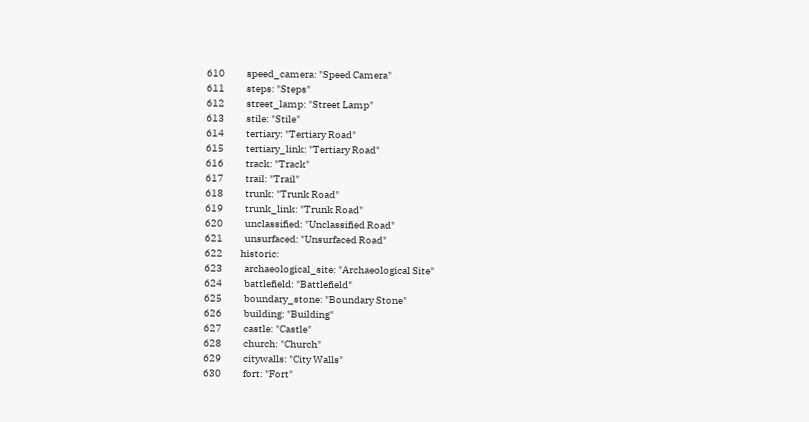610           speed_camera: "Speed Camera"
611           steps: "Steps"
612           street_lamp: "Street Lamp"
613           stile: "Stile"
614           tertiary: "Tertiary Road"
615           tertiary_link: "Tertiary Road"
616           track: "Track"
617           trail: "Trail"
618           trunk: "Trunk Road"
619           trunk_link: "Trunk Road"
620           unclassified: "Unclassified Road"
621           unsurfaced: "Unsurfaced Road"
622         historic:
623           archaeological_site: "Archaeological Site"
624           battlefield: "Battlefield"
625           boundary_stone: "Boundary Stone"
626           building: "Building"
627           castle: "Castle"
628           church: "Church"
629           citywalls: "City Walls"
630           fort: "Fort"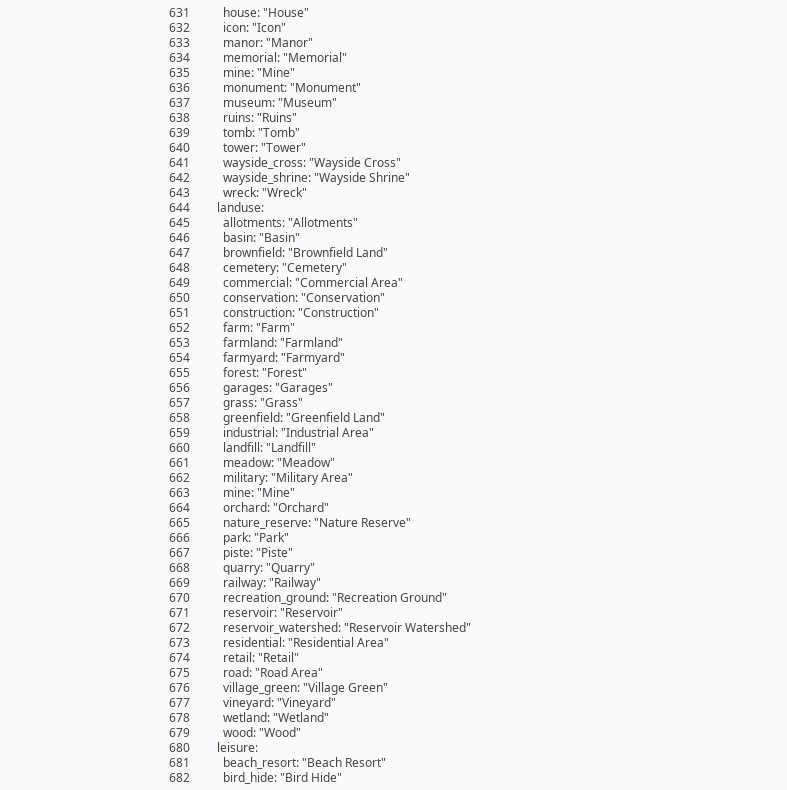631           house: "House"
632           icon: "Icon"
633           manor: "Manor"
634           memorial: "Memorial"
635           mine: "Mine"
636           monument: "Monument"
637           museum: "Museum"
638           ruins: "Ruins"
639           tomb: "Tomb"
640           tower: "Tower"
641           wayside_cross: "Wayside Cross"
642           wayside_shrine: "Wayside Shrine"
643           wreck: "Wreck"
644         landuse:
645           allotments: "Allotments"
646           basin: "Basin"
647           brownfield: "Brownfield Land"
648           cemetery: "Cemetery"
649           commercial: "Commercial Area"
650           conservation: "Conservation"
651           construction: "Construction"
652           farm: "Farm"
653           farmland: "Farmland"
654           farmyard: "Farmyard"
655           forest: "Forest"
656           garages: "Garages"
657           grass: "Grass"
658           greenfield: "Greenfield Land"
659           industrial: "Industrial Area"
660           landfill: "Landfill"
661           meadow: "Meadow"
662           military: "Military Area"
663           mine: "Mine"
664           orchard: "Orchard"
665           nature_reserve: "Nature Reserve"
666           park: "Park"
667           piste: "Piste"
668           quarry: "Quarry"
669           railway: "Railway"
670           recreation_ground: "Recreation Ground"
671           reservoir: "Reservoir"
672           reservoir_watershed: "Reservoir Watershed"
673           residential: "Residential Area"
674           retail: "Retail"
675           road: "Road Area"
676           village_green: "Village Green"
677           vineyard: "Vineyard"
678           wetland: "Wetland"
679           wood: "Wood"
680         leisure:
681           beach_resort: "Beach Resort"
682           bird_hide: "Bird Hide"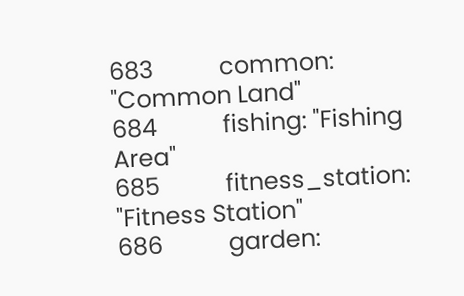683           common: "Common Land"
684           fishing: "Fishing Area"
685           fitness_station: "Fitness Station"
686           garden: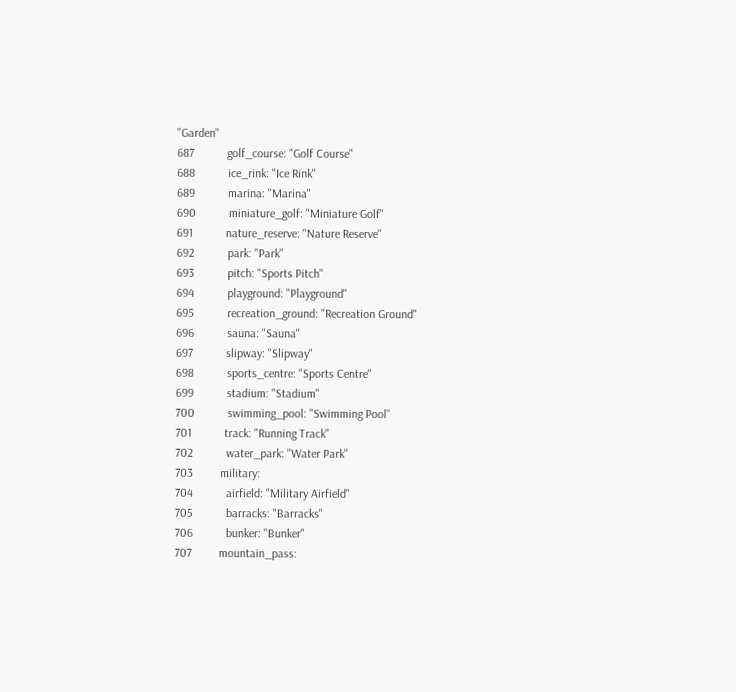"Garden"
687           golf_course: "Golf Course"
688           ice_rink: "Ice Rink"
689           marina: "Marina"
690           miniature_golf: "Miniature Golf"
691           nature_reserve: "Nature Reserve"
692           park: "Park"
693           pitch: "Sports Pitch"
694           playground: "Playground"
695           recreation_ground: "Recreation Ground"
696           sauna: "Sauna"
697           slipway: "Slipway"
698           sports_centre: "Sports Centre"
699           stadium: "Stadium"
700           swimming_pool: "Swimming Pool"
701           track: "Running Track"
702           water_park: "Water Park"
703         military:
704           airfield: "Military Airfield"
705           barracks: "Barracks"
706           bunker: "Bunker"
707         mountain_pass: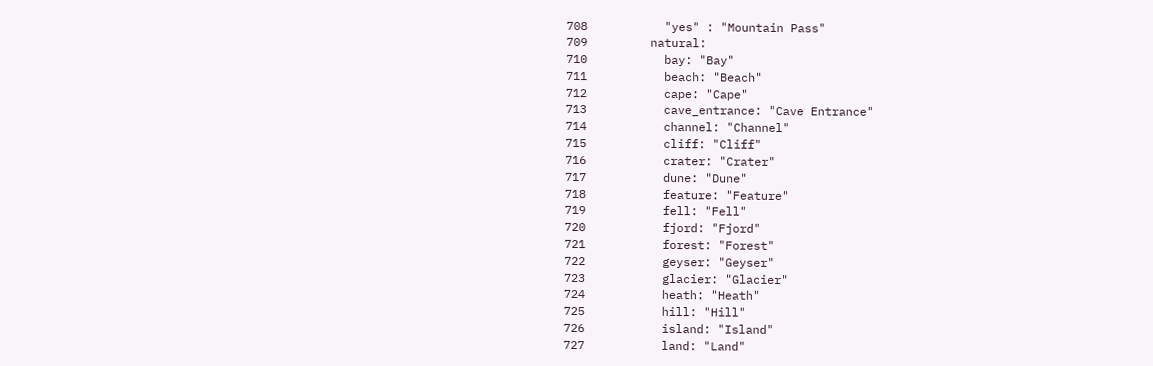708           "yes" : "Mountain Pass"
709         natural:
710           bay: "Bay"
711           beach: "Beach"
712           cape: "Cape"
713           cave_entrance: "Cave Entrance"
714           channel: "Channel"
715           cliff: "Cliff"
716           crater: "Crater"
717           dune: "Dune"
718           feature: "Feature"
719           fell: "Fell"
720           fjord: "Fjord"
721           forest: "Forest"
722           geyser: "Geyser"
723           glacier: "Glacier"
724           heath: "Heath"
725           hill: "Hill"
726           island: "Island"
727           land: "Land"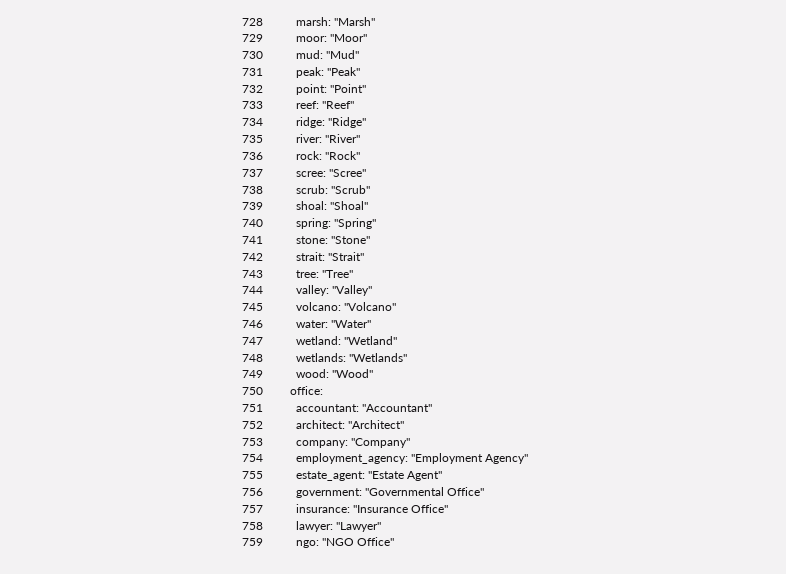728           marsh: "Marsh"
729           moor: "Moor"
730           mud: "Mud"
731           peak: "Peak"
732           point: "Point"
733           reef: "Reef"
734           ridge: "Ridge"
735           river: "River"
736           rock: "Rock"
737           scree: "Scree"
738           scrub: "Scrub"
739           shoal: "Shoal"
740           spring: "Spring"
741           stone: "Stone"
742           strait: "Strait"
743           tree: "Tree"
744           valley: "Valley"
745           volcano: "Volcano"
746           water: "Water"
747           wetland: "Wetland"
748           wetlands: "Wetlands"
749           wood: "Wood"
750         office:
751           accountant: "Accountant"
752           architect: "Architect"
753           company: "Company"
754           employment_agency: "Employment Agency"
755           estate_agent: "Estate Agent"
756           government: "Governmental Office"
757           insurance: "Insurance Office"
758           lawyer: "Lawyer"
759           ngo: "NGO Office"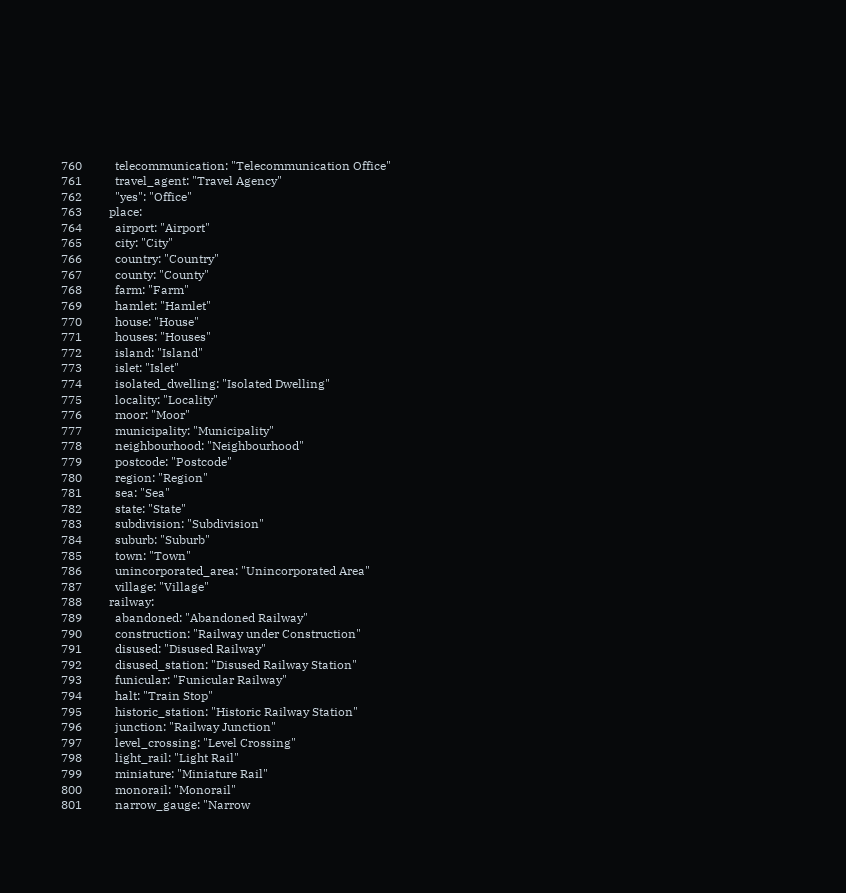760           telecommunication: "Telecommunication Office"
761           travel_agent: "Travel Agency"
762           "yes": "Office"
763         place:
764           airport: "Airport"
765           city: "City"
766           country: "Country"
767           county: "County"
768           farm: "Farm"
769           hamlet: "Hamlet"
770           house: "House"
771           houses: "Houses"
772           island: "Island"
773           islet: "Islet"
774           isolated_dwelling: "Isolated Dwelling"
775           locality: "Locality"
776           moor: "Moor"
777           municipality: "Municipality"
778           neighbourhood: "Neighbourhood"
779           postcode: "Postcode"
780           region: "Region"
781           sea: "Sea"
782           state: "State"
783           subdivision: "Subdivision"
784           suburb: "Suburb"
785           town: "Town"
786           unincorporated_area: "Unincorporated Area"
787           village: "Village"
788         railway:
789           abandoned: "Abandoned Railway"
790           construction: "Railway under Construction"
791           disused: "Disused Railway"
792           disused_station: "Disused Railway Station"
793           funicular: "Funicular Railway"
794           halt: "Train Stop"
795           historic_station: "Historic Railway Station"
796           junction: "Railway Junction"
797           level_crossing: "Level Crossing"
798           light_rail: "Light Rail"
799           miniature: "Miniature Rail"
800           monorail: "Monorail"
801           narrow_gauge: "Narrow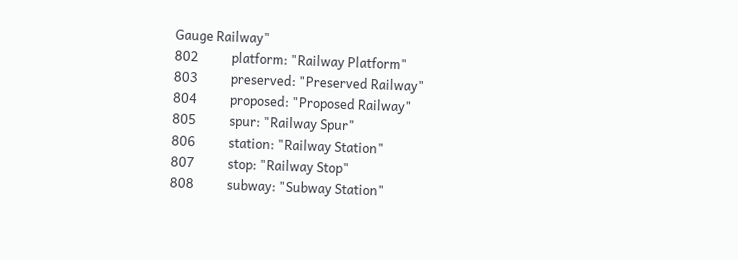Gauge Railway"
802           platform: "Railway Platform"
803           preserved: "Preserved Railway"
804           proposed: "Proposed Railway"
805           spur: "Railway Spur"
806           station: "Railway Station"
807           stop: "Railway Stop"
808           subway: "Subway Station"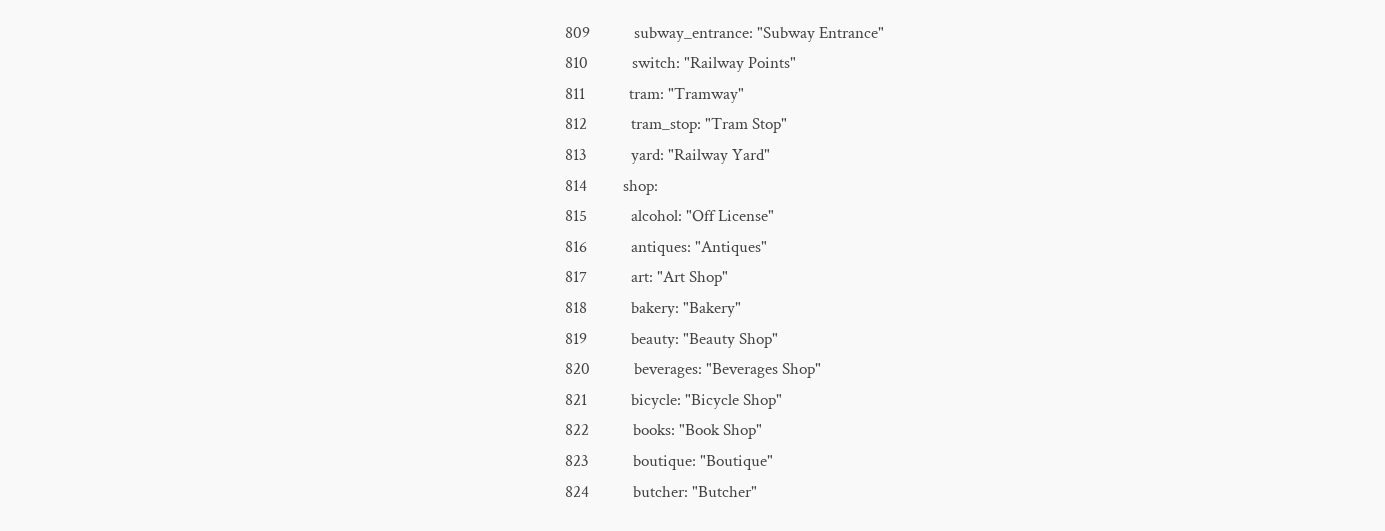809           subway_entrance: "Subway Entrance"
810           switch: "Railway Points"
811           tram: "Tramway"
812           tram_stop: "Tram Stop"
813           yard: "Railway Yard"
814         shop:
815           alcohol: "Off License"
816           antiques: "Antiques"
817           art: "Art Shop"
818           bakery: "Bakery"
819           beauty: "Beauty Shop"
820           beverages: "Beverages Shop"
821           bicycle: "Bicycle Shop"
822           books: "Book Shop"
823           boutique: "Boutique"
824           butcher: "Butcher"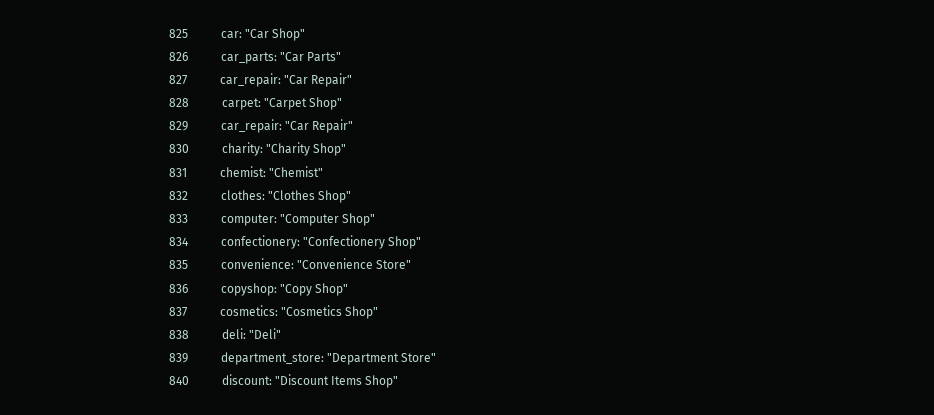825           car: "Car Shop"
826           car_parts: "Car Parts"
827           car_repair: "Car Repair"
828           carpet: "Carpet Shop"
829           car_repair: "Car Repair"
830           charity: "Charity Shop"
831           chemist: "Chemist"
832           clothes: "Clothes Shop"
833           computer: "Computer Shop"
834           confectionery: "Confectionery Shop"
835           convenience: "Convenience Store"
836           copyshop: "Copy Shop"
837           cosmetics: "Cosmetics Shop"
838           deli: "Deli"
839           department_store: "Department Store"
840           discount: "Discount Items Shop"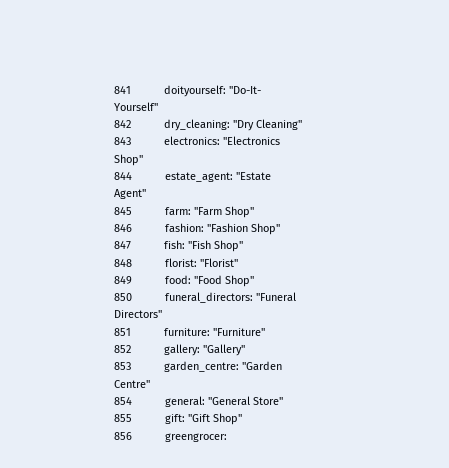841           doityourself: "Do-It-Yourself"
842           dry_cleaning: "Dry Cleaning"
843           electronics: "Electronics Shop"
844           estate_agent: "Estate Agent"
845           farm: "Farm Shop"
846           fashion: "Fashion Shop"
847           fish: "Fish Shop"
848           florist: "Florist"
849           food: "Food Shop"
850           funeral_directors: "Funeral Directors"
851           furniture: "Furniture"
852           gallery: "Gallery"
853           garden_centre: "Garden Centre"
854           general: "General Store"
855           gift: "Gift Shop"
856           greengrocer: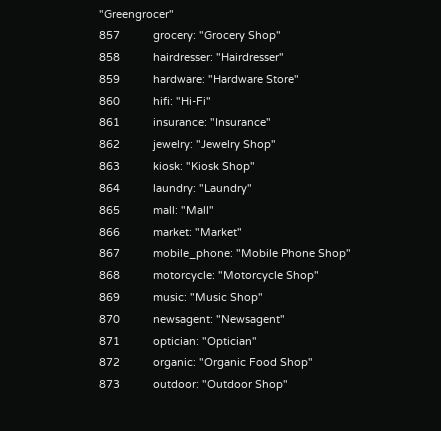"Greengrocer"
857           grocery: "Grocery Shop"
858           hairdresser: "Hairdresser"
859           hardware: "Hardware Store"
860           hifi: "Hi-Fi"
861           insurance: "Insurance"
862           jewelry: "Jewelry Shop"
863           kiosk: "Kiosk Shop"
864           laundry: "Laundry"
865           mall: "Mall"
866           market: "Market"
867           mobile_phone: "Mobile Phone Shop"
868           motorcycle: "Motorcycle Shop"
869           music: "Music Shop"
870           newsagent: "Newsagent"
871           optician: "Optician"
872           organic: "Organic Food Shop"
873           outdoor: "Outdoor Shop"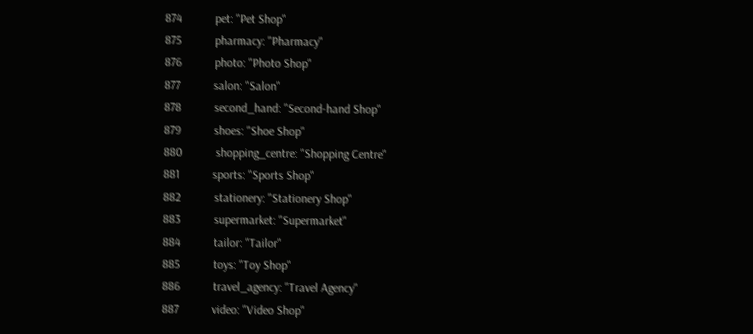874           pet: "Pet Shop"
875           pharmacy: "Pharmacy"
876           photo: "Photo Shop"
877           salon: "Salon"
878           second_hand: "Second-hand Shop"
879           shoes: "Shoe Shop"
880           shopping_centre: "Shopping Centre"
881           sports: "Sports Shop"
882           stationery: "Stationery Shop"
883           supermarket: "Supermarket"
884           tailor: "Tailor"
885           toys: "Toy Shop"
886           travel_agency: "Travel Agency"
887           video: "Video Shop"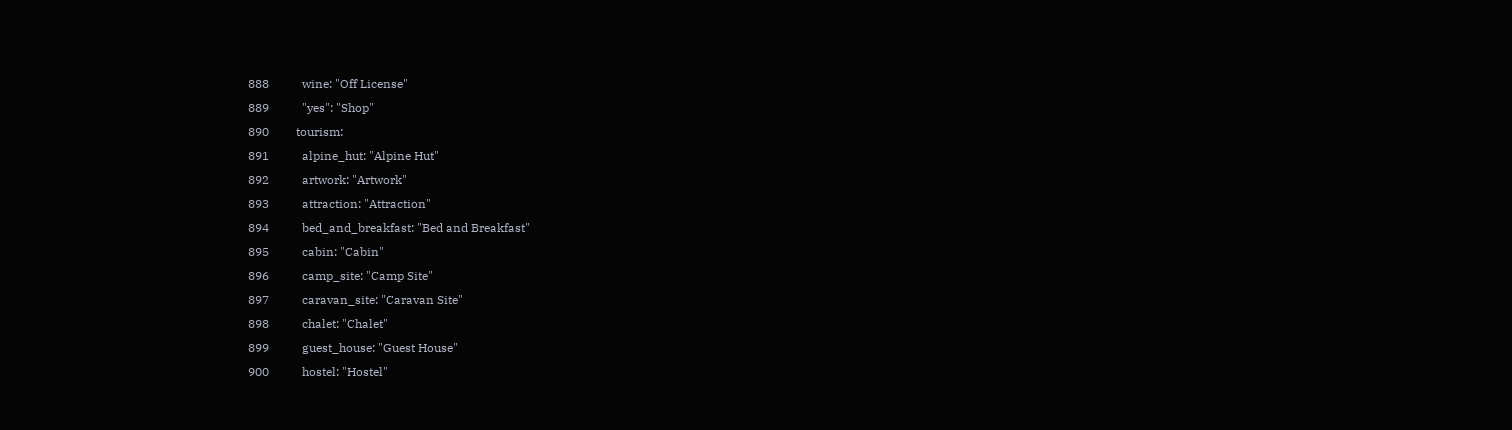888           wine: "Off License"
889           "yes": "Shop"
890         tourism:
891           alpine_hut: "Alpine Hut"
892           artwork: "Artwork"
893           attraction: "Attraction"
894           bed_and_breakfast: "Bed and Breakfast"
895           cabin: "Cabin"
896           camp_site: "Camp Site"
897           caravan_site: "Caravan Site"
898           chalet: "Chalet"
899           guest_house: "Guest House"
900           hostel: "Hostel"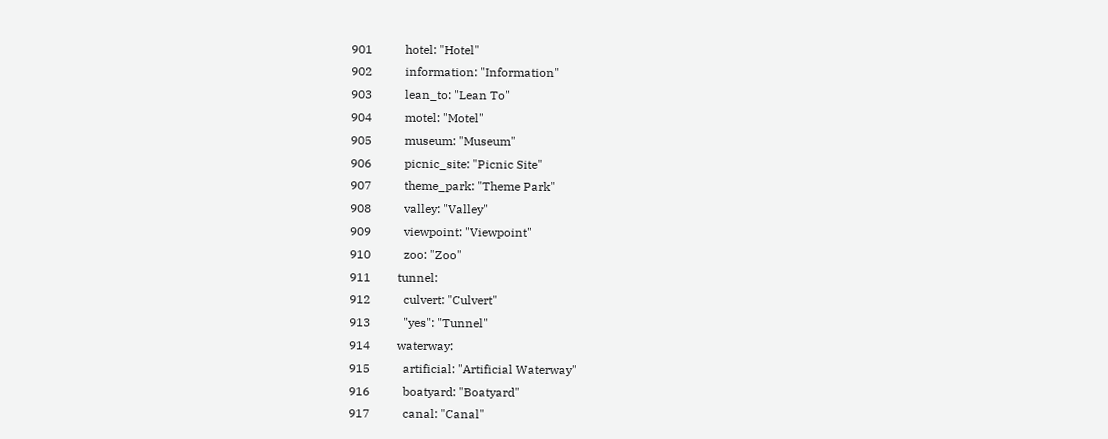901           hotel: "Hotel"
902           information: "Information"
903           lean_to: "Lean To"
904           motel: "Motel"
905           museum: "Museum"
906           picnic_site: "Picnic Site"
907           theme_park: "Theme Park"
908           valley: "Valley"
909           viewpoint: "Viewpoint"
910           zoo: "Zoo"
911         tunnel:
912           culvert: "Culvert"
913           "yes": "Tunnel"
914         waterway:
915           artificial: "Artificial Waterway"
916           boatyard: "Boatyard"
917           canal: "Canal"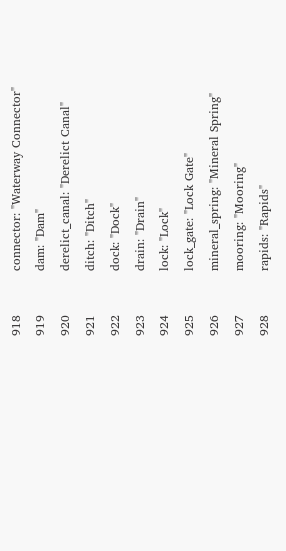918           connector: "Waterway Connector"
919           dam: "Dam"
920           derelict_canal: "Derelict Canal"
921           ditch: "Ditch"
922           dock: "Dock"
923           drain: "Drain"
924           lock: "Lock"
925           lock_gate: "Lock Gate"
926           mineral_spring: "Mineral Spring"
927           mooring: "Mooring"
928           rapids: "Rapids"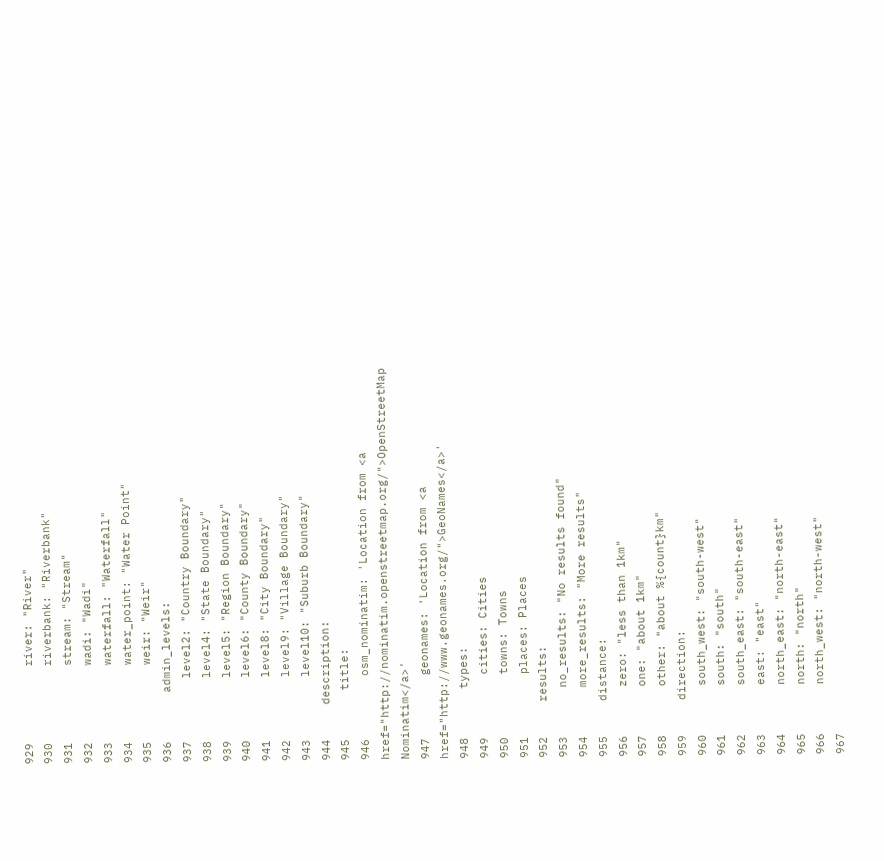929           river: "River"
930           riverbank: "Riverbank"
931           stream: "Stream"
932           wadi: "Wadi"
933           waterfall: "Waterfall"
934           water_point: "Water Point"
935           weir: "Weir"
936       admin_levels:
937         level2: "Country Boundary"
938         level4: "State Boundary"
939         level5: "Region Boundary"
940         level6: "County Boundary"
941         level8: "City Boundary"
942         level9: "Village Boundary"
943         level10: "Suburb Boundary"
944     description:
945       title:
946         osm_nominatim: 'Location from <a href="http://nominatim.openstreetmap.org/">OpenStreetMap Nominatim</a>'
947         geonames: 'Location from <a href="http://www.geonames.org/">GeoNames</a>'
948       types:
949         cities: Cities
950         towns: Towns
951         places: Places
952     results:
953       no_results: "No results found"
954       more_results: "More results"
955     distance:
956       zero: "less than 1km"
957       one: "about 1km"
958       other: "about %{count}km"
959     direction:
960       south_west: "south-west"
961       south: "south"
962       south_east: "south-east"
963       east: "east"
964       north_east: "north-east"
965       north: "north"
966       north_west: "north-west"
967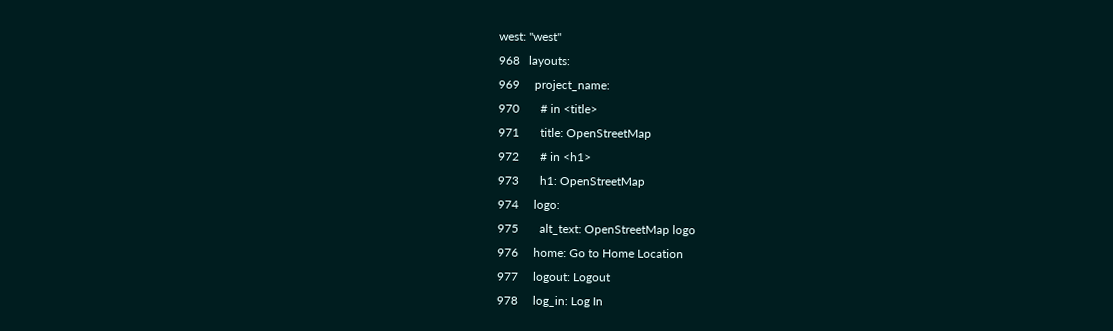west: "west"
968   layouts:
969     project_name:
970       # in <title>
971       title: OpenStreetMap
972       # in <h1>
973       h1: OpenStreetMap
974     logo:
975       alt_text: OpenStreetMap logo
976     home: Go to Home Location
977     logout: Logout
978     log_in: Log In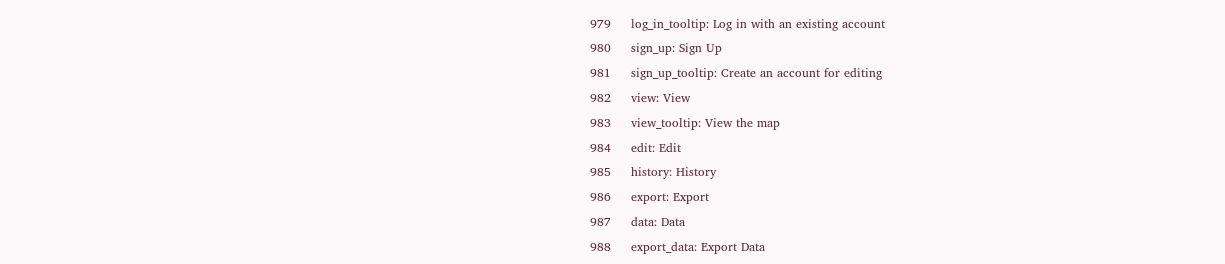979     log_in_tooltip: Log in with an existing account
980     sign_up: Sign Up
981     sign_up_tooltip: Create an account for editing
982     view: View
983     view_tooltip: View the map
984     edit: Edit
985     history: History
986     export: Export
987     data: Data
988     export_data: Export Data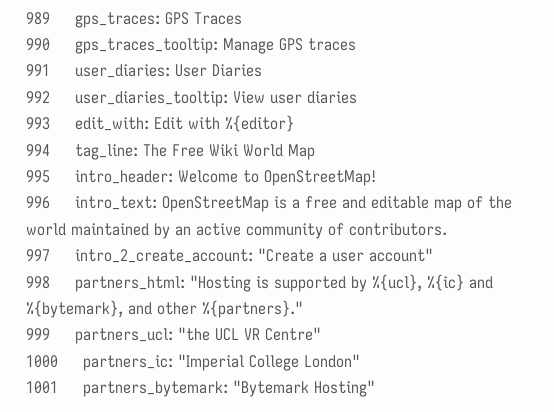989     gps_traces: GPS Traces
990     gps_traces_tooltip: Manage GPS traces
991     user_diaries: User Diaries
992     user_diaries_tooltip: View user diaries
993     edit_with: Edit with %{editor}
994     tag_line: The Free Wiki World Map
995     intro_header: Welcome to OpenStreetMap!
996     intro_text: OpenStreetMap is a free and editable map of the world maintained by an active community of contributors.
997     intro_2_create_account: "Create a user account"
998     partners_html: "Hosting is supported by %{ucl}, %{ic} and %{bytemark}, and other %{partners}."
999     partners_ucl: "the UCL VR Centre"
1000     partners_ic: "Imperial College London"
1001     partners_bytemark: "Bytemark Hosting"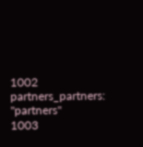1002     partners_partners: "partners"
1003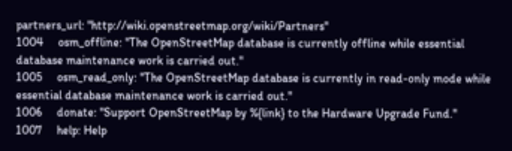partners_url: "http://wiki.openstreetmap.org/wiki/Partners"
1004     osm_offline: "The OpenStreetMap database is currently offline while essential database maintenance work is carried out."
1005     osm_read_only: "The OpenStreetMap database is currently in read-only mode while essential database maintenance work is carried out."
1006     donate: "Support OpenStreetMap by %{link} to the Hardware Upgrade Fund."
1007     help: Help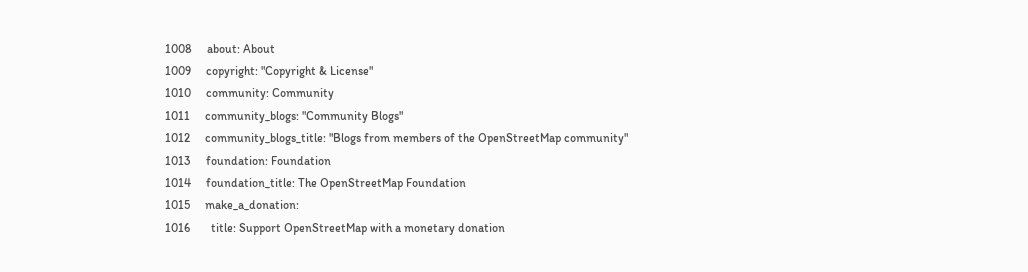1008     about: About
1009     copyright: "Copyright & License"
1010     community: Community
1011     community_blogs: "Community Blogs"
1012     community_blogs_title: "Blogs from members of the OpenStreetMap community"
1013     foundation: Foundation
1014     foundation_title: The OpenStreetMap Foundation
1015     make_a_donation:
1016       title: Support OpenStreetMap with a monetary donation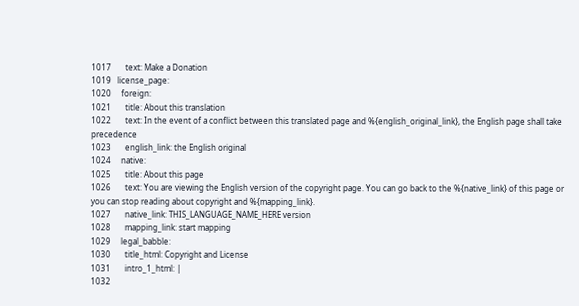1017       text: Make a Donation
1019   license_page:
1020     foreign:
1021       title: About this translation
1022       text: In the event of a conflict between this translated page and %{english_original_link}, the English page shall take precedence
1023       english_link: the English original
1024     native:
1025       title: About this page
1026       text: You are viewing the English version of the copyright page. You can go back to the %{native_link} of this page or you can stop reading about copyright and %{mapping_link}.
1027       native_link: THIS_LANGUAGE_NAME_HERE version
1028       mapping_link: start mapping
1029     legal_babble:
1030       title_html: Copyright and License
1031       intro_1_html: |
1032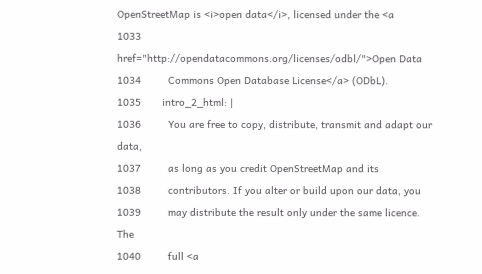OpenStreetMap is <i>open data</i>, licensed under the <a
1033         href="http://opendatacommons.org/licenses/odbl/">Open Data
1034         Commons Open Database License</a> (ODbL).
1035       intro_2_html: |
1036         You are free to copy, distribute, transmit and adapt our data,
1037         as long as you credit OpenStreetMap and its
1038         contributors. If you alter or build upon our data, you
1039         may distribute the result only under the same licence. The
1040         full <a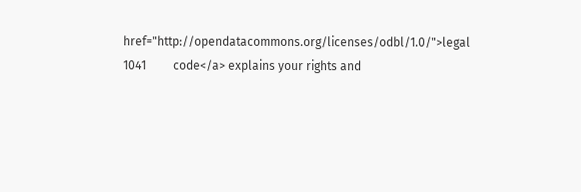href="http://opendatacommons.org/licenses/odbl/1.0/">legal
1041         code</a> explains your rights and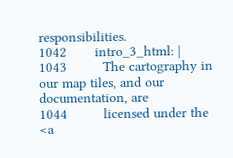responsibilities.
1042       intro_3_html: |
1043         The cartography in our map tiles, and our documentation, are
1044         licensed under the <a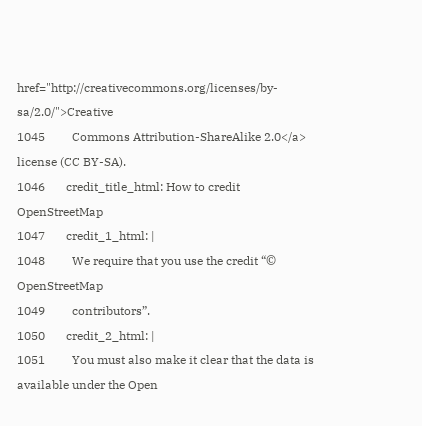href="http://creativecommons.org/licenses/by-sa/2.0/">Creative
1045         Commons Attribution-ShareAlike 2.0</a> license (CC BY-SA).
1046       credit_title_html: How to credit OpenStreetMap
1047       credit_1_html: |
1048         We require that you use the credit “© OpenStreetMap
1049         contributors”.
1050       credit_2_html: |
1051         You must also make it clear that the data is available under the Open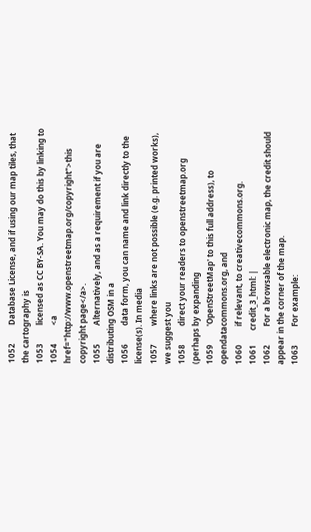1052         Database License, and if using our map tiles, that the cartography is
1053         licensed as CC BY-SA. You may do this by linking to
1054         <a href="http://www.openstreetmap.org/copyright">this copyright page</a>.
1055         Alternatively, and as a requirement if you are distributing OSM in a
1056         data form, you can name and link directly to the license(s). In media
1057         where links are not possible (e.g. printed works), we suggest you
1058         direct your readers to openstreetmap.org (perhaps by expanding
1059         'OpenStreetMap' to this full address), to opendatacommons.org, and
1060         if relevant, to creativecommons.org.
1061       credit_3_html: |
1062         For a browsable electronic map, the credit should appear in the corner of the map.
1063         For example: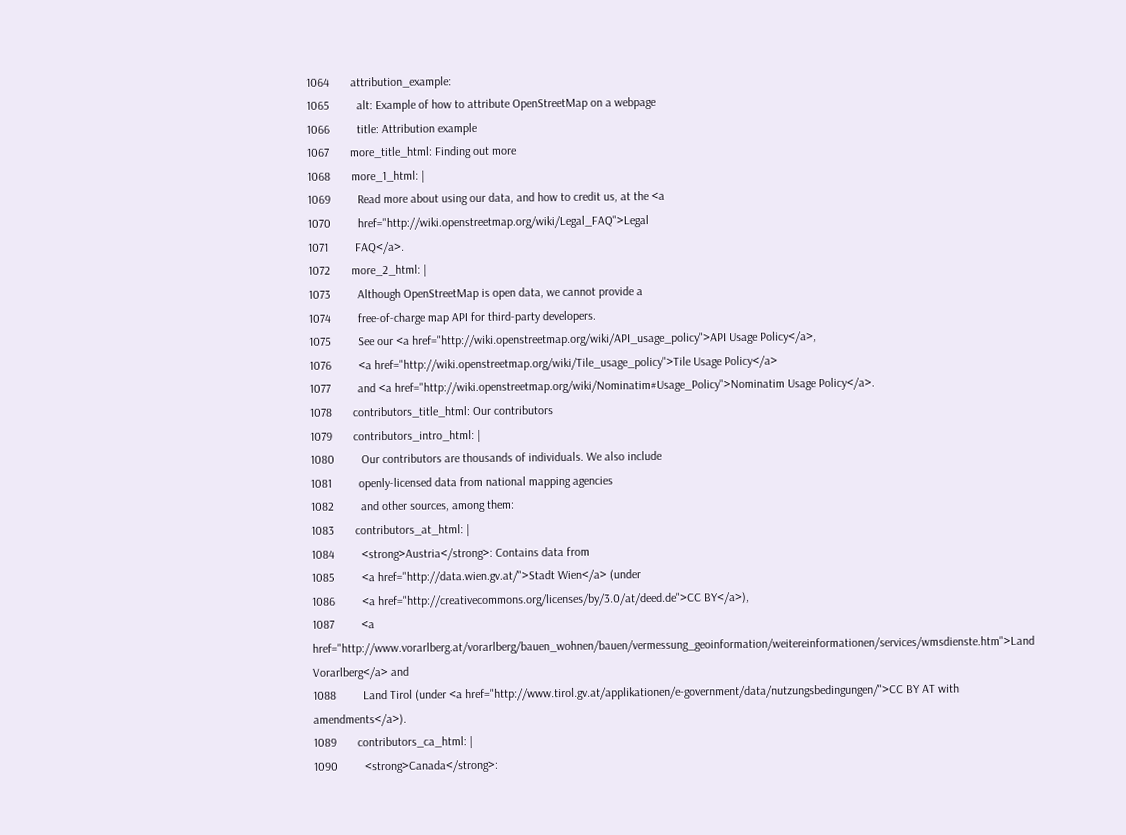1064       attribution_example:
1065         alt: Example of how to attribute OpenStreetMap on a webpage
1066         title: Attribution example
1067       more_title_html: Finding out more
1068       more_1_html: |
1069         Read more about using our data, and how to credit us, at the <a
1070         href="http://wiki.openstreetmap.org/wiki/Legal_FAQ">Legal
1071         FAQ</a>.
1072       more_2_html: |
1073         Although OpenStreetMap is open data, we cannot provide a
1074         free-of-charge map API for third-party developers.
1075         See our <a href="http://wiki.openstreetmap.org/wiki/API_usage_policy">API Usage Policy</a>,
1076         <a href="http://wiki.openstreetmap.org/wiki/Tile_usage_policy">Tile Usage Policy</a>
1077         and <a href="http://wiki.openstreetmap.org/wiki/Nominatim#Usage_Policy">Nominatim Usage Policy</a>.
1078       contributors_title_html: Our contributors
1079       contributors_intro_html: |
1080         Our contributors are thousands of individuals. We also include
1081         openly-licensed data from national mapping agencies
1082         and other sources, among them:
1083       contributors_at_html: |
1084         <strong>Austria</strong>: Contains data from
1085         <a href="http://data.wien.gv.at/">Stadt Wien</a> (under
1086         <a href="http://creativecommons.org/licenses/by/3.0/at/deed.de">CC BY</a>),
1087         <a href="http://www.vorarlberg.at/vorarlberg/bauen_wohnen/bauen/vermessung_geoinformation/weitereinformationen/services/wmsdienste.htm">Land Vorarlberg</a> and
1088         Land Tirol (under <a href="http://www.tirol.gv.at/applikationen/e-government/data/nutzungsbedingungen/">CC BY AT with amendments</a>).
1089       contributors_ca_html: |
1090         <strong>Canada</strong>: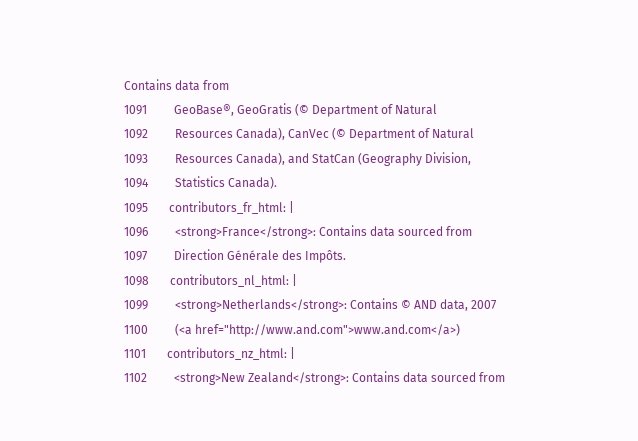Contains data from
1091         GeoBase®, GeoGratis (© Department of Natural
1092         Resources Canada), CanVec (© Department of Natural
1093         Resources Canada), and StatCan (Geography Division,
1094         Statistics Canada).
1095       contributors_fr_html: |
1096         <strong>France</strong>: Contains data sourced from
1097         Direction Générale des Impôts.
1098       contributors_nl_html: |
1099         <strong>Netherlands</strong>: Contains © AND data, 2007
1100         (<a href="http://www.and.com">www.and.com</a>)
1101       contributors_nz_html: |
1102         <strong>New Zealand</strong>: Contains data sourced from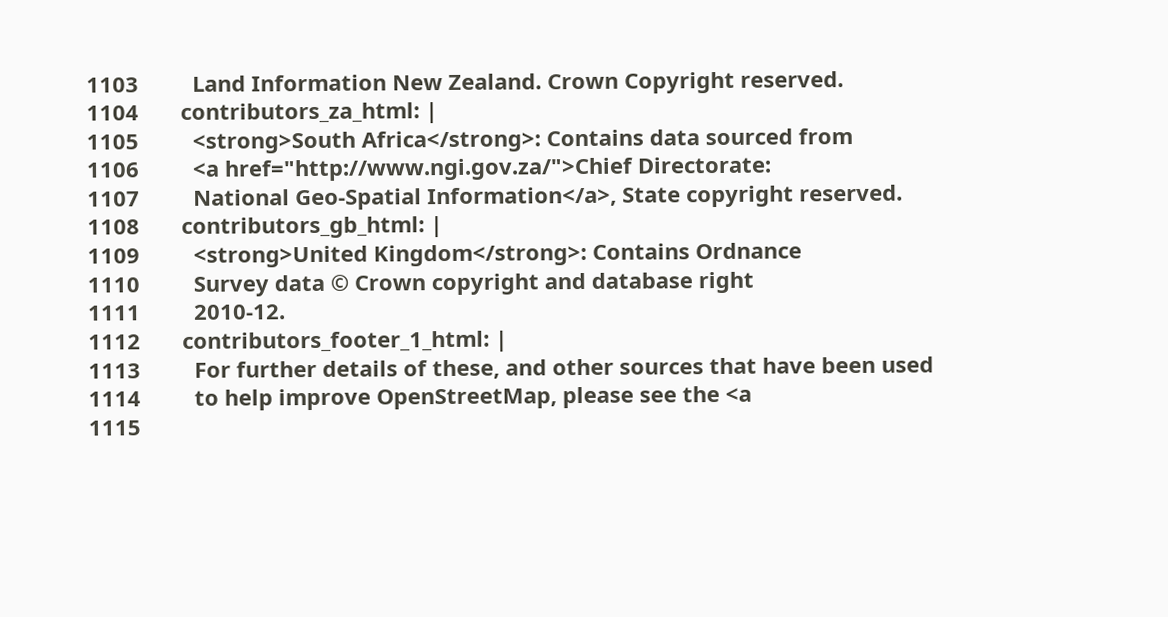1103         Land Information New Zealand. Crown Copyright reserved.
1104       contributors_za_html: |
1105         <strong>South Africa</strong>: Contains data sourced from
1106         <a href="http://www.ngi.gov.za/">Chief Directorate:
1107         National Geo-Spatial Information</a>, State copyright reserved.
1108       contributors_gb_html: |
1109         <strong>United Kingdom</strong>: Contains Ordnance
1110         Survey data © Crown copyright and database right
1111         2010-12.
1112       contributors_footer_1_html: |
1113         For further details of these, and other sources that have been used
1114         to help improve OpenStreetMap, please see the <a
1115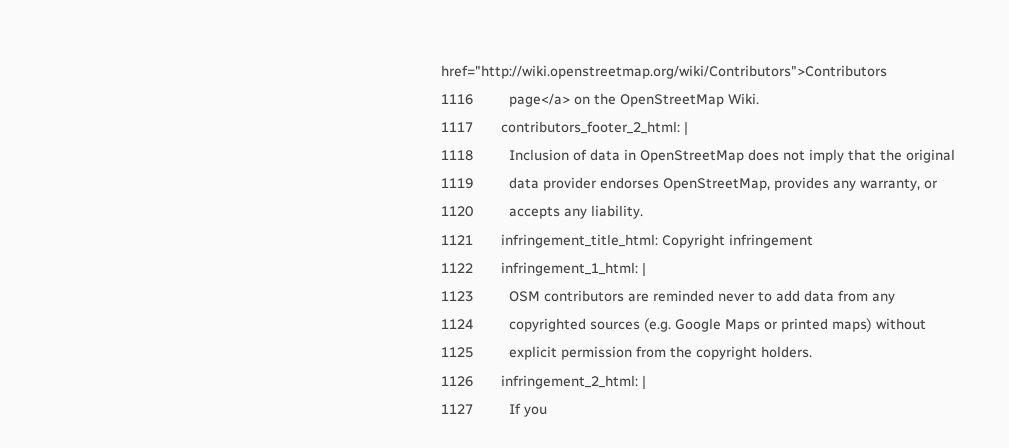href="http://wiki.openstreetmap.org/wiki/Contributors">Contributors
1116         page</a> on the OpenStreetMap Wiki.
1117       contributors_footer_2_html: |
1118         Inclusion of data in OpenStreetMap does not imply that the original
1119         data provider endorses OpenStreetMap, provides any warranty, or
1120         accepts any liability.
1121       infringement_title_html: Copyright infringement
1122       infringement_1_html: |
1123         OSM contributors are reminded never to add data from any
1124         copyrighted sources (e.g. Google Maps or printed maps) without
1125         explicit permission from the copyright holders.
1126       infringement_2_html: |
1127         If you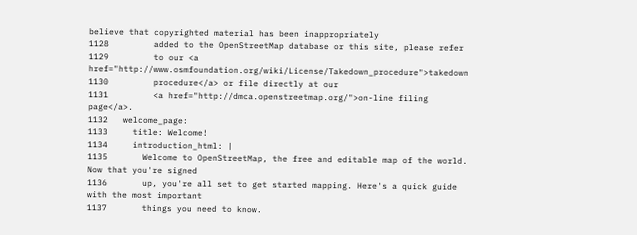believe that copyrighted material has been inappropriately
1128         added to the OpenStreetMap database or this site, please refer
1129         to our <a href="http://www.osmfoundation.org/wiki/License/Takedown_procedure">takedown
1130         procedure</a> or file directly at our
1131         <a href="http://dmca.openstreetmap.org/">on-line filing page</a>.
1132   welcome_page:
1133     title: Welcome!
1134     introduction_html: |
1135       Welcome to OpenStreetMap, the free and editable map of the world. Now that you're signed
1136       up, you're all set to get started mapping. Here's a quick guide with the most important
1137       things you need to know.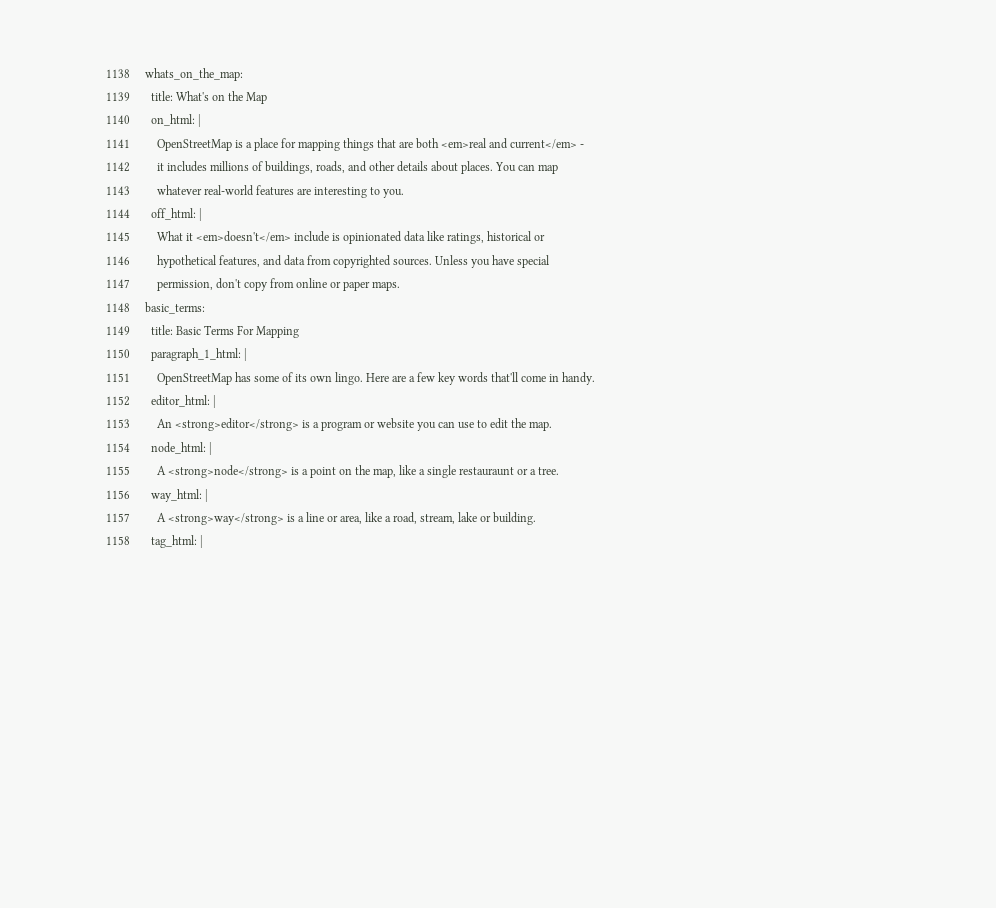1138     whats_on_the_map:
1139       title: What's on the Map
1140       on_html: |
1141         OpenStreetMap is a place for mapping things that are both <em>real and current</em> -
1142         it includes millions of buildings, roads, and other details about places. You can map
1143         whatever real-world features are interesting to you.
1144       off_html: |
1145         What it <em>doesn't</em> include is opinionated data like ratings, historical or
1146         hypothetical features, and data from copyrighted sources. Unless you have special
1147         permission, don't copy from online or paper maps.
1148     basic_terms:
1149       title: Basic Terms For Mapping
1150       paragraph_1_html: |
1151         OpenStreetMap has some of its own lingo. Here are a few key words that'll come in handy.
1152       editor_html: |
1153         An <strong>editor</strong> is a program or website you can use to edit the map.
1154       node_html: |
1155         A <strong>node</strong> is a point on the map, like a single restauraunt or a tree.
1156       way_html: |
1157         A <strong>way</strong> is a line or area, like a road, stream, lake or building.
1158       tag_html: |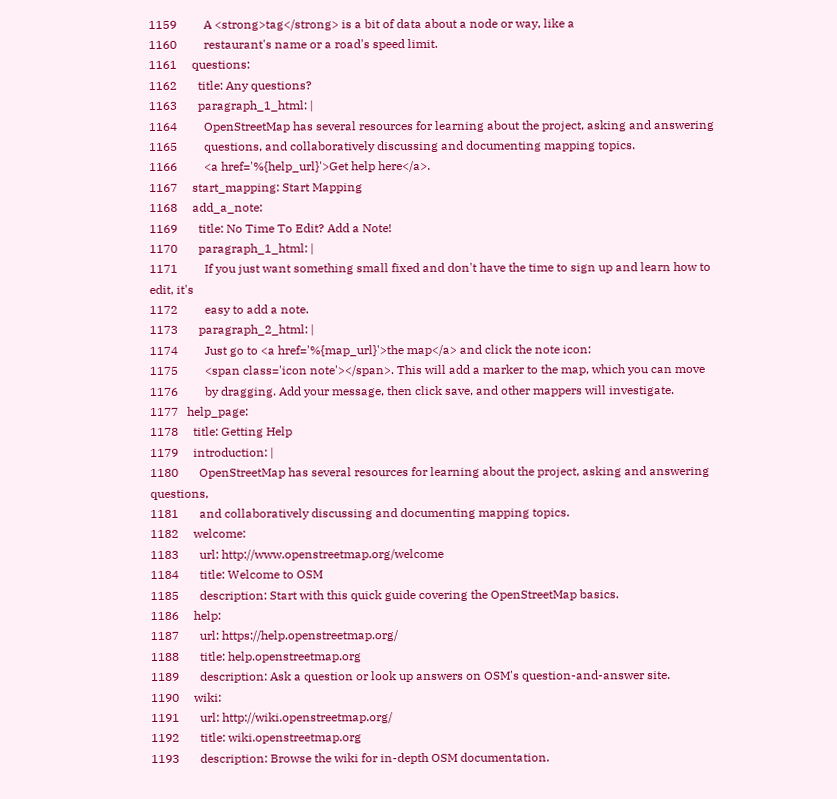1159         A <strong>tag</strong> is a bit of data about a node or way, like a
1160         restaurant's name or a road's speed limit.
1161     questions:
1162       title: Any questions?
1163       paragraph_1_html: |
1164         OpenStreetMap has several resources for learning about the project, asking and answering
1165         questions, and collaboratively discussing and documenting mapping topics.
1166         <a href='%{help_url}'>Get help here</a>.
1167     start_mapping: Start Mapping
1168     add_a_note:
1169       title: No Time To Edit? Add a Note!
1170       paragraph_1_html: |
1171         If you just want something small fixed and don't have the time to sign up and learn how to edit, it's
1172         easy to add a note.
1173       paragraph_2_html: |
1174         Just go to <a href='%{map_url}'>the map</a> and click the note icon:
1175         <span class='icon note'></span>. This will add a marker to the map, which you can move
1176         by dragging. Add your message, then click save, and other mappers will investigate.
1177   help_page:
1178     title: Getting Help
1179     introduction: |
1180       OpenStreetMap has several resources for learning about the project, asking and answering questions,
1181       and collaboratively discussing and documenting mapping topics.
1182     welcome:
1183       url: http://www.openstreetmap.org/welcome
1184       title: Welcome to OSM
1185       description: Start with this quick guide covering the OpenStreetMap basics.
1186     help:
1187       url: https://help.openstreetmap.org/
1188       title: help.openstreetmap.org
1189       description: Ask a question or look up answers on OSM's question-and-answer site.
1190     wiki:
1191       url: http://wiki.openstreetmap.org/
1192       title: wiki.openstreetmap.org
1193       description: Browse the wiki for in-depth OSM documentation.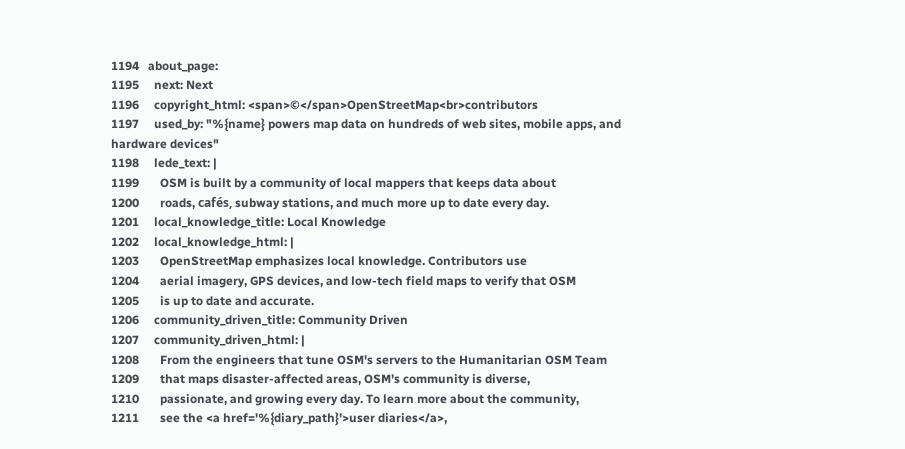1194   about_page:
1195     next: Next
1196     copyright_html: <span>©</span>OpenStreetMap<br>contributors
1197     used_by: "%{name} powers map data on hundreds of web sites, mobile apps, and hardware devices"
1198     lede_text: |
1199       OSM is built by a community of local mappers that keeps data about
1200       roads, cafés, subway stations, and much more up to date every day.
1201     local_knowledge_title: Local Knowledge
1202     local_knowledge_html: |
1203       OpenStreetMap emphasizes local knowledge. Contributors use
1204       aerial imagery, GPS devices, and low-tech field maps to verify that OSM
1205       is up to date and accurate.
1206     community_driven_title: Community Driven
1207     community_driven_html: |
1208       From the engineers that tune OSM's servers to the Humanitarian OSM Team
1209       that maps disaster-affected areas, OSM's community is diverse,
1210       passionate, and growing every day. To learn more about the community,
1211       see the <a href='%{diary_path}'>user diaries</a>,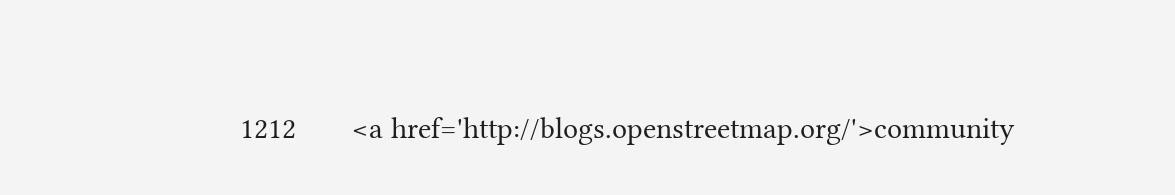1212       <a href='http://blogs.openstreetmap.org/'>community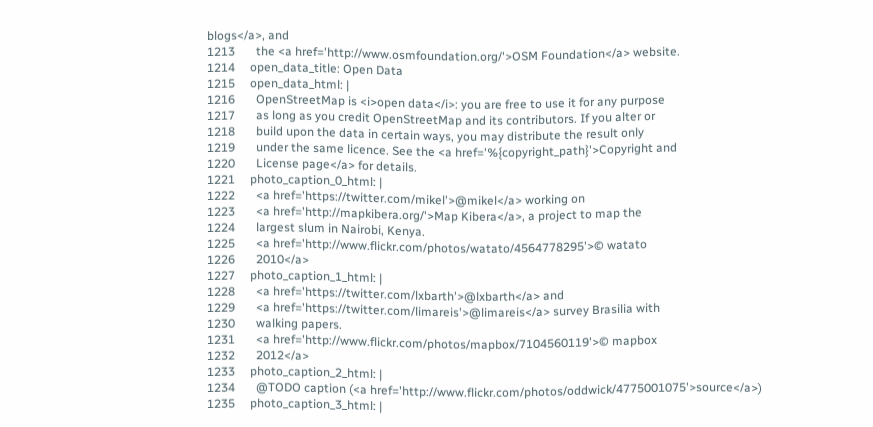blogs</a>, and
1213       the <a href='http://www.osmfoundation.org/'>OSM Foundation</a> website.
1214     open_data_title: Open Data
1215     open_data_html: |
1216       OpenStreetMap is <i>open data</i>: you are free to use it for any purpose
1217       as long as you credit OpenStreetMap and its contributors. If you alter or
1218       build upon the data in certain ways, you may distribute the result only
1219       under the same licence. See the <a href='%{copyright_path}'>Copyright and
1220       License page</a> for details.
1221     photo_caption_0_html: |
1222       <a href='https://twitter.com/mikel'>@mikel</a> working on
1223       <a href='http://mapkibera.org/'>Map Kibera</a>, a project to map the
1224       largest slum in Nairobi, Kenya.
1225       <a href='http://www.flickr.com/photos/watato/4564778295'>© watato
1226       2010</a>
1227     photo_caption_1_html: |
1228       <a href='https://twitter.com/lxbarth'>@lxbarth</a> and
1229       <a href='https://twitter.com/limareis'>@limareis</a> survey Brasilia with
1230       walking papers.
1231       <a href='http://www.flickr.com/photos/mapbox/7104560119'>© mapbox
1232       2012</a>
1233     photo_caption_2_html: |
1234       @TODO caption (<a href='http://www.flickr.com/photos/oddwick/4775001075'>source</a>)
1235     photo_caption_3_html: |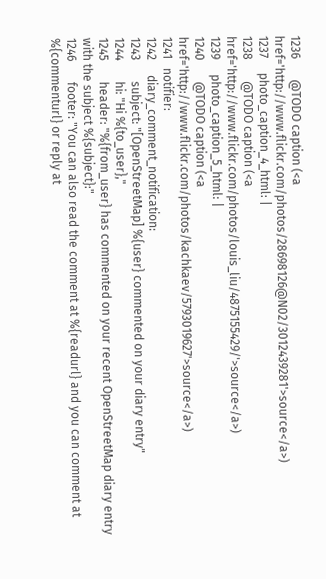1236       @TODO caption (<a href='http://www.flickr.com/photos/28698126@N02/3012439281'>source</a>)
1237     photo_caption_4_html: |
1238       @TODO caption (<a href='http://www.flickr.com/photos/louis_liu/4875155429/'>source</a>)
1239     photo_caption_5_html: |
1240       @TODO caption (<a href='http://www.flickr.com/photos/kachkaev/5793019627'>source</a>)
1241   notifier:
1242     diary_comment_notification:
1243       subject: "[OpenStreetMap] %{user} commented on your diary entry"
1244       hi: "Hi %{to_user},"
1245       header: "%{from_user} has commented on your recent OpenStreetMap diary entry with the subject %{subject}:"
1246       footer: "You can also read the comment at %{readurl} and you can comment at %{commenturl} or reply at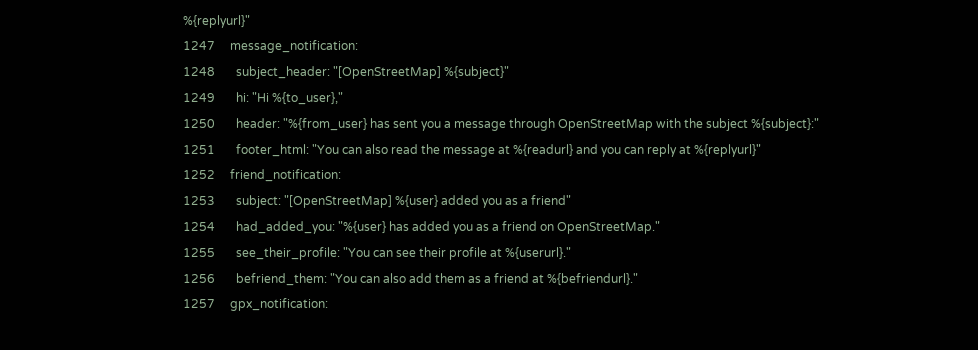%{replyurl}"
1247     message_notification:
1248       subject_header: "[OpenStreetMap] %{subject}"
1249       hi: "Hi %{to_user},"
1250       header: "%{from_user} has sent you a message through OpenStreetMap with the subject %{subject}:"
1251       footer_html: "You can also read the message at %{readurl} and you can reply at %{replyurl}"
1252     friend_notification:
1253       subject: "[OpenStreetMap] %{user} added you as a friend"
1254       had_added_you: "%{user} has added you as a friend on OpenStreetMap."
1255       see_their_profile: "You can see their profile at %{userurl}."
1256       befriend_them: "You can also add them as a friend at %{befriendurl}."
1257     gpx_notification: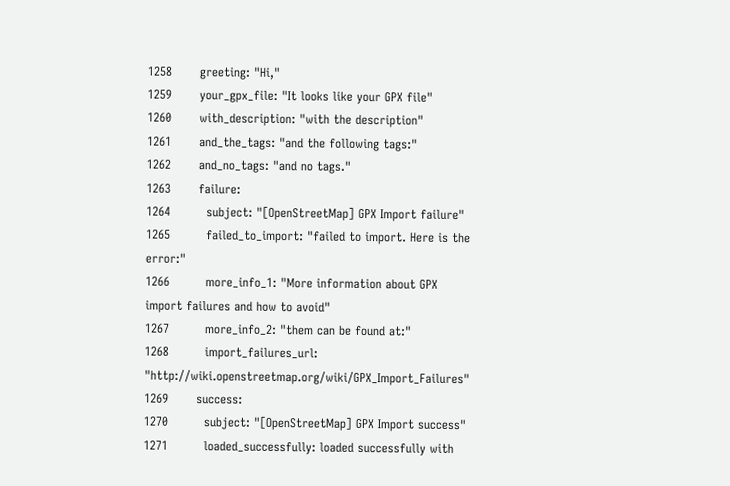1258       greeting: "Hi,"
1259       your_gpx_file: "It looks like your GPX file"
1260       with_description: "with the description"
1261       and_the_tags: "and the following tags:"
1262       and_no_tags: "and no tags."
1263       failure:
1264         subject: "[OpenStreetMap] GPX Import failure"
1265         failed_to_import: "failed to import. Here is the error:"
1266         more_info_1: "More information about GPX import failures and how to avoid"
1267         more_info_2: "them can be found at:"
1268         import_failures_url: "http://wiki.openstreetmap.org/wiki/GPX_Import_Failures"
1269       success:
1270         subject: "[OpenStreetMap] GPX Import success"
1271         loaded_successfully: loaded successfully with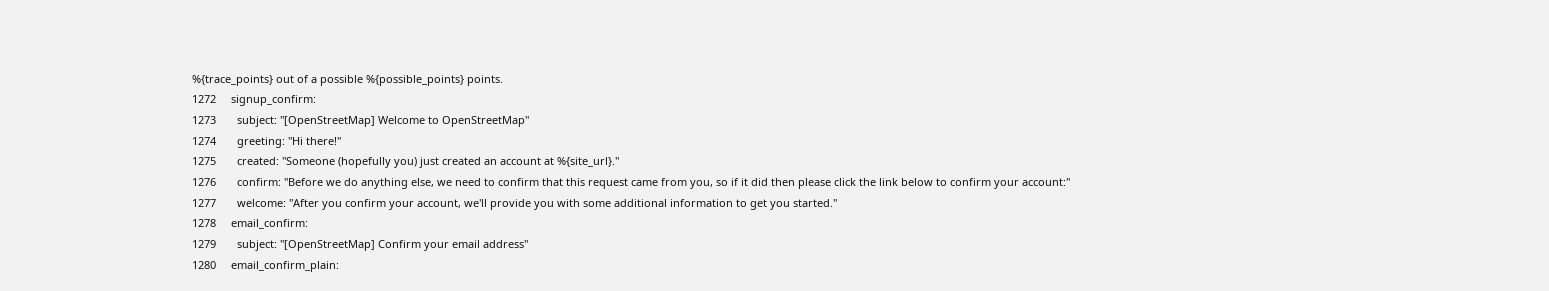%{trace_points} out of a possible %{possible_points} points.
1272     signup_confirm:
1273       subject: "[OpenStreetMap] Welcome to OpenStreetMap"
1274       greeting: "Hi there!"
1275       created: "Someone (hopefully you) just created an account at %{site_url}."
1276       confirm: "Before we do anything else, we need to confirm that this request came from you, so if it did then please click the link below to confirm your account:"
1277       welcome: "After you confirm your account, we'll provide you with some additional information to get you started."
1278     email_confirm:
1279       subject: "[OpenStreetMap] Confirm your email address"
1280     email_confirm_plain: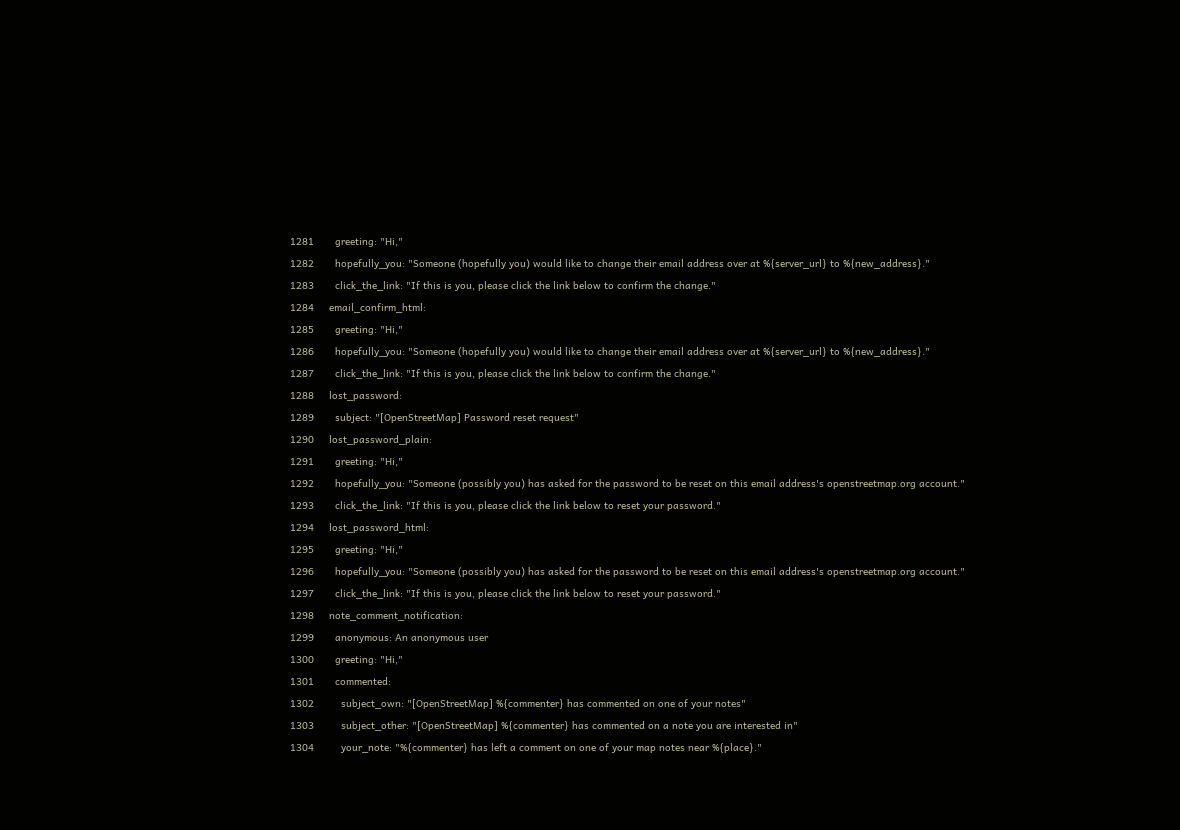1281       greeting: "Hi,"
1282       hopefully_you: "Someone (hopefully you) would like to change their email address over at %{server_url} to %{new_address}."
1283       click_the_link: "If this is you, please click the link below to confirm the change."
1284     email_confirm_html:
1285       greeting: "Hi,"
1286       hopefully_you: "Someone (hopefully you) would like to change their email address over at %{server_url} to %{new_address}."
1287       click_the_link: "If this is you, please click the link below to confirm the change."
1288     lost_password:
1289       subject: "[OpenStreetMap] Password reset request"
1290     lost_password_plain:
1291       greeting: "Hi,"
1292       hopefully_you: "Someone (possibly you) has asked for the password to be reset on this email address's openstreetmap.org account."
1293       click_the_link: "If this is you, please click the link below to reset your password."
1294     lost_password_html:
1295       greeting: "Hi,"
1296       hopefully_you: "Someone (possibly you) has asked for the password to be reset on this email address's openstreetmap.org account."
1297       click_the_link: "If this is you, please click the link below to reset your password."
1298     note_comment_notification:
1299       anonymous: An anonymous user
1300       greeting: "Hi,"
1301       commented:
1302         subject_own: "[OpenStreetMap] %{commenter} has commented on one of your notes"
1303         subject_other: "[OpenStreetMap] %{commenter} has commented on a note you are interested in"
1304         your_note: "%{commenter} has left a comment on one of your map notes near %{place}."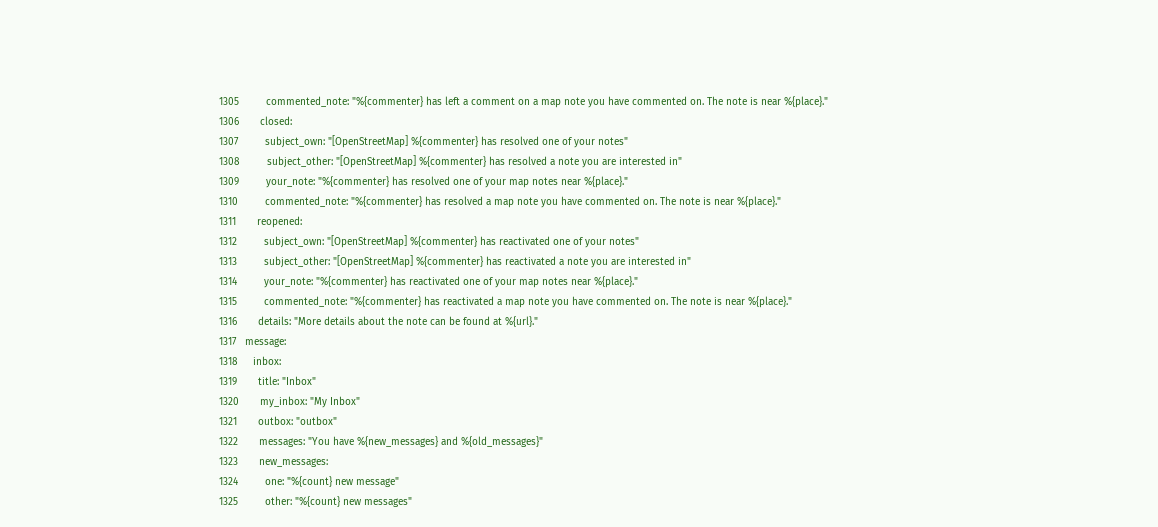1305         commented_note: "%{commenter} has left a comment on a map note you have commented on. The note is near %{place}."
1306       closed:
1307         subject_own: "[OpenStreetMap] %{commenter} has resolved one of your notes"
1308         subject_other: "[OpenStreetMap] %{commenter} has resolved a note you are interested in"
1309         your_note: "%{commenter} has resolved one of your map notes near %{place}."
1310         commented_note: "%{commenter} has resolved a map note you have commented on. The note is near %{place}."
1311       reopened:
1312         subject_own: "[OpenStreetMap] %{commenter} has reactivated one of your notes"
1313         subject_other: "[OpenStreetMap] %{commenter} has reactivated a note you are interested in"
1314         your_note: "%{commenter} has reactivated one of your map notes near %{place}."
1315         commented_note: "%{commenter} has reactivated a map note you have commented on. The note is near %{place}."
1316       details: "More details about the note can be found at %{url}."
1317   message:
1318     inbox:
1319       title: "Inbox"
1320       my_inbox: "My Inbox"
1321       outbox: "outbox"
1322       messages: "You have %{new_messages} and %{old_messages}"
1323       new_messages:
1324         one: "%{count} new message"
1325         other: "%{count} new messages"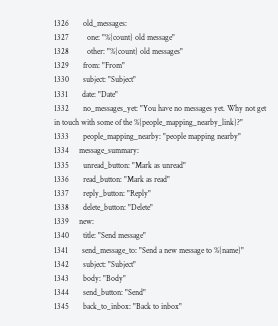1326       old_messages:
1327         one: "%{count} old message"
1328         other: "%{count} old messages"
1329       from: "From"
1330       subject: "Subject"
1331       date: "Date"
1332       no_messages_yet: "You have no messages yet. Why not get in touch with some of the %{people_mapping_nearby_link}?"
1333       people_mapping_nearby: "people mapping nearby"
1334     message_summary:
1335       unread_button: "Mark as unread"
1336       read_button: "Mark as read"
1337       reply_button: "Reply"
1338       delete_button: "Delete"
1339     new:
1340       title: "Send message"
1341       send_message_to: "Send a new message to %{name}"
1342       subject: "Subject"
1343       body: "Body"
1344       send_button: "Send"
1345       back_to_inbox: "Back to inbox"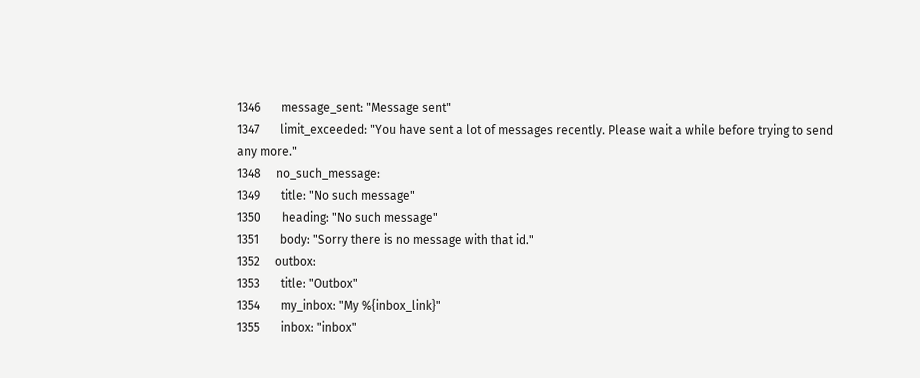1346       message_sent: "Message sent"
1347       limit_exceeded: "You have sent a lot of messages recently. Please wait a while before trying to send any more."
1348     no_such_message:
1349       title: "No such message"
1350       heading: "No such message"
1351       body: "Sorry there is no message with that id."
1352     outbox:
1353       title: "Outbox"
1354       my_inbox: "My %{inbox_link}"
1355       inbox: "inbox"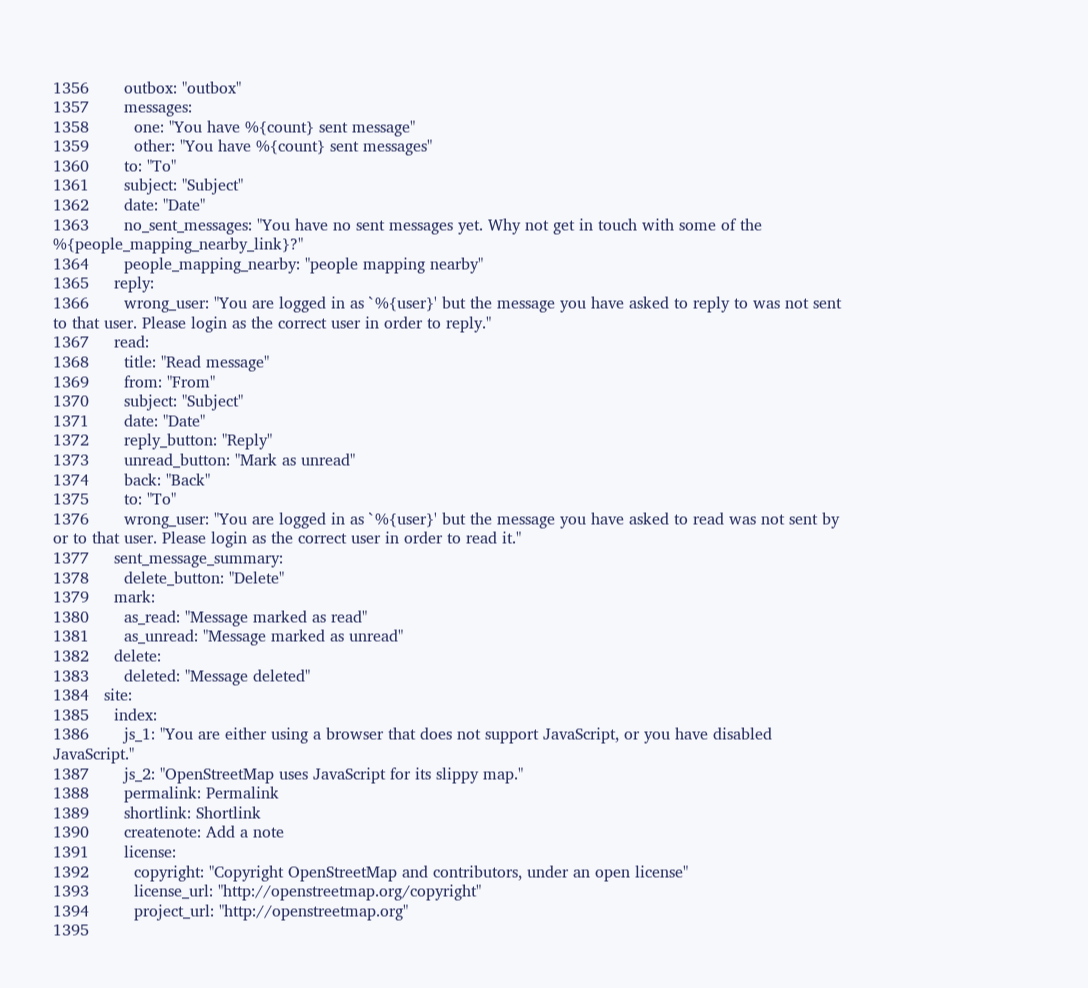1356       outbox: "outbox"
1357       messages:
1358         one: "You have %{count} sent message"
1359         other: "You have %{count} sent messages"
1360       to: "To"
1361       subject: "Subject"
1362       date: "Date"
1363       no_sent_messages: "You have no sent messages yet. Why not get in touch with some of the %{people_mapping_nearby_link}?"
1364       people_mapping_nearby: "people mapping nearby"
1365     reply:
1366       wrong_user: "You are logged in as `%{user}' but the message you have asked to reply to was not sent to that user. Please login as the correct user in order to reply."
1367     read:
1368       title: "Read message"
1369       from: "From"
1370       subject: "Subject"
1371       date: "Date"
1372       reply_button: "Reply"
1373       unread_button: "Mark as unread"
1374       back: "Back"
1375       to: "To"
1376       wrong_user: "You are logged in as `%{user}' but the message you have asked to read was not sent by or to that user. Please login as the correct user in order to read it."
1377     sent_message_summary:
1378       delete_button: "Delete"
1379     mark:
1380       as_read: "Message marked as read"
1381       as_unread: "Message marked as unread"
1382     delete:
1383       deleted: "Message deleted"
1384   site:
1385     index:
1386       js_1: "You are either using a browser that does not support JavaScript, or you have disabled JavaScript."
1387       js_2: "OpenStreetMap uses JavaScript for its slippy map."
1388       permalink: Permalink
1389       shortlink: Shortlink
1390       createnote: Add a note
1391       license:
1392         copyright: "Copyright OpenStreetMap and contributors, under an open license"
1393         license_url: "http://openstreetmap.org/copyright"
1394         project_url: "http://openstreetmap.org"
1395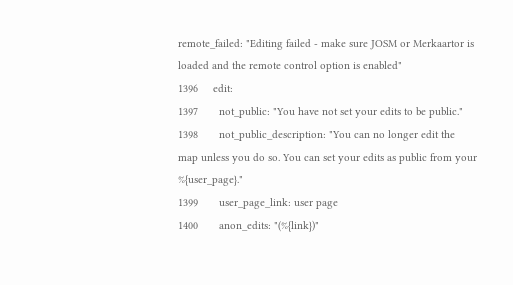remote_failed: "Editing failed - make sure JOSM or Merkaartor is loaded and the remote control option is enabled"
1396     edit:
1397       not_public: "You have not set your edits to be public."
1398       not_public_description: "You can no longer edit the map unless you do so. You can set your edits as public from your %{user_page}."
1399       user_page_link: user page
1400       anon_edits: "(%{link})"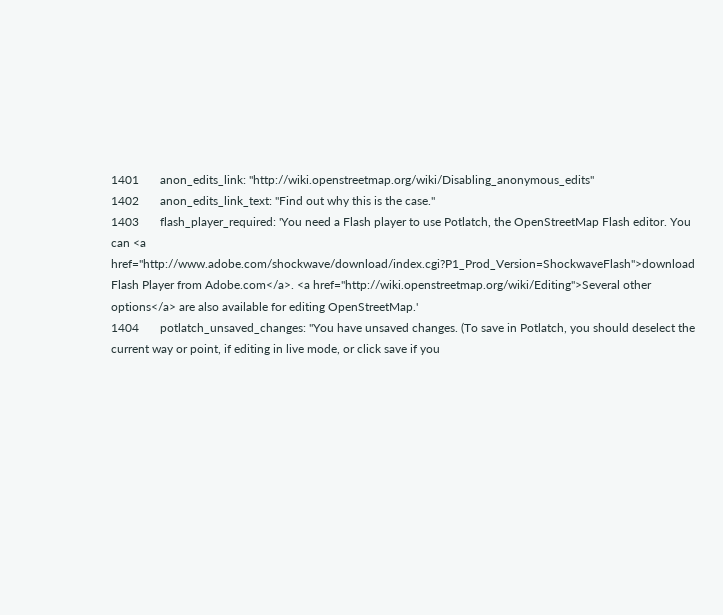1401       anon_edits_link: "http://wiki.openstreetmap.org/wiki/Disabling_anonymous_edits"
1402       anon_edits_link_text: "Find out why this is the case."
1403       flash_player_required: 'You need a Flash player to use Potlatch, the OpenStreetMap Flash editor. You can <a href="http://www.adobe.com/shockwave/download/index.cgi?P1_Prod_Version=ShockwaveFlash">download Flash Player from Adobe.com</a>. <a href="http://wiki.openstreetmap.org/wiki/Editing">Several other options</a> are also available for editing OpenStreetMap.'
1404       potlatch_unsaved_changes: "You have unsaved changes. (To save in Potlatch, you should deselect the current way or point, if editing in live mode, or click save if you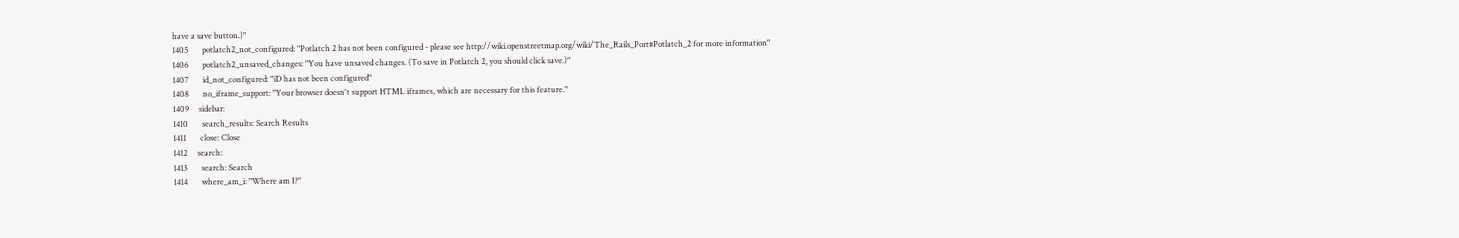have a save button.)"
1405       potlatch2_not_configured: "Potlatch 2 has not been configured - please see http://wiki.openstreetmap.org/wiki/The_Rails_Port#Potlatch_2 for more information"
1406       potlatch2_unsaved_changes: "You have unsaved changes. (To save in Potlatch 2, you should click save.)"
1407       id_not_configured: "iD has not been configured"
1408       no_iframe_support: "Your browser doesn't support HTML iframes, which are necessary for this feature."
1409     sidebar:
1410       search_results: Search Results
1411       close: Close
1412     search:
1413       search: Search
1414       where_am_i: "Where am I?"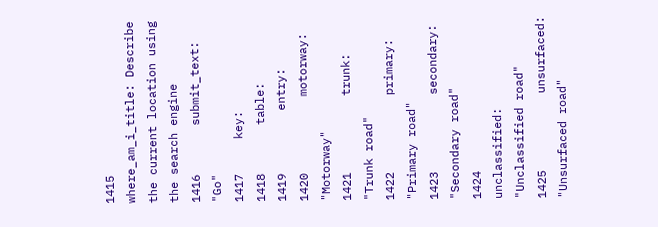1415       where_am_i_title: Describe the current location using the search engine
1416       submit_text: "Go"
1417     key:
1418       table:
1419         entry:
1420           motorway: "Motorway"
1421           trunk: "Trunk road"
1422           primary: "Primary road"
1423           secondary: "Secondary road"
1424           unclassified: "Unclassified road"
1425           unsurfaced: "Unsurfaced road"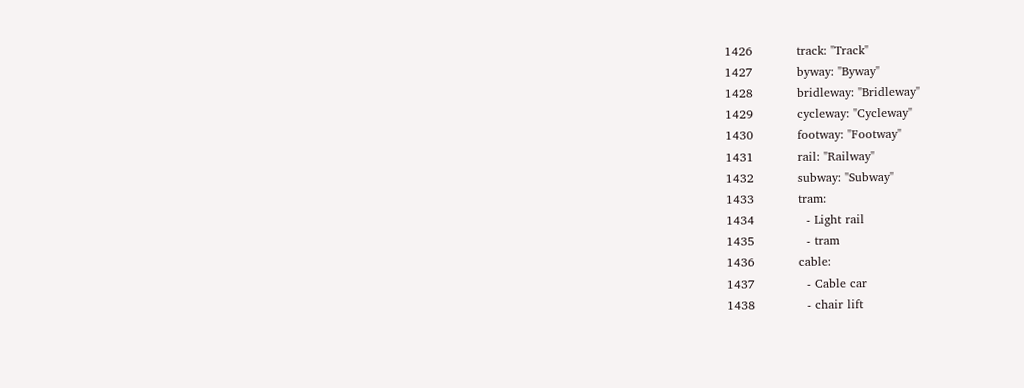1426           track: "Track"
1427           byway: "Byway"
1428           bridleway: "Bridleway"
1429           cycleway: "Cycleway"
1430           footway: "Footway"
1431           rail: "Railway"
1432           subway: "Subway"
1433           tram:
1434             - Light rail
1435             - tram
1436           cable:
1437             - Cable car
1438             - chair lift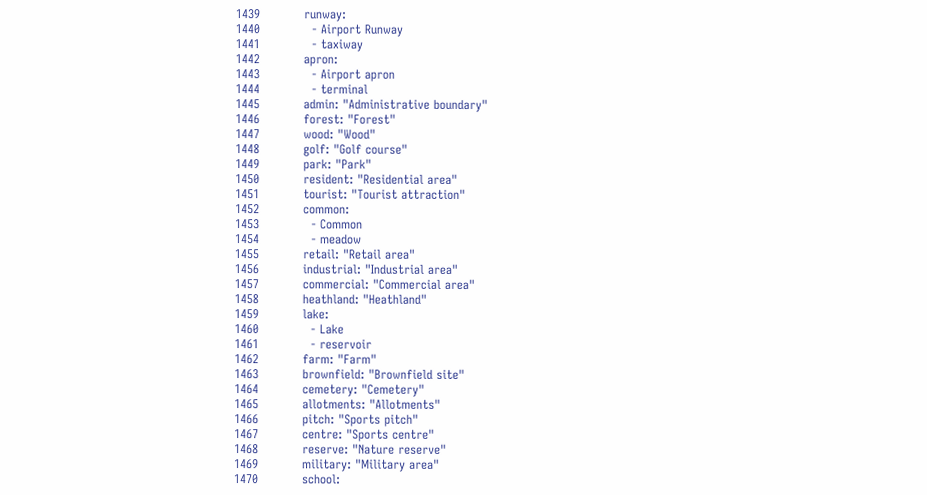1439           runway:
1440             - Airport Runway
1441             - taxiway
1442           apron:
1443             - Airport apron
1444             - terminal
1445           admin: "Administrative boundary"
1446           forest: "Forest"
1447           wood: "Wood"
1448           golf: "Golf course"
1449           park: "Park"
1450           resident: "Residential area"
1451           tourist: "Tourist attraction"
1452           common:
1453             - Common
1454             - meadow
1455           retail: "Retail area"
1456           industrial: "Industrial area"
1457           commercial: "Commercial area"
1458           heathland: "Heathland"
1459           lake:
1460             - Lake
1461             - reservoir
1462           farm: "Farm"
1463           brownfield: "Brownfield site"
1464           cemetery: "Cemetery"
1465           allotments: "Allotments"
1466           pitch: "Sports pitch"
1467           centre: "Sports centre"
1468           reserve: "Nature reserve"
1469           military: "Military area"
1470           school: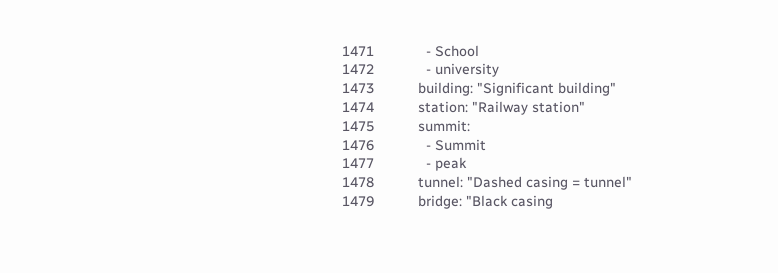1471             - School
1472             - university
1473           building: "Significant building"
1474           station: "Railway station"
1475           summit:
1476             - Summit
1477             - peak
1478           tunnel: "Dashed casing = tunnel"
1479           bridge: "Black casing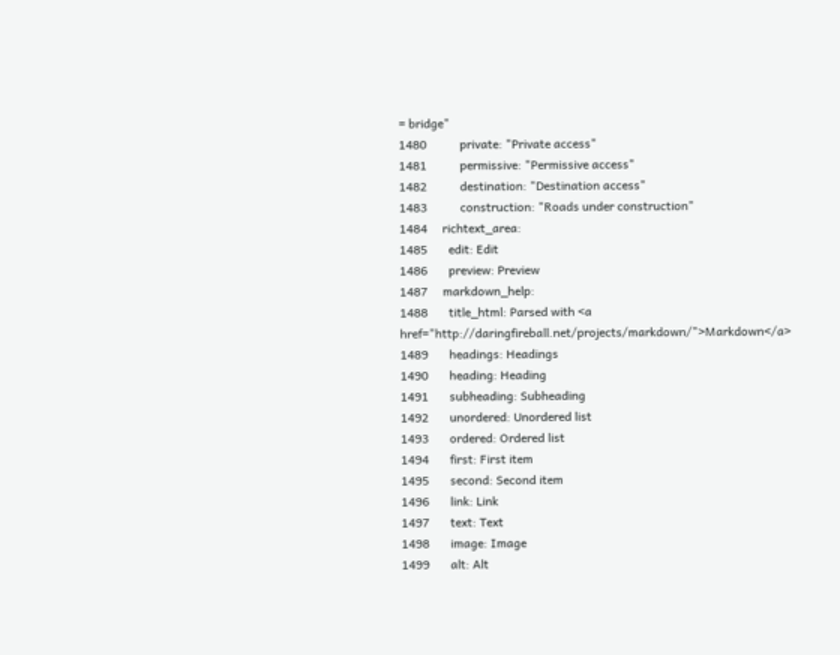= bridge"
1480           private: "Private access"
1481           permissive: "Permissive access"
1482           destination: "Destination access"
1483           construction: "Roads under construction"
1484     richtext_area:
1485       edit: Edit
1486       preview: Preview
1487     markdown_help:
1488       title_html: Parsed with <a href="http://daringfireball.net/projects/markdown/">Markdown</a>
1489       headings: Headings
1490       heading: Heading
1491       subheading: Subheading
1492       unordered: Unordered list
1493       ordered: Ordered list
1494       first: First item
1495       second: Second item
1496       link: Link
1497       text: Text
1498       image: Image
1499       alt: Alt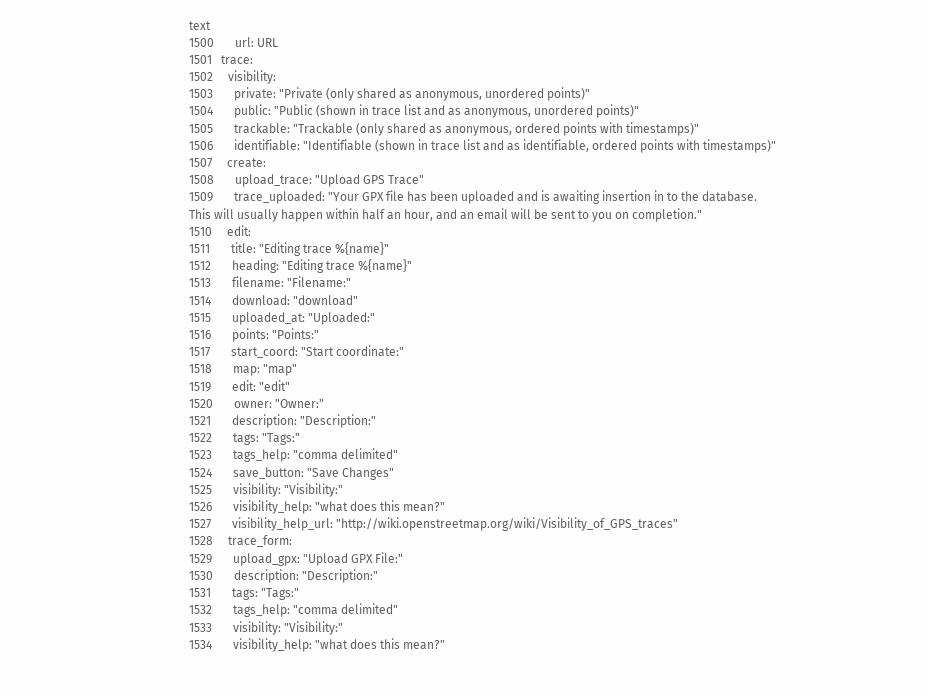text
1500       url: URL
1501   trace:
1502     visibility:
1503       private: "Private (only shared as anonymous, unordered points)"
1504       public: "Public (shown in trace list and as anonymous, unordered points)"
1505       trackable: "Trackable (only shared as anonymous, ordered points with timestamps)"
1506       identifiable: "Identifiable (shown in trace list and as identifiable, ordered points with timestamps)"
1507     create:
1508       upload_trace: "Upload GPS Trace"
1509       trace_uploaded: "Your GPX file has been uploaded and is awaiting insertion in to the database. This will usually happen within half an hour, and an email will be sent to you on completion."
1510     edit:
1511       title: "Editing trace %{name}"
1512       heading: "Editing trace %{name}"
1513       filename: "Filename:"
1514       download: "download"
1515       uploaded_at: "Uploaded:"
1516       points: "Points:"
1517       start_coord: "Start coordinate:"
1518       map: "map"
1519       edit: "edit"
1520       owner: "Owner:"
1521       description: "Description:"
1522       tags: "Tags:"
1523       tags_help: "comma delimited"
1524       save_button: "Save Changes"
1525       visibility: "Visibility:"
1526       visibility_help: "what does this mean?"
1527       visibility_help_url: "http://wiki.openstreetmap.org/wiki/Visibility_of_GPS_traces"
1528     trace_form:
1529       upload_gpx: "Upload GPX File:"
1530       description: "Description:"
1531       tags: "Tags:"
1532       tags_help: "comma delimited"
1533       visibility: "Visibility:"
1534       visibility_help: "what does this mean?"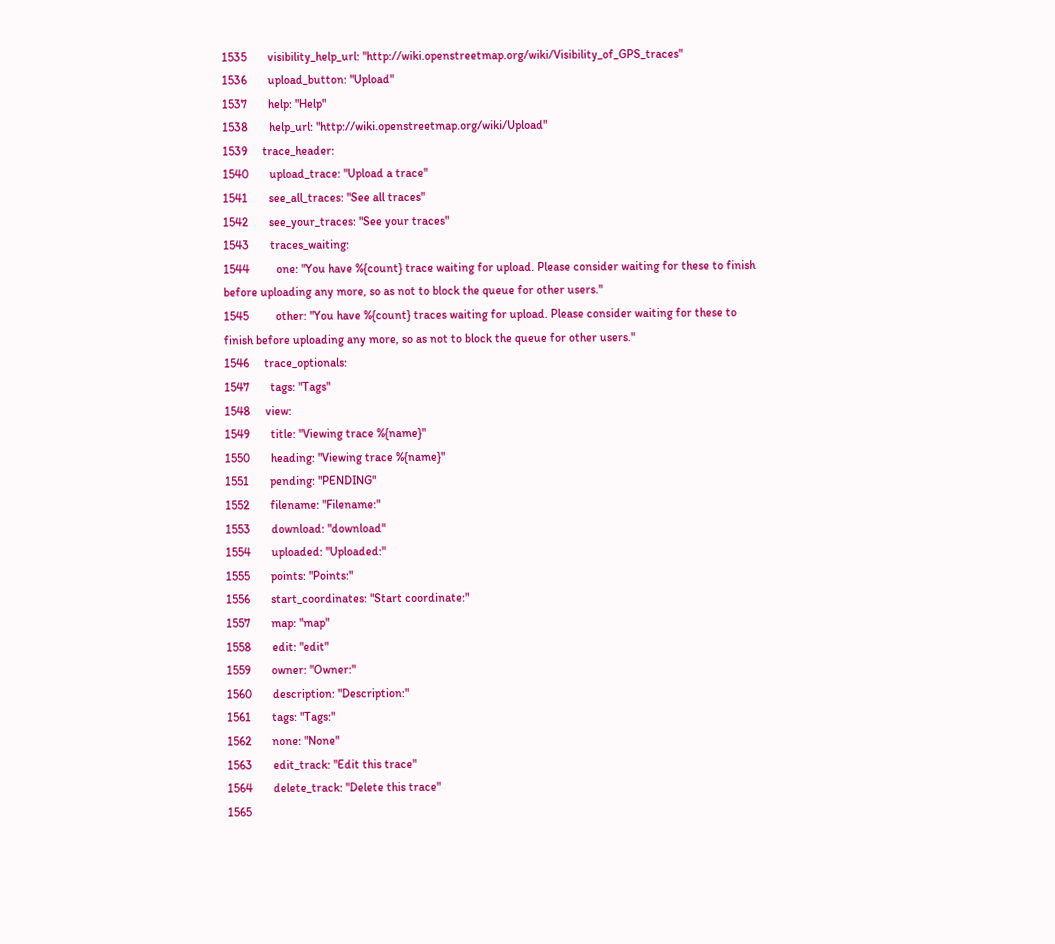1535       visibility_help_url: "http://wiki.openstreetmap.org/wiki/Visibility_of_GPS_traces"
1536       upload_button: "Upload"
1537       help: "Help"
1538       help_url: "http://wiki.openstreetmap.org/wiki/Upload"
1539     trace_header:
1540       upload_trace: "Upload a trace"
1541       see_all_traces: "See all traces"
1542       see_your_traces: "See your traces"
1543       traces_waiting:
1544         one: "You have %{count} trace waiting for upload. Please consider waiting for these to finish before uploading any more, so as not to block the queue for other users."
1545         other: "You have %{count} traces waiting for upload. Please consider waiting for these to finish before uploading any more, so as not to block the queue for other users."
1546     trace_optionals:
1547       tags: "Tags"
1548     view:
1549       title: "Viewing trace %{name}"
1550       heading: "Viewing trace %{name}"
1551       pending: "PENDING"
1552       filename: "Filename:"
1553       download: "download"
1554       uploaded: "Uploaded:"
1555       points: "Points:"
1556       start_coordinates: "Start coordinate:"
1557       map: "map"
1558       edit: "edit"
1559       owner: "Owner:"
1560       description: "Description:"
1561       tags: "Tags:"
1562       none: "None"
1563       edit_track: "Edit this trace"
1564       delete_track: "Delete this trace"
1565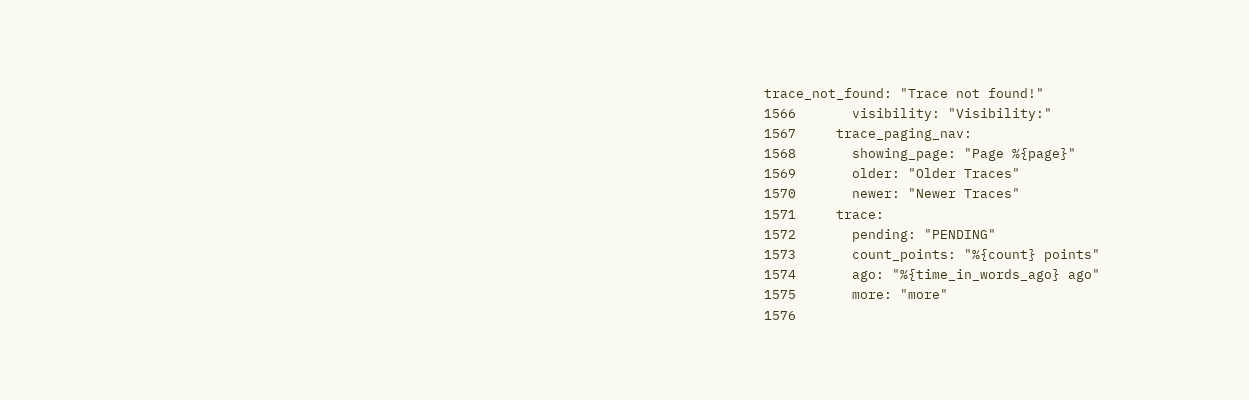trace_not_found: "Trace not found!"
1566       visibility: "Visibility:"
1567     trace_paging_nav:
1568       showing_page: "Page %{page}"
1569       older: "Older Traces"
1570       newer: "Newer Traces"
1571     trace:
1572       pending: "PENDING"
1573       count_points: "%{count} points"
1574       ago: "%{time_in_words_ago} ago"
1575       more: "more"
1576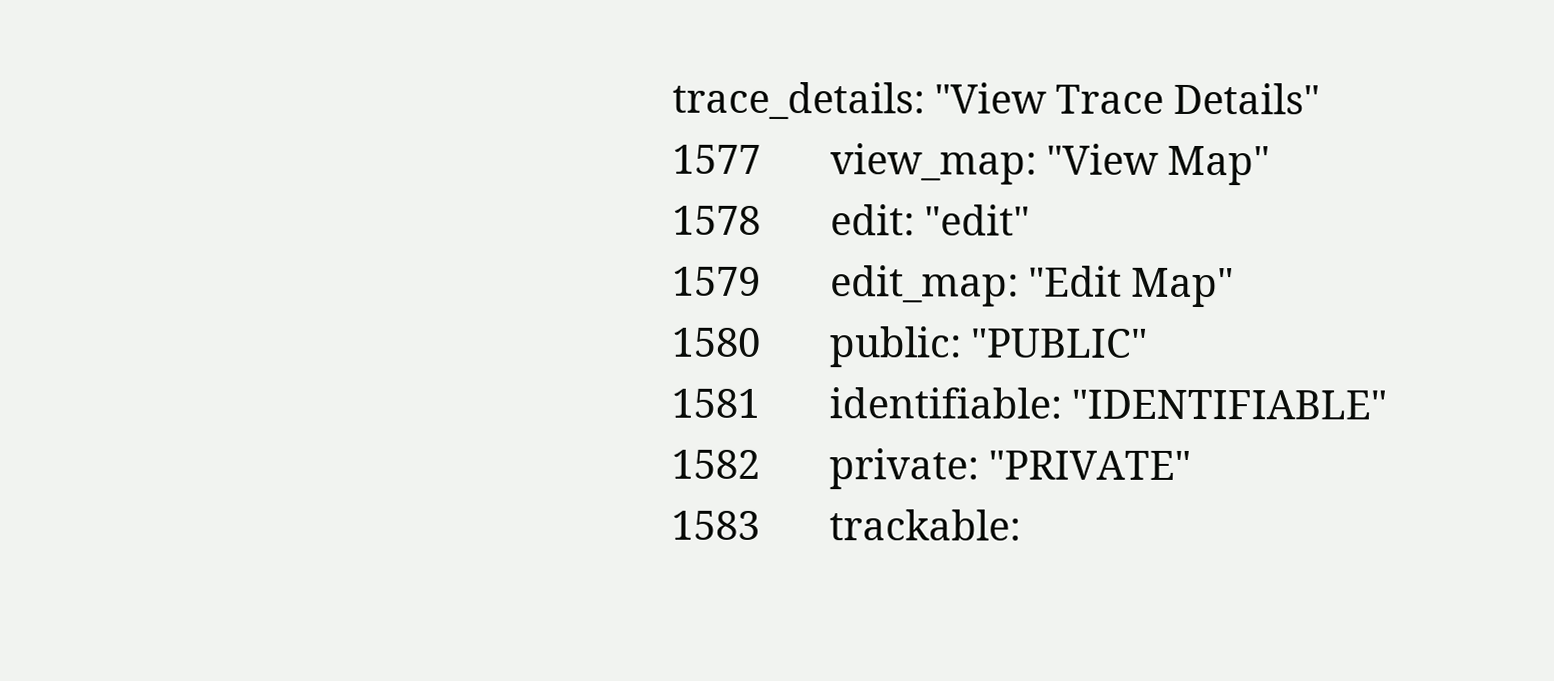trace_details: "View Trace Details"
1577       view_map: "View Map"
1578       edit: "edit"
1579       edit_map: "Edit Map"
1580       public: "PUBLIC"
1581       identifiable: "IDENTIFIABLE"
1582       private: "PRIVATE"
1583       trackable: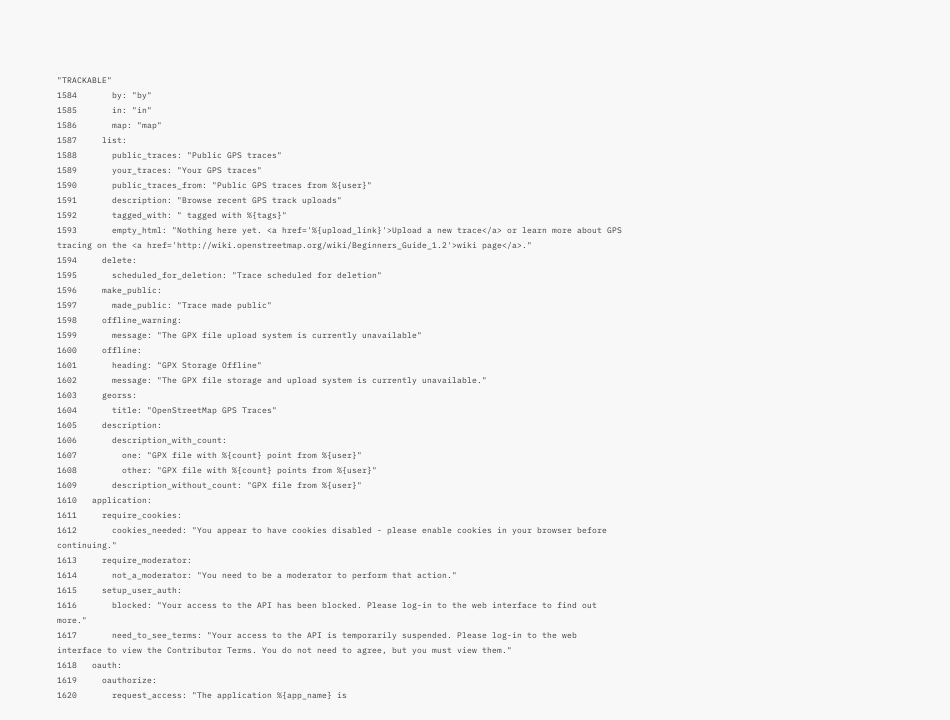"TRACKABLE"
1584       by: "by"
1585       in: "in"
1586       map: "map"
1587     list:
1588       public_traces: "Public GPS traces"
1589       your_traces: "Your GPS traces"
1590       public_traces_from: "Public GPS traces from %{user}"
1591       description: "Browse recent GPS track uploads"
1592       tagged_with: " tagged with %{tags}"
1593       empty_html: "Nothing here yet. <a href='%{upload_link}'>Upload a new trace</a> or learn more about GPS tracing on the <a href='http://wiki.openstreetmap.org/wiki/Beginners_Guide_1.2'>wiki page</a>."
1594     delete:
1595       scheduled_for_deletion: "Trace scheduled for deletion"
1596     make_public:
1597       made_public: "Trace made public"
1598     offline_warning:
1599       message: "The GPX file upload system is currently unavailable"
1600     offline:
1601       heading: "GPX Storage Offline"
1602       message: "The GPX file storage and upload system is currently unavailable."
1603     georss:
1604       title: "OpenStreetMap GPS Traces"
1605     description:
1606       description_with_count:
1607         one: "GPX file with %{count} point from %{user}"
1608         other: "GPX file with %{count} points from %{user}"
1609       description_without_count: "GPX file from %{user}"
1610   application:
1611     require_cookies:
1612       cookies_needed: "You appear to have cookies disabled - please enable cookies in your browser before continuing."
1613     require_moderator:
1614       not_a_moderator: "You need to be a moderator to perform that action."
1615     setup_user_auth:
1616       blocked: "Your access to the API has been blocked. Please log-in to the web interface to find out more."
1617       need_to_see_terms: "Your access to the API is temporarily suspended. Please log-in to the web interface to view the Contributor Terms. You do not need to agree, but you must view them."
1618   oauth:
1619     oauthorize:
1620       request_access: "The application %{app_name} is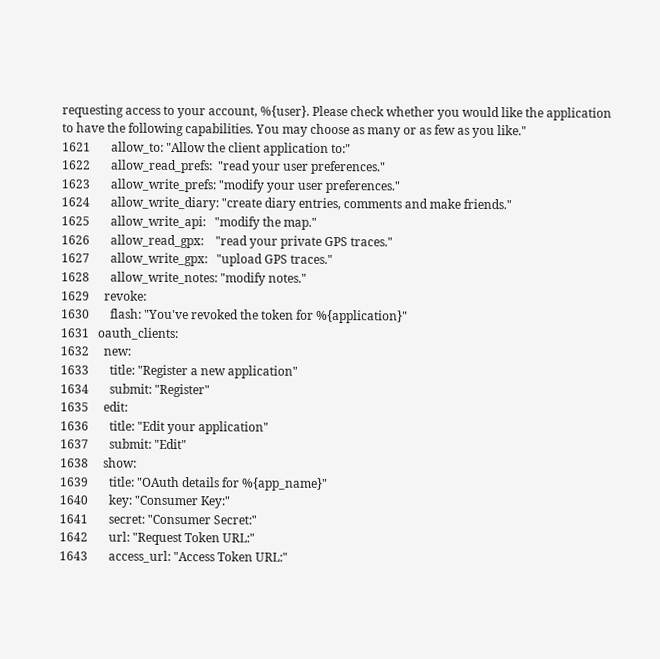requesting access to your account, %{user}. Please check whether you would like the application to have the following capabilities. You may choose as many or as few as you like."
1621       allow_to: "Allow the client application to:"
1622       allow_read_prefs:  "read your user preferences."
1623       allow_write_prefs: "modify your user preferences."
1624       allow_write_diary: "create diary entries, comments and make friends."
1625       allow_write_api:   "modify the map."
1626       allow_read_gpx:    "read your private GPS traces."
1627       allow_write_gpx:   "upload GPS traces."
1628       allow_write_notes: "modify notes."
1629     revoke:
1630       flash: "You've revoked the token for %{application}"
1631   oauth_clients:
1632     new:
1633       title: "Register a new application"
1634       submit: "Register"
1635     edit:
1636       title: "Edit your application"
1637       submit: "Edit"
1638     show:
1639       title: "OAuth details for %{app_name}"
1640       key: "Consumer Key:"
1641       secret: "Consumer Secret:"
1642       url: "Request Token URL:"
1643       access_url: "Access Token URL:"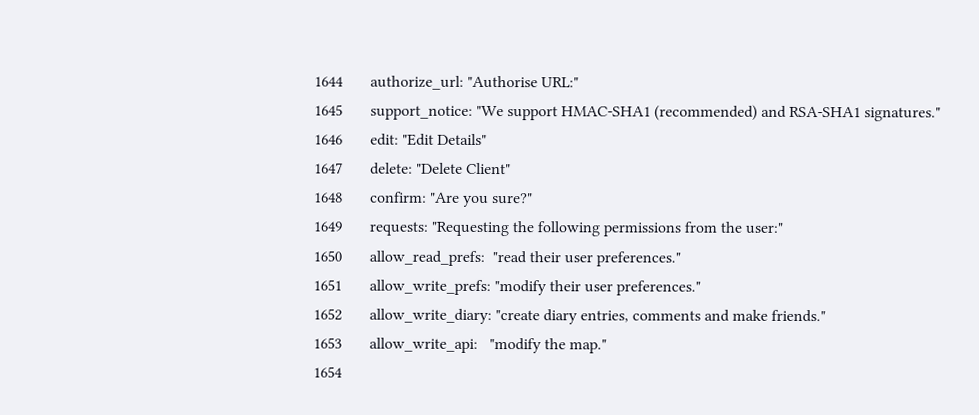1644       authorize_url: "Authorise URL:"
1645       support_notice: "We support HMAC-SHA1 (recommended) and RSA-SHA1 signatures."
1646       edit: "Edit Details"
1647       delete: "Delete Client"
1648       confirm: "Are you sure?"
1649       requests: "Requesting the following permissions from the user:"
1650       allow_read_prefs:  "read their user preferences."
1651       allow_write_prefs: "modify their user preferences."
1652       allow_write_diary: "create diary entries, comments and make friends."
1653       allow_write_api:   "modify the map."
1654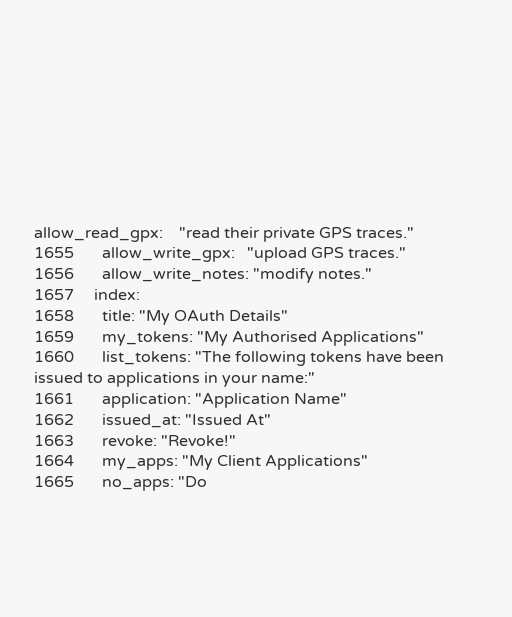allow_read_gpx:    "read their private GPS traces."
1655       allow_write_gpx:   "upload GPS traces."
1656       allow_write_notes: "modify notes."
1657     index:
1658       title: "My OAuth Details"
1659       my_tokens: "My Authorised Applications"
1660       list_tokens: "The following tokens have been issued to applications in your name:"
1661       application: "Application Name"
1662       issued_at: "Issued At"
1663       revoke: "Revoke!"
1664       my_apps: "My Client Applications"
1665       no_apps: "Do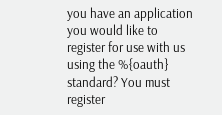you have an application you would like to register for use with us using the %{oauth} standard? You must register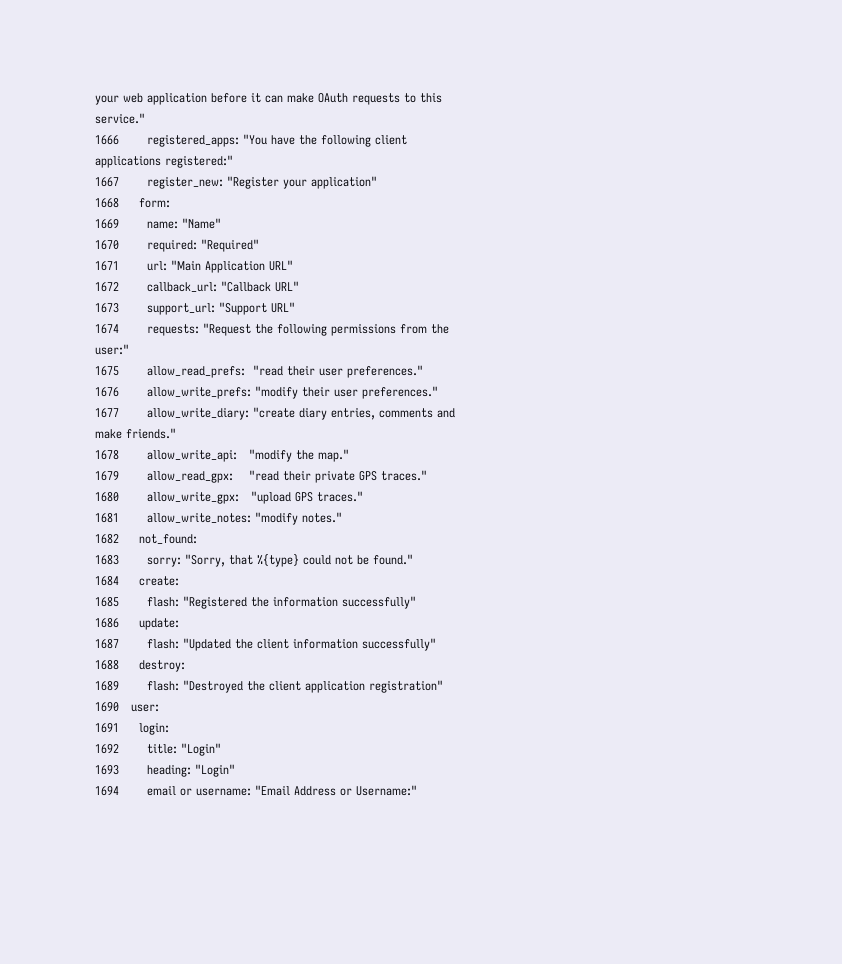your web application before it can make OAuth requests to this service."
1666       registered_apps: "You have the following client applications registered:"
1667       register_new: "Register your application"
1668     form:
1669       name: "Name"
1670       required: "Required"
1671       url: "Main Application URL"
1672       callback_url: "Callback URL"
1673       support_url: "Support URL"
1674       requests: "Request the following permissions from the user:"
1675       allow_read_prefs:  "read their user preferences."
1676       allow_write_prefs: "modify their user preferences."
1677       allow_write_diary: "create diary entries, comments and make friends."
1678       allow_write_api:   "modify the map."
1679       allow_read_gpx:    "read their private GPS traces."
1680       allow_write_gpx:   "upload GPS traces."
1681       allow_write_notes: "modify notes."
1682     not_found:
1683       sorry: "Sorry, that %{type} could not be found."
1684     create:
1685       flash: "Registered the information successfully"
1686     update:
1687       flash: "Updated the client information successfully"
1688     destroy:
1689       flash: "Destroyed the client application registration"
1690   user:
1691     login:
1692       title: "Login"
1693       heading: "Login"
1694       email or username: "Email Address or Username:"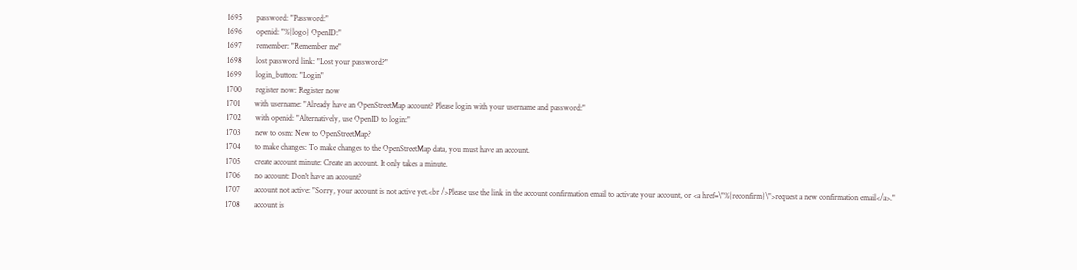1695       password: "Password:"
1696       openid: "%{logo} OpenID:"
1697       remember: "Remember me"
1698       lost password link: "Lost your password?"
1699       login_button: "Login"
1700       register now: Register now
1701       with username: "Already have an OpenStreetMap account? Please login with your username and password:"
1702       with openid: "Alternatively, use OpenID to login:"
1703       new to osm: New to OpenStreetMap?
1704       to make changes: To make changes to the OpenStreetMap data, you must have an account.
1705       create account minute: Create an account. It only takes a minute.
1706       no account: Don't have an account?
1707       account not active: "Sorry, your account is not active yet.<br />Please use the link in the account confirmation email to activate your account, or <a href=\"%{reconfirm}\">request a new confirmation email</a>."
1708       account is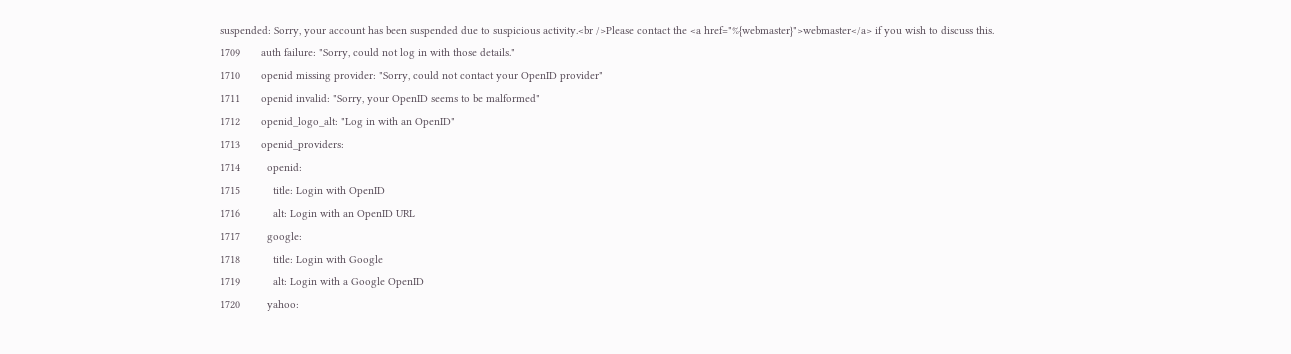suspended: Sorry, your account has been suspended due to suspicious activity.<br />Please contact the <a href="%{webmaster}">webmaster</a> if you wish to discuss this.
1709       auth failure: "Sorry, could not log in with those details."
1710       openid missing provider: "Sorry, could not contact your OpenID provider"
1711       openid invalid: "Sorry, your OpenID seems to be malformed"
1712       openid_logo_alt: "Log in with an OpenID"
1713       openid_providers:
1714         openid:
1715           title: Login with OpenID
1716           alt: Login with an OpenID URL
1717         google:
1718           title: Login with Google
1719           alt: Login with a Google OpenID
1720         yahoo: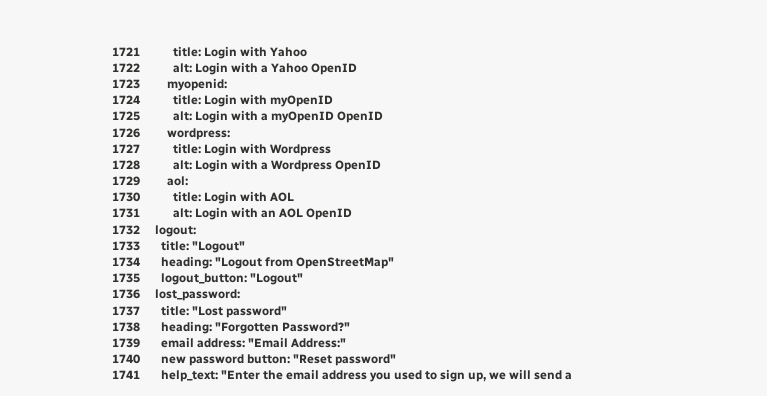1721           title: Login with Yahoo
1722           alt: Login with a Yahoo OpenID
1723         myopenid:
1724           title: Login with myOpenID
1725           alt: Login with a myOpenID OpenID
1726         wordpress:
1727           title: Login with Wordpress
1728           alt: Login with a Wordpress OpenID
1729         aol:
1730           title: Login with AOL
1731           alt: Login with an AOL OpenID
1732     logout:
1733       title: "Logout"
1734       heading: "Logout from OpenStreetMap"
1735       logout_button: "Logout"
1736     lost_password:
1737       title: "Lost password"
1738       heading: "Forgotten Password?"
1739       email address: "Email Address:"
1740       new password button: "Reset password"
1741       help_text: "Enter the email address you used to sign up, we will send a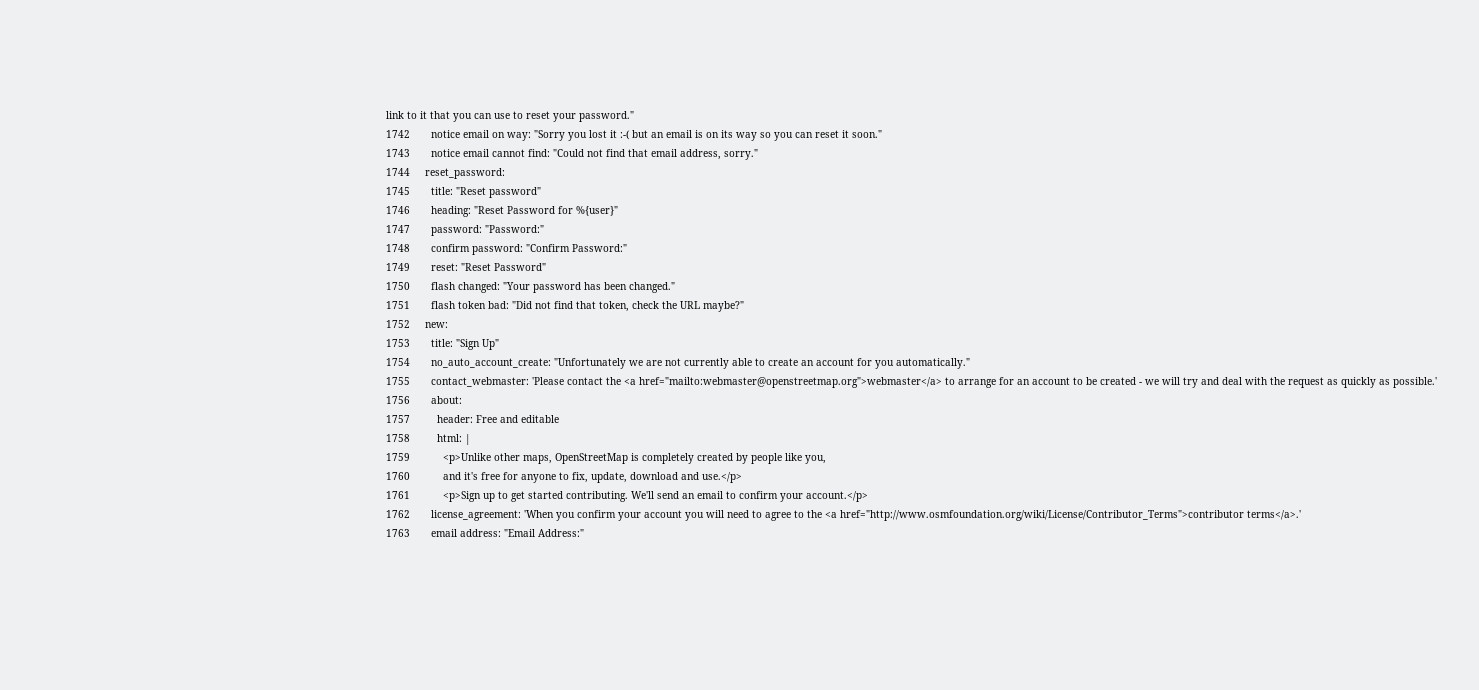link to it that you can use to reset your password."
1742       notice email on way: "Sorry you lost it :-( but an email is on its way so you can reset it soon."
1743       notice email cannot find: "Could not find that email address, sorry."
1744     reset_password:
1745       title: "Reset password"
1746       heading: "Reset Password for %{user}"
1747       password: "Password:"
1748       confirm password: "Confirm Password:"
1749       reset: "Reset Password"
1750       flash changed: "Your password has been changed."
1751       flash token bad: "Did not find that token, check the URL maybe?"
1752     new:
1753       title: "Sign Up"
1754       no_auto_account_create: "Unfortunately we are not currently able to create an account for you automatically."
1755       contact_webmaster: 'Please contact the <a href="mailto:webmaster@openstreetmap.org">webmaster</a> to arrange for an account to be created - we will try and deal with the request as quickly as possible.'
1756       about:
1757         header: Free and editable
1758         html: |
1759           <p>Unlike other maps, OpenStreetMap is completely created by people like you,
1760           and it's free for anyone to fix, update, download and use.</p>
1761           <p>Sign up to get started contributing. We'll send an email to confirm your account.</p>
1762       license_agreement: 'When you confirm your account you will need to agree to the <a href="http://www.osmfoundation.org/wiki/License/Contributor_Terms">contributor terms</a>.'
1763       email address: "Email Address:"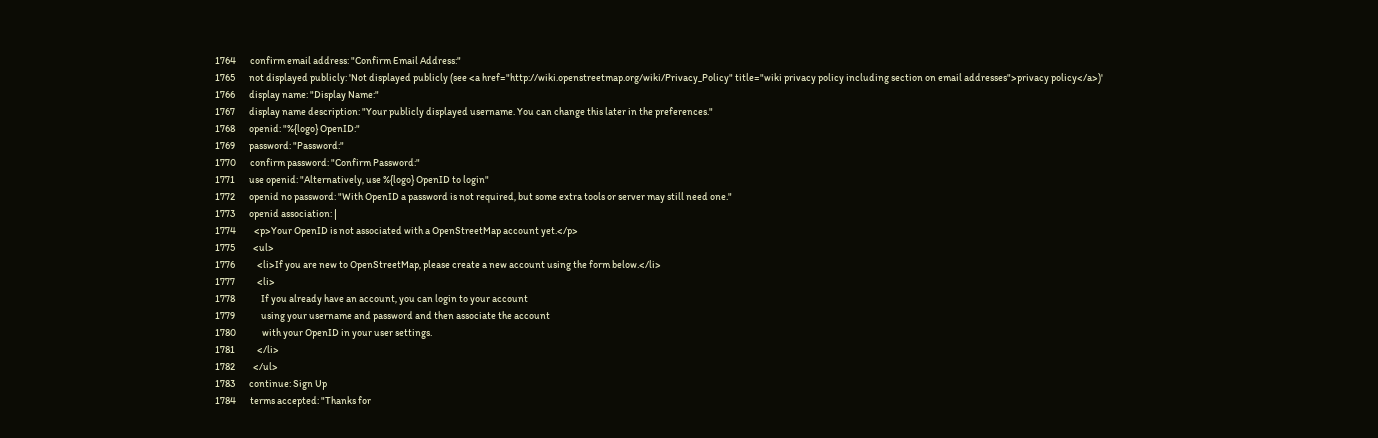1764       confirm email address: "Confirm Email Address:"
1765       not displayed publicly: 'Not displayed publicly (see <a href="http://wiki.openstreetmap.org/wiki/Privacy_Policy" title="wiki privacy policy including section on email addresses">privacy policy</a>)'
1766       display name: "Display Name:"
1767       display name description: "Your publicly displayed username. You can change this later in the preferences."
1768       openid: "%{logo} OpenID:"
1769       password: "Password:"
1770       confirm password: "Confirm Password:"
1771       use openid: "Alternatively, use %{logo} OpenID to login"
1772       openid no password: "With OpenID a password is not required, but some extra tools or server may still need one."
1773       openid association: |
1774         <p>Your OpenID is not associated with a OpenStreetMap account yet.</p>
1775         <ul>
1776           <li>If you are new to OpenStreetMap, please create a new account using the form below.</li>
1777           <li>
1778             If you already have an account, you can login to your account
1779             using your username and password and then associate the account
1780             with your OpenID in your user settings.
1781           </li>
1782         </ul>
1783       continue: Sign Up
1784       terms accepted: "Thanks for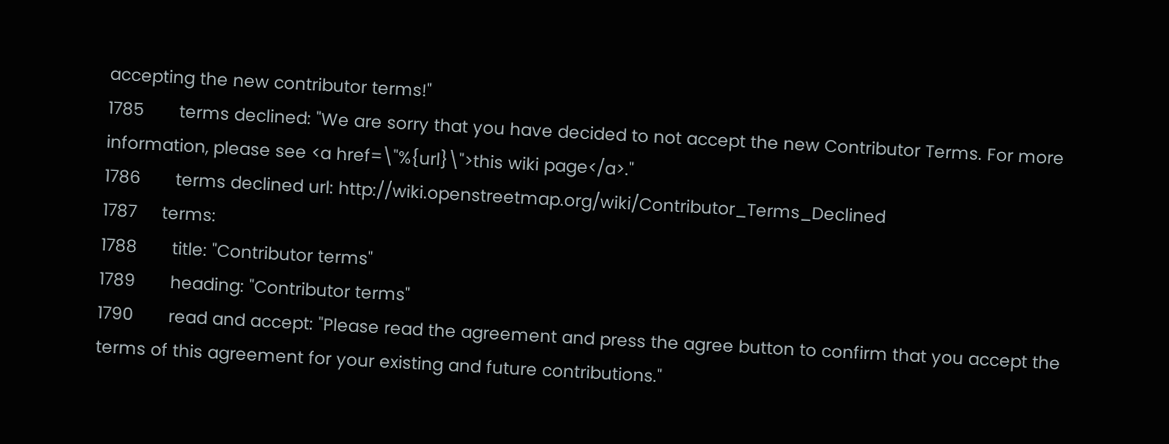accepting the new contributor terms!"
1785       terms declined: "We are sorry that you have decided to not accept the new Contributor Terms. For more information, please see <a href=\"%{url}\">this wiki page</a>."
1786       terms declined url: http://wiki.openstreetmap.org/wiki/Contributor_Terms_Declined
1787     terms:
1788       title: "Contributor terms"
1789       heading: "Contributor terms"
1790       read and accept: "Please read the agreement and press the agree button to confirm that you accept the terms of this agreement for your existing and future contributions."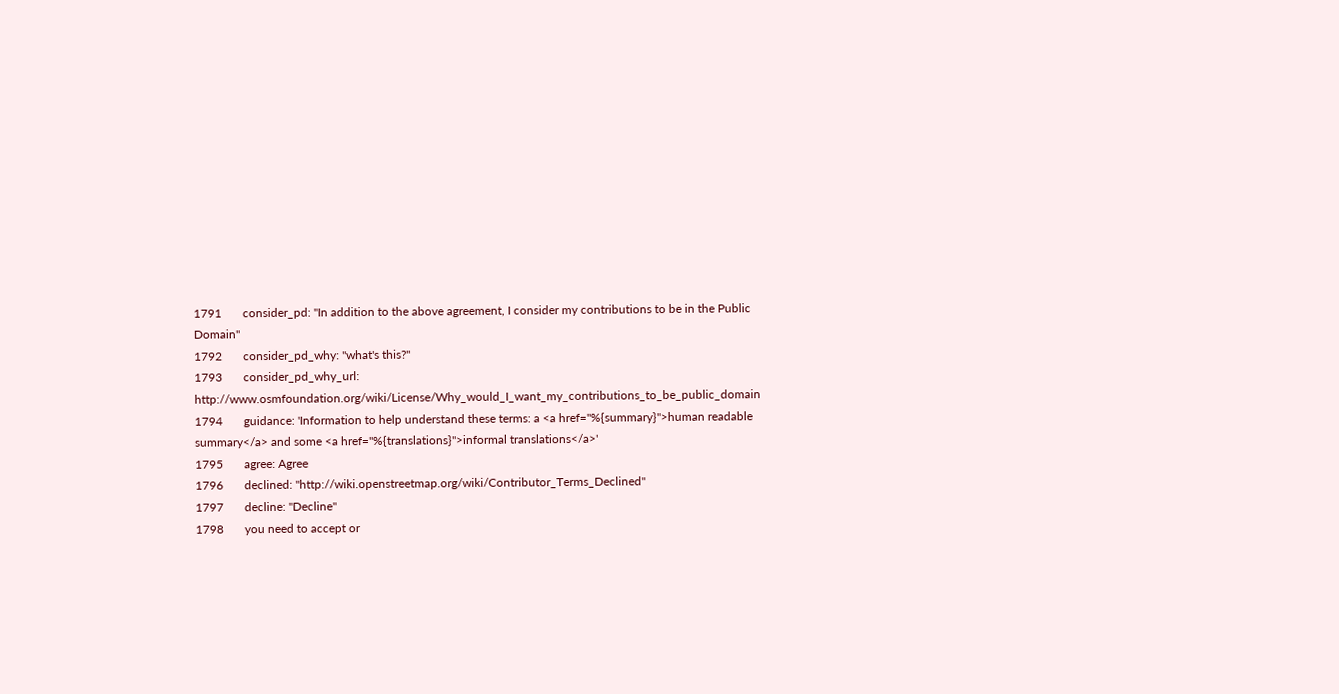1791       consider_pd: "In addition to the above agreement, I consider my contributions to be in the Public Domain"
1792       consider_pd_why: "what's this?"
1793       consider_pd_why_url: http://www.osmfoundation.org/wiki/License/Why_would_I_want_my_contributions_to_be_public_domain
1794       guidance: 'Information to help understand these terms: a <a href="%{summary}">human readable summary</a> and some <a href="%{translations}">informal translations</a>'
1795       agree: Agree
1796       declined: "http://wiki.openstreetmap.org/wiki/Contributor_Terms_Declined"
1797       decline: "Decline"
1798       you need to accept or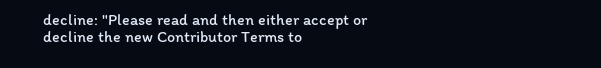decline: "Please read and then either accept or decline the new Contributor Terms to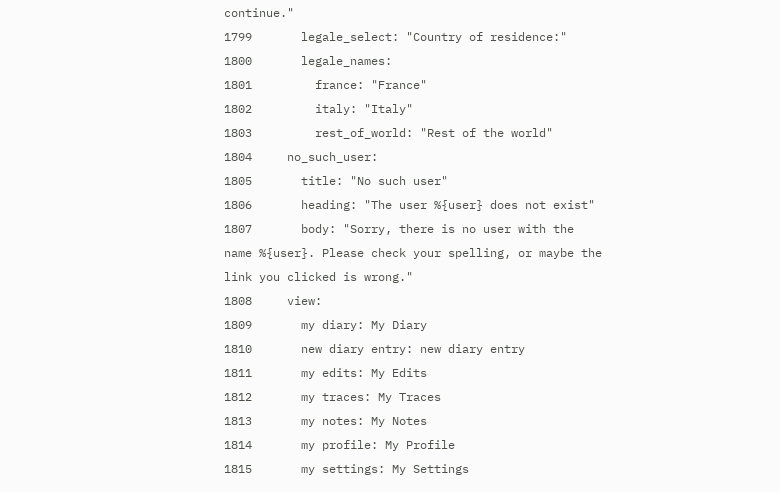continue."
1799       legale_select: "Country of residence:"
1800       legale_names:
1801         france: "France"
1802         italy: "Italy"
1803         rest_of_world: "Rest of the world"
1804     no_such_user:
1805       title: "No such user"
1806       heading: "The user %{user} does not exist"
1807       body: "Sorry, there is no user with the name %{user}. Please check your spelling, or maybe the link you clicked is wrong."
1808     view:
1809       my diary: My Diary
1810       new diary entry: new diary entry
1811       my edits: My Edits
1812       my traces: My Traces
1813       my notes: My Notes
1814       my profile: My Profile
1815       my settings: My Settings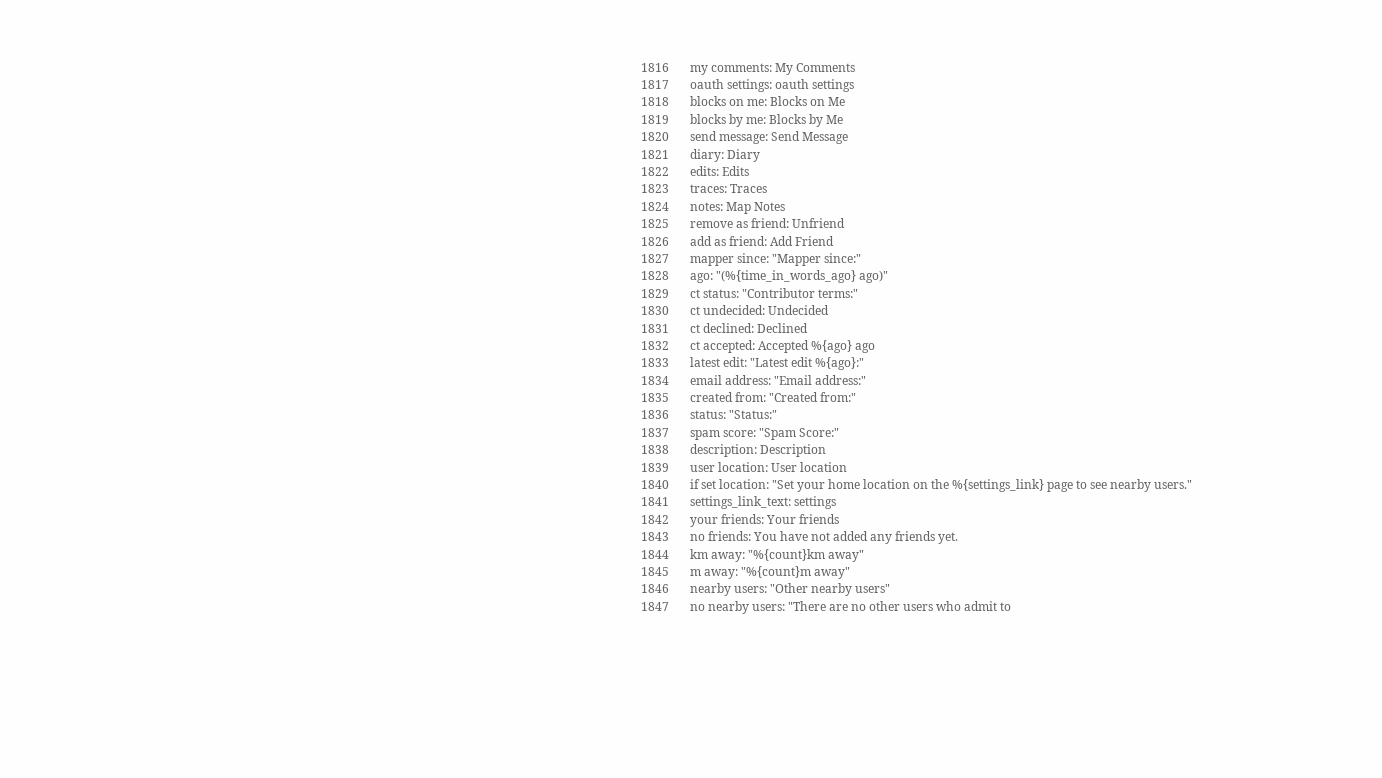1816       my comments: My Comments
1817       oauth settings: oauth settings
1818       blocks on me: Blocks on Me
1819       blocks by me: Blocks by Me
1820       send message: Send Message
1821       diary: Diary
1822       edits: Edits
1823       traces: Traces
1824       notes: Map Notes
1825       remove as friend: Unfriend
1826       add as friend: Add Friend
1827       mapper since: "Mapper since:"
1828       ago: "(%{time_in_words_ago} ago)"
1829       ct status: "Contributor terms:"
1830       ct undecided: Undecided
1831       ct declined: Declined
1832       ct accepted: Accepted %{ago} ago
1833       latest edit: "Latest edit %{ago}:"
1834       email address: "Email address:"
1835       created from: "Created from:"
1836       status: "Status:"
1837       spam score: "Spam Score:"
1838       description: Description
1839       user location: User location
1840       if set location: "Set your home location on the %{settings_link} page to see nearby users."
1841       settings_link_text: settings
1842       your friends: Your friends
1843       no friends: You have not added any friends yet.
1844       km away: "%{count}km away"
1845       m away: "%{count}m away"
1846       nearby users: "Other nearby users"
1847       no nearby users: "There are no other users who admit to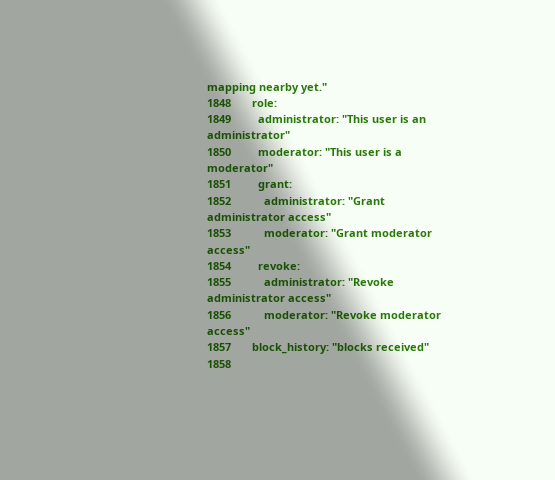mapping nearby yet."
1848       role:
1849         administrator: "This user is an administrator"
1850         moderator: "This user is a moderator"
1851         grant:
1852           administrator: "Grant administrator access"
1853           moderator: "Grant moderator access"
1854         revoke:
1855           administrator: "Revoke administrator access"
1856           moderator: "Revoke moderator access"
1857       block_history: "blocks received"
1858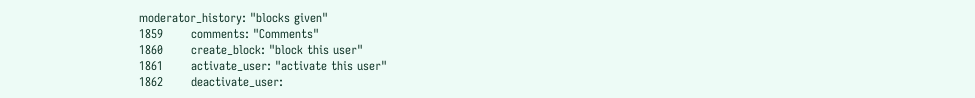moderator_history: "blocks given"
1859       comments: "Comments"
1860       create_block: "block this user"
1861       activate_user: "activate this user"
1862       deactivate_user: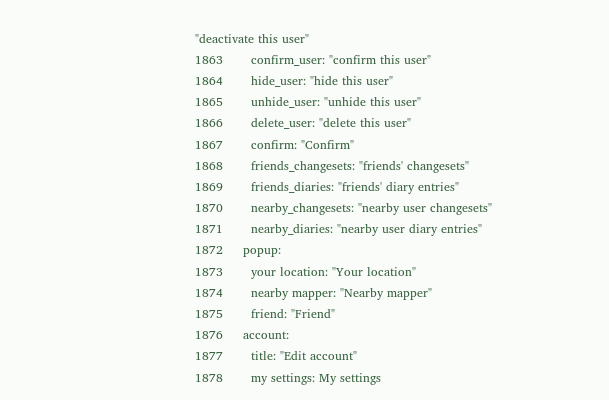"deactivate this user"
1863       confirm_user: "confirm this user"
1864       hide_user: "hide this user"
1865       unhide_user: "unhide this user"
1866       delete_user: "delete this user"
1867       confirm: "Confirm"
1868       friends_changesets: "friends' changesets"
1869       friends_diaries: "friends' diary entries"
1870       nearby_changesets: "nearby user changesets"
1871       nearby_diaries: "nearby user diary entries"
1872     popup:
1873       your location: "Your location"
1874       nearby mapper: "Nearby mapper"
1875       friend: "Friend"
1876     account:
1877       title: "Edit account"
1878       my settings: My settings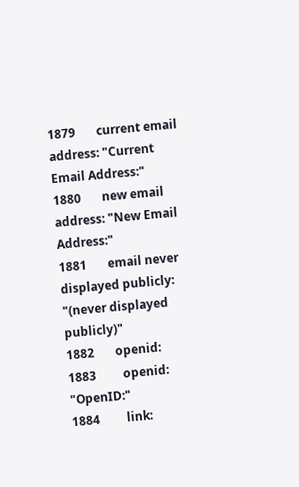1879       current email address: "Current Email Address:"
1880       new email address: "New Email Address:"
1881       email never displayed publicly: "(never displayed publicly)"
1882       openid:
1883         openid: "OpenID:"
1884         link: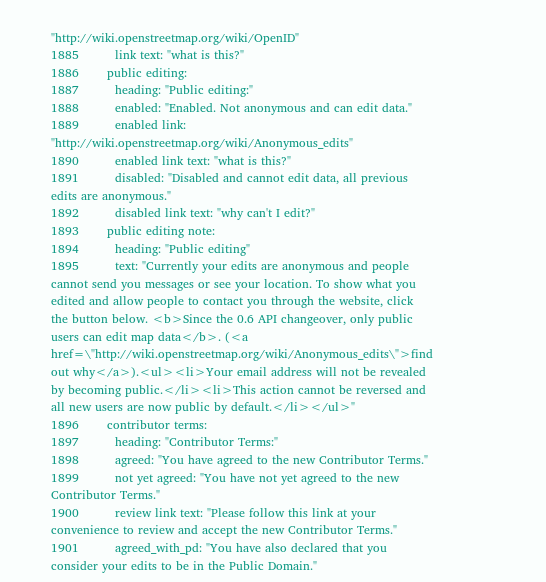"http://wiki.openstreetmap.org/wiki/OpenID"
1885         link text: "what is this?"
1886       public editing:
1887         heading: "Public editing:"
1888         enabled: "Enabled. Not anonymous and can edit data."
1889         enabled link: "http://wiki.openstreetmap.org/wiki/Anonymous_edits"
1890         enabled link text: "what is this?"
1891         disabled: "Disabled and cannot edit data, all previous edits are anonymous."
1892         disabled link text: "why can't I edit?"
1893       public editing note:
1894         heading: "Public editing"
1895         text: "Currently your edits are anonymous and people cannot send you messages or see your location. To show what you edited and allow people to contact you through the website, click the button below. <b>Since the 0.6 API changeover, only public users can edit map data</b>. (<a href=\"http://wiki.openstreetmap.org/wiki/Anonymous_edits\">find out why</a>).<ul><li>Your email address will not be revealed by becoming public.</li><li>This action cannot be reversed and all new users are now public by default.</li></ul>"
1896       contributor terms:
1897         heading: "Contributor Terms:"
1898         agreed: "You have agreed to the new Contributor Terms."
1899         not yet agreed: "You have not yet agreed to the new Contributor Terms."
1900         review link text: "Please follow this link at your convenience to review and accept the new Contributor Terms."
1901         agreed_with_pd: "You have also declared that you consider your edits to be in the Public Domain."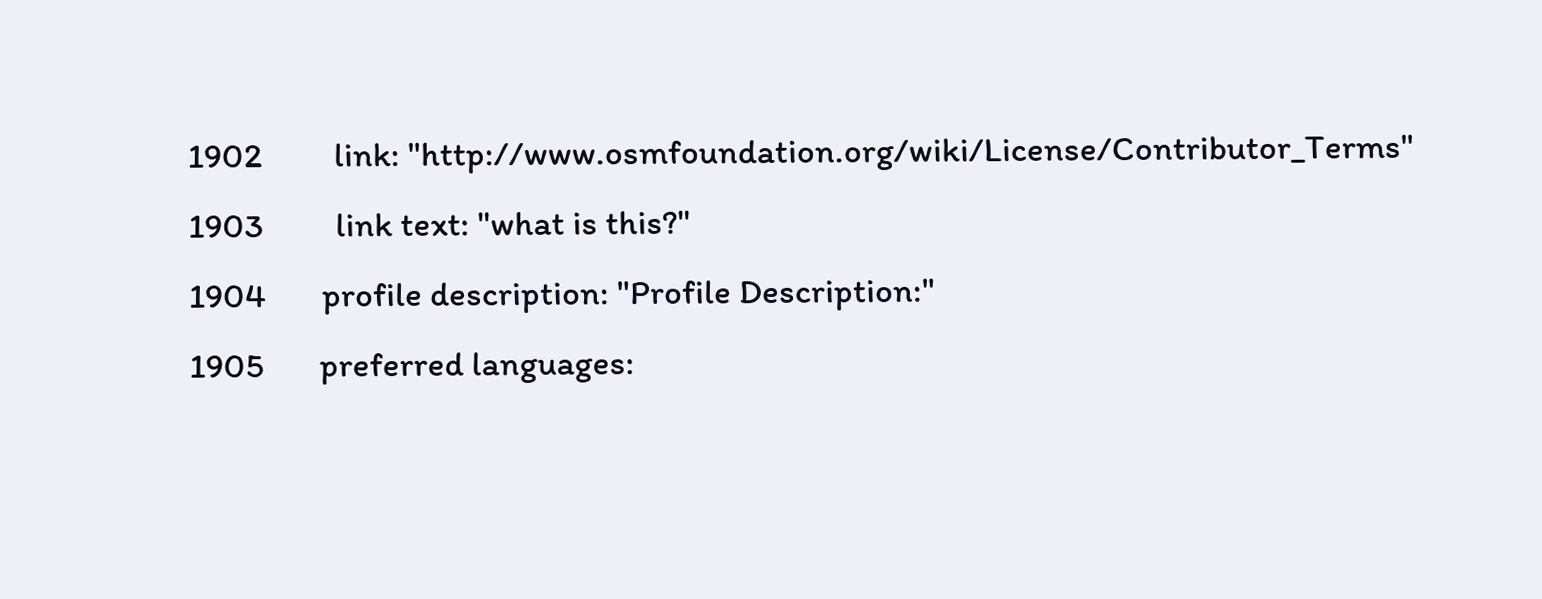1902         link: "http://www.osmfoundation.org/wiki/License/Contributor_Terms"
1903         link text: "what is this?"
1904       profile description: "Profile Description:"
1905       preferred languages: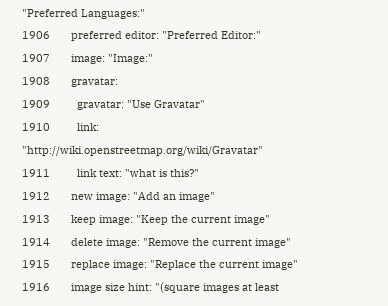"Preferred Languages:"
1906       preferred editor: "Preferred Editor:"
1907       image: "Image:"
1908       gravatar:
1909         gravatar: "Use Gravatar"
1910         link: "http://wiki.openstreetmap.org/wiki/Gravatar"
1911         link text: "what is this?"
1912       new image: "Add an image"
1913       keep image: "Keep the current image"
1914       delete image: "Remove the current image"
1915       replace image: "Replace the current image"
1916       image size hint: "(square images at least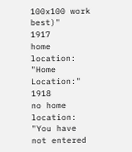100x100 work best)"
1917       home location: "Home Location:"
1918       no home location: "You have not entered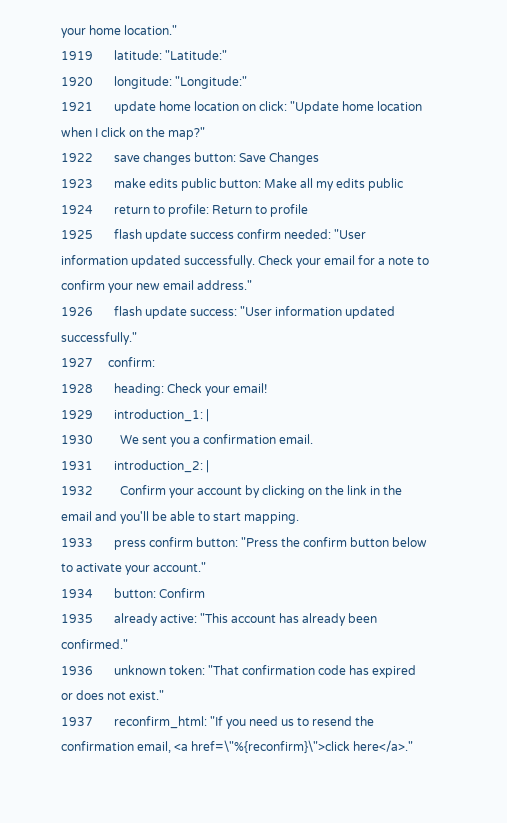your home location."
1919       latitude: "Latitude:"
1920       longitude: "Longitude:"
1921       update home location on click: "Update home location when I click on the map?"
1922       save changes button: Save Changes
1923       make edits public button: Make all my edits public
1924       return to profile: Return to profile
1925       flash update success confirm needed: "User information updated successfully. Check your email for a note to confirm your new email address."
1926       flash update success: "User information updated successfully."
1927     confirm:
1928       heading: Check your email!
1929       introduction_1: |
1930         We sent you a confirmation email.
1931       introduction_2: |
1932         Confirm your account by clicking on the link in the email and you'll be able to start mapping.
1933       press confirm button: "Press the confirm button below to activate your account."
1934       button: Confirm
1935       already active: "This account has already been confirmed."
1936       unknown token: "That confirmation code has expired or does not exist."
1937       reconfirm_html: "If you need us to resend the confirmation email, <a href=\"%{reconfirm}\">click here</a>."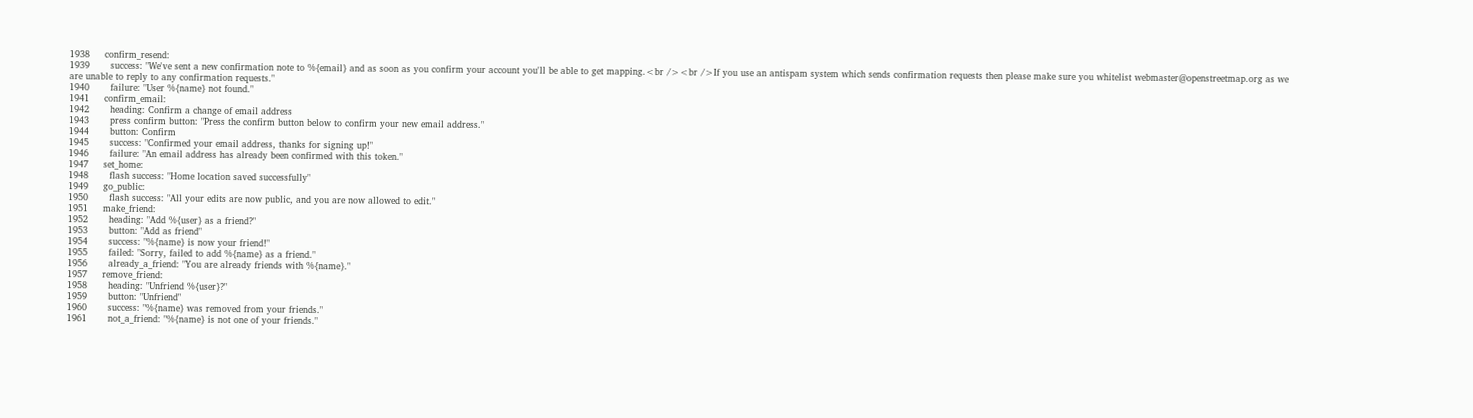1938     confirm_resend:
1939       success: "We've sent a new confirmation note to %{email} and as soon as you confirm your account you'll be able to get mapping.<br /><br />If you use an antispam system which sends confirmation requests then please make sure you whitelist webmaster@openstreetmap.org as we are unable to reply to any confirmation requests."
1940       failure: "User %{name} not found."
1941     confirm_email:
1942       heading: Confirm a change of email address
1943       press confirm button: "Press the confirm button below to confirm your new email address."
1944       button: Confirm
1945       success: "Confirmed your email address, thanks for signing up!"
1946       failure: "An email address has already been confirmed with this token."
1947     set_home:
1948       flash success: "Home location saved successfully"
1949     go_public:
1950       flash success: "All your edits are now public, and you are now allowed to edit."
1951     make_friend:
1952       heading: "Add %{user} as a friend?"
1953       button: "Add as friend"
1954       success: "%{name} is now your friend!"
1955       failed: "Sorry, failed to add %{name} as a friend."
1956       already_a_friend: "You are already friends with %{name}."
1957     remove_friend:
1958       heading: "Unfriend %{user}?"
1959       button: "Unfriend"
1960       success: "%{name} was removed from your friends."
1961       not_a_friend: "%{name} is not one of your friends."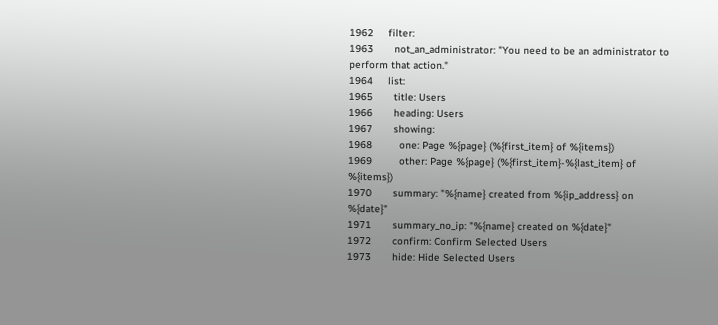1962     filter:
1963       not_an_administrator: "You need to be an administrator to perform that action."
1964     list:
1965       title: Users
1966       heading: Users
1967       showing:
1968         one: Page %{page} (%{first_item} of %{items})
1969         other: Page %{page} (%{first_item}-%{last_item} of %{items})
1970       summary: "%{name} created from %{ip_address} on %{date}"
1971       summary_no_ip: "%{name} created on %{date}"
1972       confirm: Confirm Selected Users
1973       hide: Hide Selected Users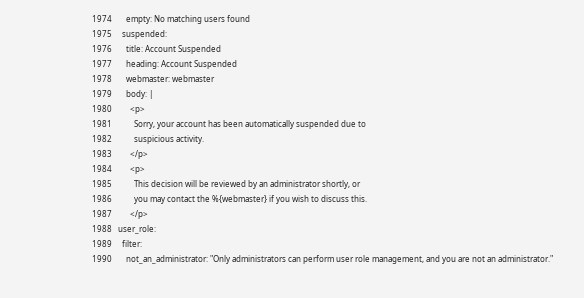1974       empty: No matching users found
1975     suspended:
1976       title: Account Suspended
1977       heading: Account Suspended
1978       webmaster: webmaster
1979       body: |
1980         <p>
1981           Sorry, your account has been automatically suspended due to
1982           suspicious activity.
1983         </p>
1984         <p>
1985           This decision will be reviewed by an administrator shortly, or
1986           you may contact the %{webmaster} if you wish to discuss this.
1987         </p>
1988   user_role:
1989     filter:
1990       not_an_administrator: "Only administrators can perform user role management, and you are not an administrator."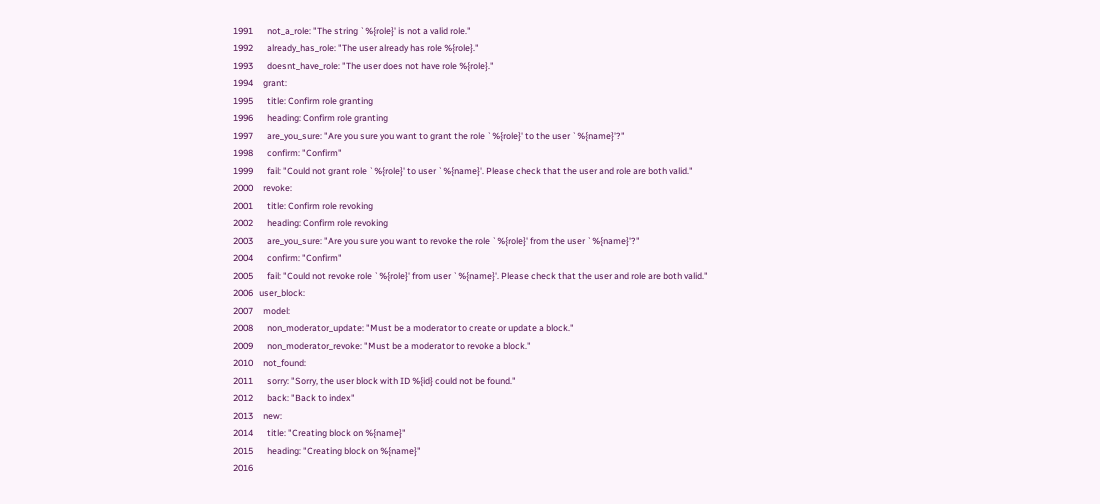1991       not_a_role: "The string `%{role}' is not a valid role."
1992       already_has_role: "The user already has role %{role}."
1993       doesnt_have_role: "The user does not have role %{role}."
1994     grant:
1995       title: Confirm role granting
1996       heading: Confirm role granting
1997       are_you_sure: "Are you sure you want to grant the role `%{role}' to the user `%{name}'?"
1998       confirm: "Confirm"
1999       fail: "Could not grant role `%{role}' to user `%{name}'. Please check that the user and role are both valid."
2000     revoke:
2001       title: Confirm role revoking
2002       heading: Confirm role revoking
2003       are_you_sure: "Are you sure you want to revoke the role `%{role}' from the user `%{name}'?"
2004       confirm: "Confirm"
2005       fail: "Could not revoke role `%{role}' from user `%{name}'. Please check that the user and role are both valid."
2006   user_block:
2007     model:
2008       non_moderator_update: "Must be a moderator to create or update a block."
2009       non_moderator_revoke: "Must be a moderator to revoke a block."
2010     not_found:
2011       sorry: "Sorry, the user block with ID %{id} could not be found."
2012       back: "Back to index"
2013     new:
2014       title: "Creating block on %{name}"
2015       heading: "Creating block on %{name}"
2016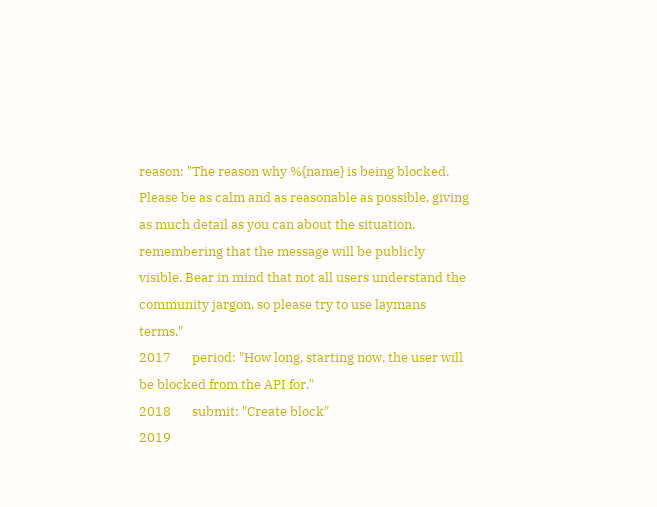reason: "The reason why %{name} is being blocked. Please be as calm and as reasonable as possible, giving as much detail as you can about the situation, remembering that the message will be publicly visible. Bear in mind that not all users understand the community jargon, so please try to use laymans terms."
2017       period: "How long, starting now, the user will be blocked from the API for."
2018       submit: "Create block"
2019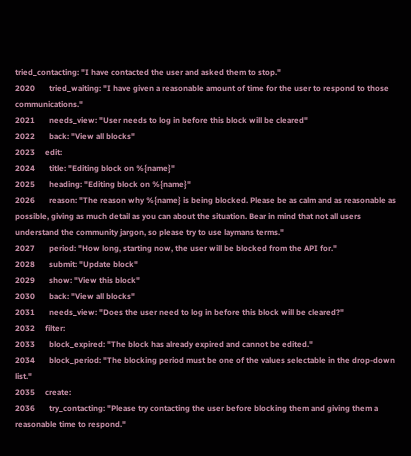tried_contacting: "I have contacted the user and asked them to stop."
2020       tried_waiting: "I have given a reasonable amount of time for the user to respond to those communications."
2021       needs_view: "User needs to log in before this block will be cleared"
2022       back: "View all blocks"
2023     edit:
2024       title: "Editing block on %{name}"
2025       heading: "Editing block on %{name}"
2026       reason: "The reason why %{name} is being blocked. Please be as calm and as reasonable as possible, giving as much detail as you can about the situation. Bear in mind that not all users understand the community jargon, so please try to use laymans terms."
2027       period: "How long, starting now, the user will be blocked from the API for."
2028       submit: "Update block"
2029       show: "View this block"
2030       back: "View all blocks"
2031       needs_view: "Does the user need to log in before this block will be cleared?"
2032     filter:
2033       block_expired: "The block has already expired and cannot be edited."
2034       block_period: "The blocking period must be one of the values selectable in the drop-down list."
2035     create:
2036       try_contacting: "Please try contacting the user before blocking them and giving them a reasonable time to respond."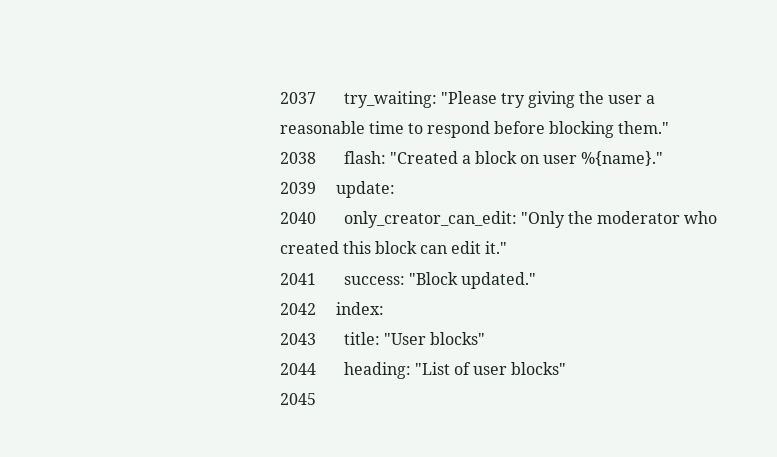2037       try_waiting: "Please try giving the user a reasonable time to respond before blocking them."
2038       flash: "Created a block on user %{name}."
2039     update:
2040       only_creator_can_edit: "Only the moderator who created this block can edit it."
2041       success: "Block updated."
2042     index:
2043       title: "User blocks"
2044       heading: "List of user blocks"
2045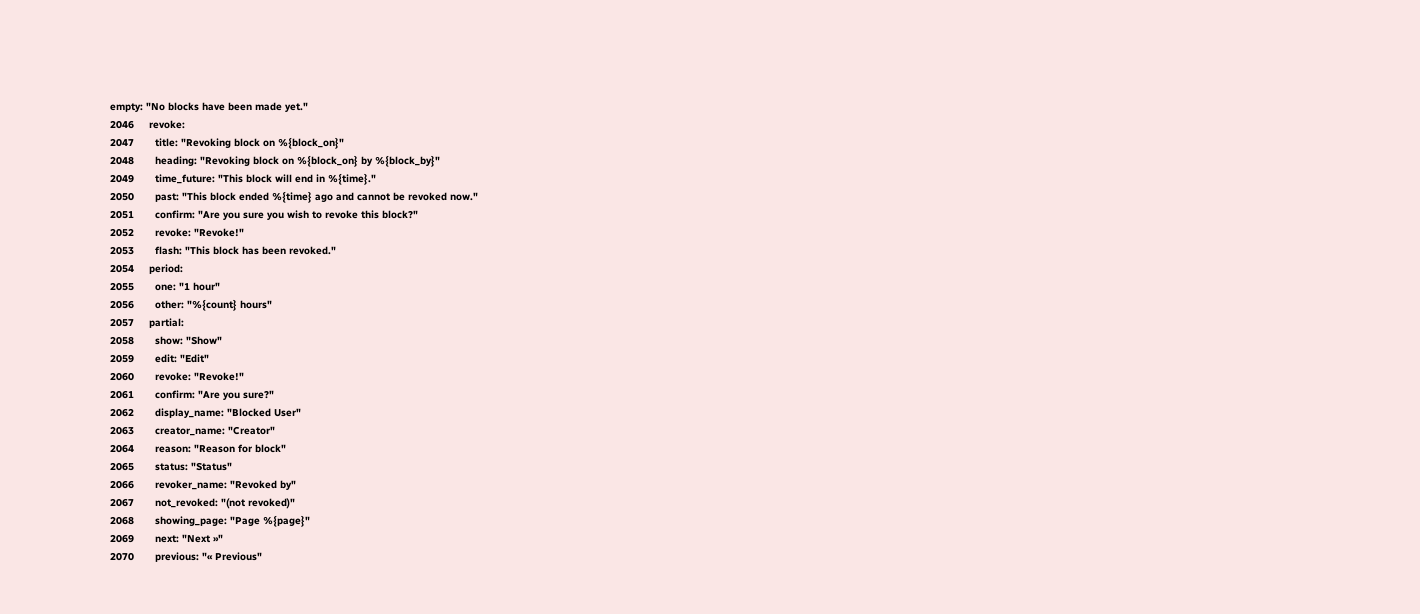empty: "No blocks have been made yet."
2046     revoke:
2047       title: "Revoking block on %{block_on}"
2048       heading: "Revoking block on %{block_on} by %{block_by}"
2049       time_future: "This block will end in %{time}."
2050       past: "This block ended %{time} ago and cannot be revoked now."
2051       confirm: "Are you sure you wish to revoke this block?"
2052       revoke: "Revoke!"
2053       flash: "This block has been revoked."
2054     period:
2055       one: "1 hour"
2056       other: "%{count} hours"
2057     partial:
2058       show: "Show"
2059       edit: "Edit"
2060       revoke: "Revoke!"
2061       confirm: "Are you sure?"
2062       display_name: "Blocked User"
2063       creator_name: "Creator"
2064       reason: "Reason for block"
2065       status: "Status"
2066       revoker_name: "Revoked by"
2067       not_revoked: "(not revoked)"
2068       showing_page: "Page %{page}"
2069       next: "Next »"
2070       previous: "« Previous"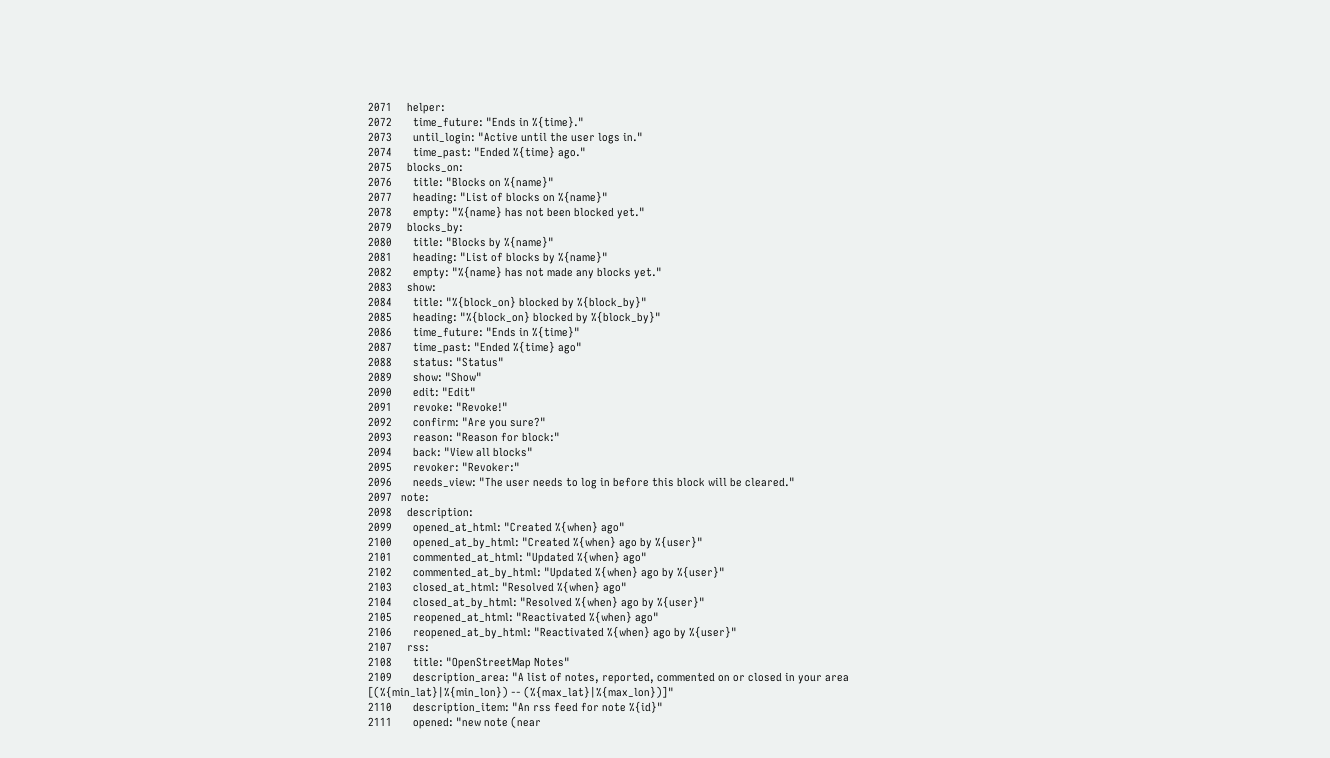2071     helper:
2072       time_future: "Ends in %{time}."
2073       until_login: "Active until the user logs in."
2074       time_past: "Ended %{time} ago."
2075     blocks_on:
2076       title: "Blocks on %{name}"
2077       heading: "List of blocks on %{name}"
2078       empty: "%{name} has not been blocked yet."
2079     blocks_by:
2080       title: "Blocks by %{name}"
2081       heading: "List of blocks by %{name}"
2082       empty: "%{name} has not made any blocks yet."
2083     show:
2084       title: "%{block_on} blocked by %{block_by}"
2085       heading: "%{block_on} blocked by %{block_by}"
2086       time_future: "Ends in %{time}"
2087       time_past: "Ended %{time} ago"
2088       status: "Status"
2089       show: "Show"
2090       edit: "Edit"
2091       revoke: "Revoke!"
2092       confirm: "Are you sure?"
2093       reason: "Reason for block:"
2094       back: "View all blocks"
2095       revoker: "Revoker:"
2096       needs_view: "The user needs to log in before this block will be cleared."
2097   note:
2098     description:
2099       opened_at_html: "Created %{when} ago"
2100       opened_at_by_html: "Created %{when} ago by %{user}"
2101       commented_at_html: "Updated %{when} ago"
2102       commented_at_by_html: "Updated %{when} ago by %{user}"
2103       closed_at_html: "Resolved %{when} ago"
2104       closed_at_by_html: "Resolved %{when} ago by %{user}"
2105       reopened_at_html: "Reactivated %{when} ago"
2106       reopened_at_by_html: "Reactivated %{when} ago by %{user}"
2107     rss:
2108       title: "OpenStreetMap Notes"
2109       description_area: "A list of notes, reported, commented on or closed in your area [(%{min_lat}|%{min_lon}) -- (%{max_lat}|%{max_lon})]"
2110       description_item: "An rss feed for note %{id}"
2111       opened: "new note (near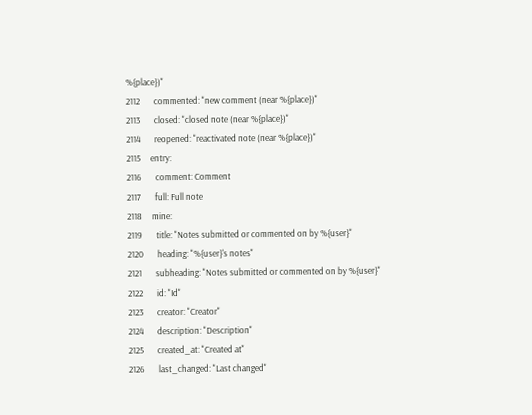%{place})"
2112       commented: "new comment (near %{place})"
2113       closed: "closed note (near %{place})"
2114       reopened: "reactivated note (near %{place})"
2115     entry:
2116       comment: Comment
2117       full: Full note
2118     mine:
2119       title: "Notes submitted or commented on by %{user}"
2120       heading: "%{user}'s notes"
2121       subheading: "Notes submitted or commented on by %{user}"
2122       id: "Id"
2123       creator: "Creator"
2124       description: "Description"
2125       created_at: "Created at"
2126       last_changed: "Last changed"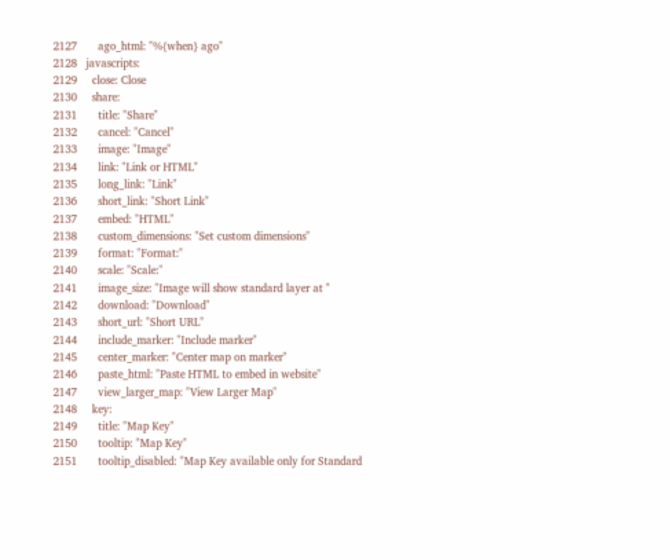2127       ago_html: "%{when} ago"
2128   javascripts:
2129     close: Close
2130     share:
2131       title: "Share"
2132       cancel: "Cancel"
2133       image: "Image"
2134       link: "Link or HTML"
2135       long_link: "Link"
2136       short_link: "Short Link"
2137       embed: "HTML"
2138       custom_dimensions: "Set custom dimensions"
2139       format: "Format:"
2140       scale: "Scale:"
2141       image_size: "Image will show standard layer at "
2142       download: "Download"
2143       short_url: "Short URL"
2144       include_marker: "Include marker"
2145       center_marker: "Center map on marker"
2146       paste_html: "Paste HTML to embed in website"
2147       view_larger_map: "View Larger Map"
2148     key:
2149       title: "Map Key"
2150       tooltip: "Map Key"
2151       tooltip_disabled: "Map Key available only for Standard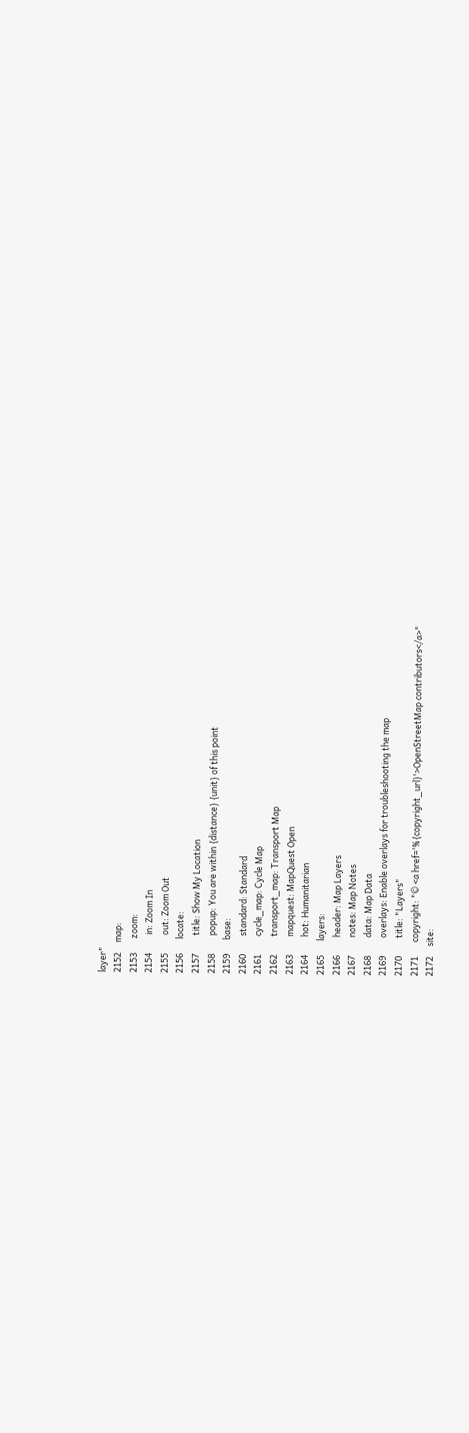layer"
2152     map:
2153       zoom:
2154         in: Zoom In
2155         out: Zoom Out
2156       locate:
2157         title: Show My Location
2158         popup: You are within {distance} {unit} of this point
2159       base:
2160         standard: Standard
2161         cycle_map: Cycle Map
2162         transport_map: Transport Map
2163         mapquest: MapQuest Open
2164         hot: Humanitarian
2165       layers:
2166         header: Map Layers
2167         notes: Map Notes
2168         data: Map Data
2169         overlays: Enable overlays for troubleshooting the map
2170         title: "Layers"
2171       copyright: "© <a href='%{copyright_url}'>OpenStreetMap contributors</a>"
2172     site: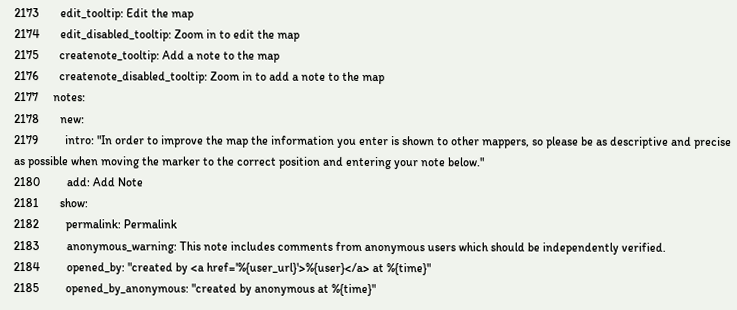2173       edit_tooltip: Edit the map
2174       edit_disabled_tooltip: Zoom in to edit the map
2175       createnote_tooltip: Add a note to the map
2176       createnote_disabled_tooltip: Zoom in to add a note to the map
2177     notes:
2178       new:
2179         intro: "In order to improve the map the information you enter is shown to other mappers, so please be as descriptive and precise as possible when moving the marker to the correct position and entering your note below."
2180         add: Add Note
2181       show:
2182         permalink: Permalink
2183         anonymous_warning: This note includes comments from anonymous users which should be independently verified.
2184         opened_by: "created by <a href='%{user_url}'>%{user}</a> at %{time}"
2185         opened_by_anonymous: "created by anonymous at %{time}"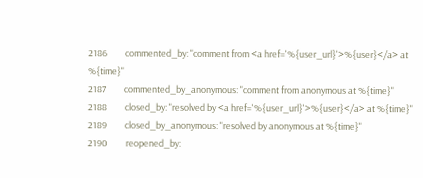2186         commented_by: "comment from <a href='%{user_url}'>%{user}</a> at %{time}"
2187         commented_by_anonymous: "comment from anonymous at %{time}"
2188         closed_by: "resolved by <a href='%{user_url}'>%{user}</a> at %{time}"
2189         closed_by_anonymous: "resolved by anonymous at %{time}"
2190         reopened_by: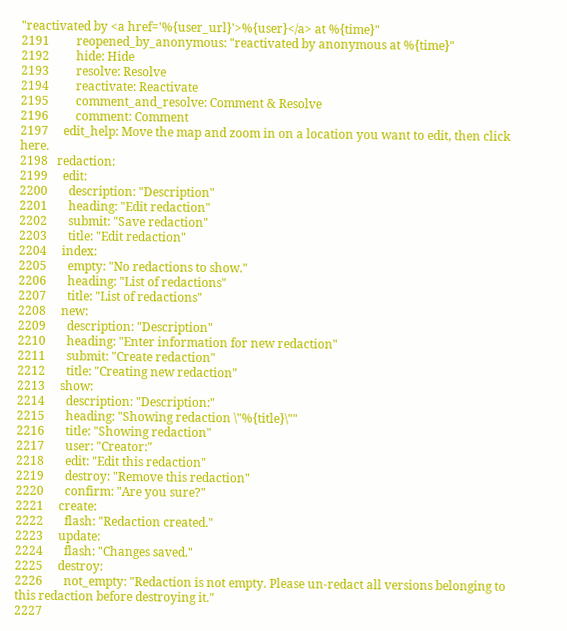"reactivated by <a href='%{user_url}'>%{user}</a> at %{time}"
2191         reopened_by_anonymous: "reactivated by anonymous at %{time}"
2192         hide: Hide
2193         resolve: Resolve
2194         reactivate: Reactivate
2195         comment_and_resolve: Comment & Resolve
2196         comment: Comment
2197     edit_help: Move the map and zoom in on a location you want to edit, then click here.
2198   redaction:
2199     edit:
2200       description: "Description"
2201       heading: "Edit redaction"
2202       submit: "Save redaction"
2203       title: "Edit redaction"
2204     index:
2205       empty: "No redactions to show."
2206       heading: "List of redactions"
2207       title: "List of redactions"
2208     new:
2209       description: "Description"
2210       heading: "Enter information for new redaction"
2211       submit: "Create redaction"
2212       title: "Creating new redaction"
2213     show:
2214       description: "Description:"
2215       heading: "Showing redaction \"%{title}\""
2216       title: "Showing redaction"
2217       user: "Creator:"
2218       edit: "Edit this redaction"
2219       destroy: "Remove this redaction"
2220       confirm: "Are you sure?"
2221     create:
2222       flash: "Redaction created."
2223     update:
2224       flash: "Changes saved."
2225     destroy:
2226       not_empty: "Redaction is not empty. Please un-redact all versions belonging to this redaction before destroying it."
2227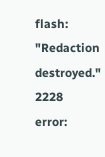flash: "Redaction destroyed."
2228       error: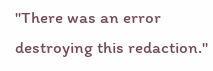"There was an error destroying this redaction."